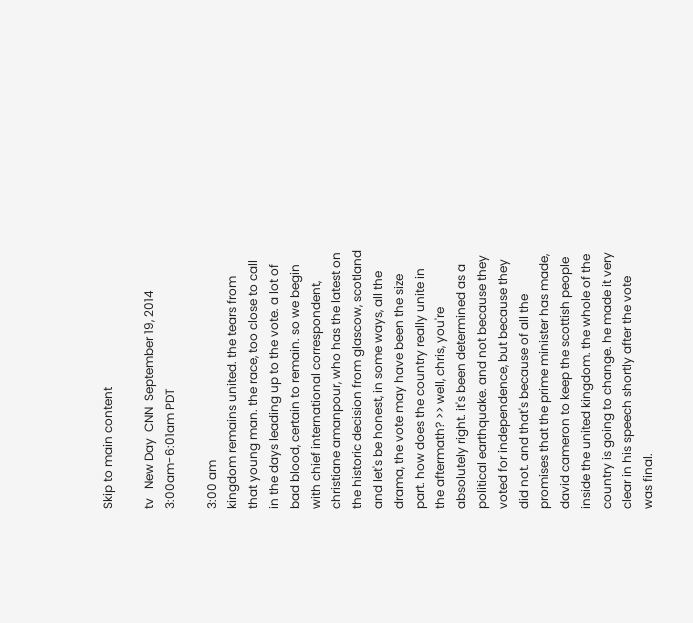Skip to main content

tv   New Day  CNN  September 19, 2014 3:00am-6:01am PDT

3:00 am
kingdom remains united. the tears from that young man. the race, too close to call in the days leading up to the vote. a lot of bad blood, certain to remain. so we begin with chief international correspondent, christiane amanpour, who has the latest on the historic decision from glascow, scotland and let's be honest, in some ways, all the drama, the vote may have been the size part. how does the country really unite in the aftermath? >> well, chris, you're absolutely right. it's been determined as a political earthquake. and not because they voted for independence, but because they did not. and that's because of all the promises that the prime minister has made, david cameron to keep the scottish people inside the united kingdom. the whole of the country is going to change. he made it very clear in his speech shortly after the vote was final.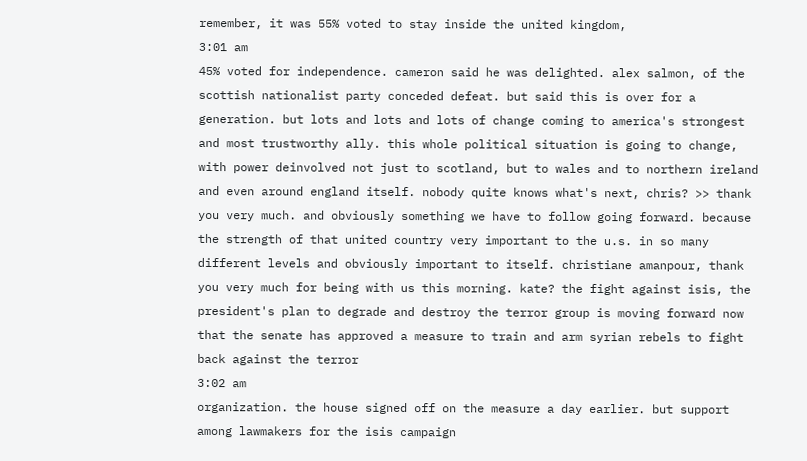remember, it was 55% voted to stay inside the united kingdom,
3:01 am
45% voted for independence. cameron said he was delighted. alex salmon, of the scottish nationalist party conceded defeat. but said this is over for a generation. but lots and lots and lots of change coming to america's strongest and most trustworthy ally. this whole political situation is going to change, with power deinvolved not just to scotland, but to wales and to northern ireland and even around england itself. nobody quite knows what's next, chris? >> thank you very much. and obviously something we have to follow going forward. because the strength of that united country very important to the u.s. in so many different levels and obviously important to itself. christiane amanpour, thank you very much for being with us this morning. kate? the fight against isis, the president's plan to degrade and destroy the terror group is moving forward now that the senate has approved a measure to train and arm syrian rebels to fight back against the terror
3:02 am
organization. the house signed off on the measure a day earlier. but support among lawmakers for the isis campaign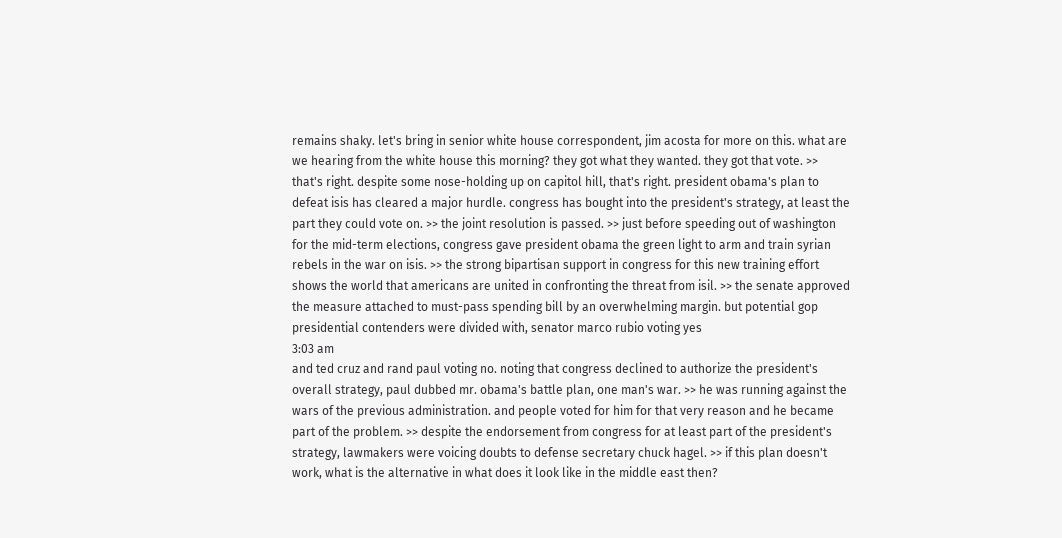remains shaky. let's bring in senior white house correspondent, jim acosta for more on this. what are we hearing from the white house this morning? they got what they wanted. they got that vote. >> that's right. despite some nose-holding up on capitol hill, that's right. president obama's plan to defeat isis has cleared a major hurdle. congress has bought into the president's strategy, at least the part they could vote on. >> the joint resolution is passed. >> just before speeding out of washington for the mid-term elections, congress gave president obama the green light to arm and train syrian rebels in the war on isis. >> the strong bipartisan support in congress for this new training effort shows the world that americans are united in confronting the threat from isil. >> the senate approved the measure attached to must-pass spending bill by an overwhelming margin. but potential gop presidential contenders were divided with, senator marco rubio voting yes
3:03 am
and ted cruz and rand paul voting no. noting that congress declined to authorize the president's overall strategy, paul dubbed mr. obama's battle plan, one man's war. >> he was running against the wars of the previous administration. and people voted for him for that very reason and he became part of the problem. >> despite the endorsement from congress for at least part of the president's strategy, lawmakers were voicing doubts to defense secretary chuck hagel. >> if this plan doesn't work, what is the alternative in what does it look like in the middle east then?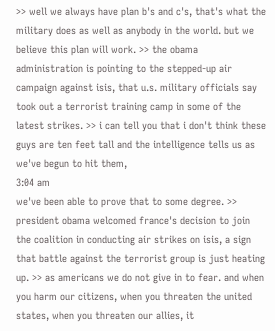>> well we always have plan b's and c's, that's what the military does as well as anybody in the world. but we believe this plan will work. >> the obama administration is pointing to the stepped-up air campaign against isis, that u.s. military officials say took out a terrorist training camp in some of the latest strikes. >> i can tell you that i don't think these guys are ten feet tall and the intelligence tells us as we've begun to hit them,
3:04 am
we've been able to prove that to some degree. >> president obama welcomed france's decision to join the coalition in conducting air strikes on isis, a sign that battle against the terrorist group is just heating up. >> as americans we do not give in to fear. and when you harm our citizens, when you threaten the united states, when you threaten our allies, it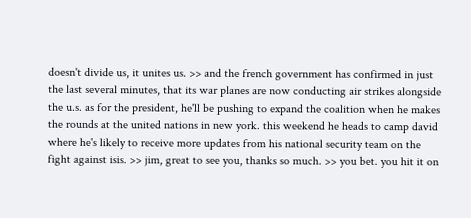doesn't divide us, it unites us. >> and the french government has confirmed in just the last several minutes, that its war planes are now conducting air strikes alongside the u.s. as for the president, he'll be pushing to expand the coalition when he makes the rounds at the united nations in new york. this weekend he heads to camp david where he's likely to receive more updates from his national security team on the fight against isis. >> jim, great to see you, thanks so much. >> you bet. you hit it on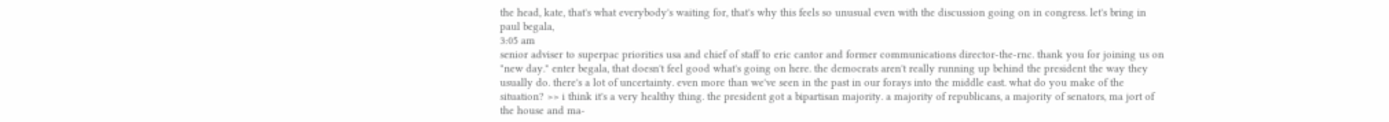the head, kate, that's what everybody's waiting for, that's why this feels so unusual even with the discussion going on in congress. let's bring in paul begala,
3:05 am
senior adviser to superpac priorities usa and chief of staff to eric cantor and former communications director-the-rnc. thank you for joining us on "new day." enter begala, that doesn't feel good what's going on here. the democrats aren't really running up behind the president the way they usually do. there's a lot of uncertainty. even more than we've seen in the past in our forays into the middle east. what do you make of the situation? >> i think it's a very healthy thing. the president got a bipartisan majority. a majority of republicans, a majority of senators, ma jort of the house and ma-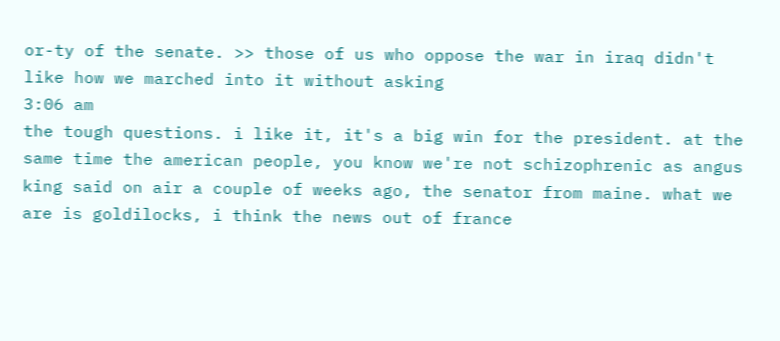or-ty of the senate. >> those of us who oppose the war in iraq didn't like how we marched into it without asking
3:06 am
the tough questions. i like it, it's a big win for the president. at the same time the american people, you know we're not schizophrenic as angus king said on air a couple of weeks ago, the senator from maine. what we are is goldilocks, i think the news out of france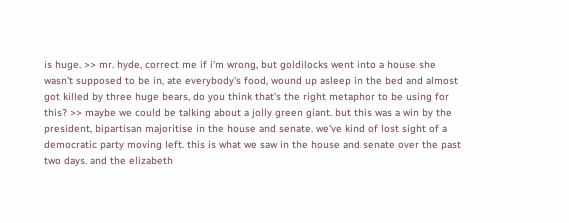is huge. >> mr. hyde, correct me if i'm wrong, but goldilocks went into a house she wasn't supposed to be in, ate everybody's food, wound up asleep in the bed and almost got killed by three huge bears, do you think that's the right metaphor to be using for this? >> maybe we could be talking about a jolly green giant. but this was a win by the president, bipartisan majoritise in the house and senate. we've kind of lost sight of a democratic party moving left. this is what we saw in the house and senate over the past two days. and the elizabeth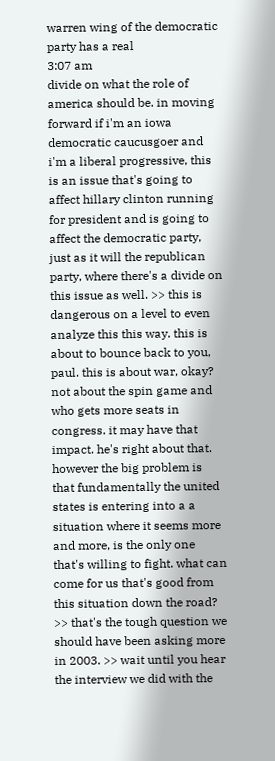warren wing of the democratic party has a real
3:07 am
divide on what the role of america should be. in moving forward if i'm an iowa democratic caucusgoer and i'm a liberal progressive, this is an issue that's going to affect hillary clinton running for president and is going to affect the democratic party, just as it will the republican party, where there's a divide on this issue as well. >> this is dangerous on a level to even analyze this this way. this is about to bounce back to you, paul. this is about war, okay? not about the spin game and who gets more seats in congress. it may have that impact. he's right about that. however the big problem is that fundamentally the united states is entering into a a situation where it seems more and more, is the only one that's willing to fight. what can come for us that's good from this situation down the road? >> that's the tough question we should have been asking more in 2003. >> wait until you hear the interview we did with the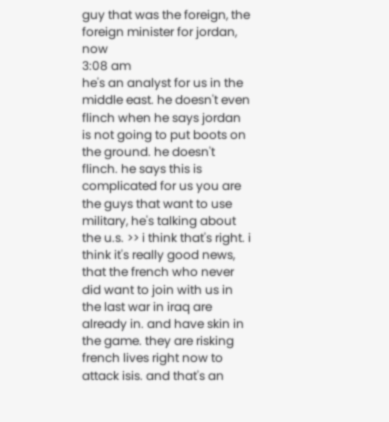guy that was the foreign, the foreign minister for jordan, now
3:08 am
he's an analyst for us in the middle east. he doesn't even flinch when he says jordan is not going to put boots on the ground. he doesn't flinch. he says this is complicated for us you are the guys that want to use military, he's talking about the u.s. >> i think that's right. i think it's really good news, that the french who never did want to join with us in the last war in iraq are already in. and have skin in the game. they are risking french lives right now to attack isis. and that's an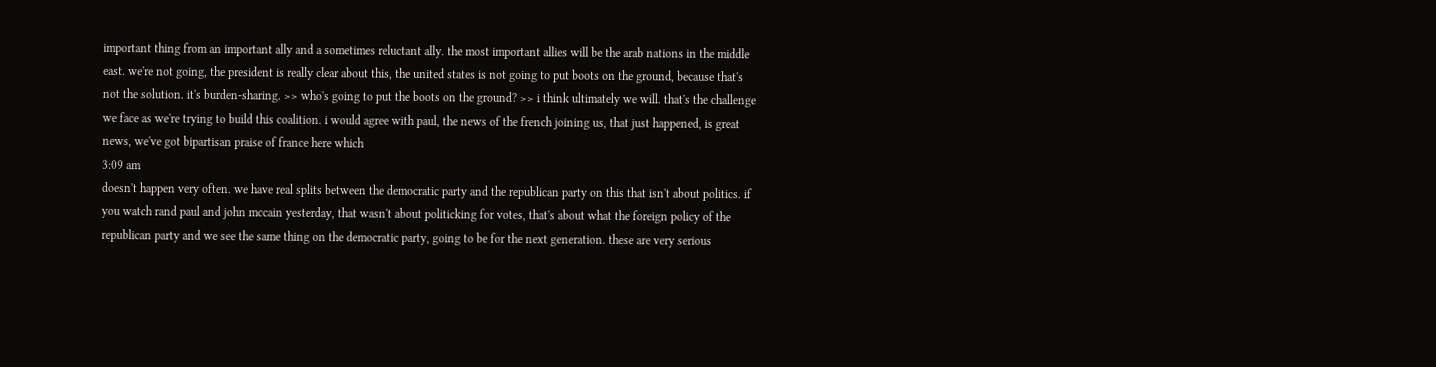important thing from an important ally and a sometimes reluctant ally. the most important allies will be the arab nations in the middle east. we're not going, the president is really clear about this, the united states is not going to put boots on the ground, because that's not the solution. it's burden-sharing. >> who's going to put the boots on the ground? >> i think ultimately we will. that's the challenge we face as we're trying to build this coalition. i would agree with paul, the news of the french joining us, that just happened, is great news, we've got bipartisan praise of france here which
3:09 am
doesn't happen very often. we have real splits between the democratic party and the republican party on this that isn't about politics. if you watch rand paul and john mccain yesterday, that wasn't about politicking for votes, that's about what the foreign policy of the republican party and we see the same thing on the democratic party, going to be for the next generation. these are very serious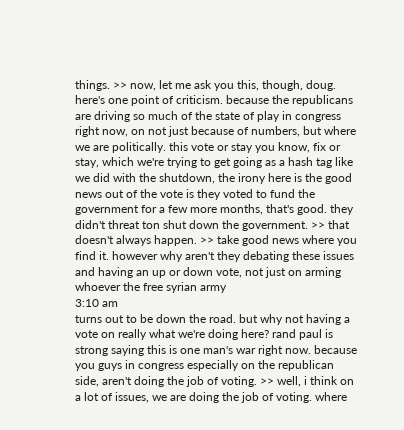things. >> now, let me ask you this, though, doug. here's one point of criticism. because the republicans are driving so much of the state of play in congress right now, on not just because of numbers, but where we are politically. this vote or stay you know, fix or stay, which we're trying to get going as a hash tag like we did with the shutdown, the irony here is the good news out of the vote is they voted to fund the government for a few more months, that's good. they didn't threat ton shut down the government. >> that doesn't always happen. >> take good news where you find it. however why aren't they debating these issues and having an up or down vote, not just on arming whoever the free syrian army
3:10 am
turns out to be down the road. but why not having a vote on really what we're doing here? rand paul is strong saying this is one man's war right now. because you guys in congress especially on the republican side, aren't doing the job of voting. >> well, i think on a lot of issues, we are doing the job of voting. where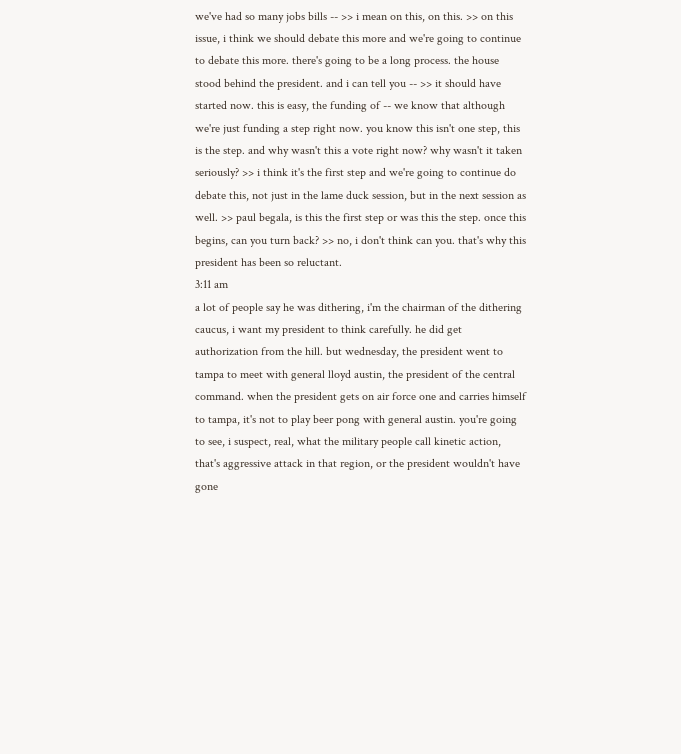we've had so many jobs bills -- >> i mean on this, on this. >> on this issue, i think we should debate this more and we're going to continue to debate this more. there's going to be a long process. the house stood behind the president. and i can tell you -- >> it should have started now. this is easy, the funding of -- we know that although we're just funding a step right now. you know this isn't one step, this is the step. and why wasn't this a vote right now? why wasn't it taken seriously? >> i think it's the first step and we're going to continue do debate this, not just in the lame duck session, but in the next session as well. >> paul begala, is this the first step or was this the step. once this begins, can you turn back? >> no, i don't think can you. that's why this president has been so reluctant.
3:11 am
a lot of people say he was dithering, i'm the chairman of the dithering caucus, i want my president to think carefully. he did get authorization from the hill. but wednesday, the president went to tampa to meet with general lloyd austin, the president of the central command. when the president gets on air force one and carries himself to tampa, it's not to play beer pong with general austin. you're going to see, i suspect, real, what the military people call kinetic action, that's aggressive attack in that region, or the president wouldn't have gone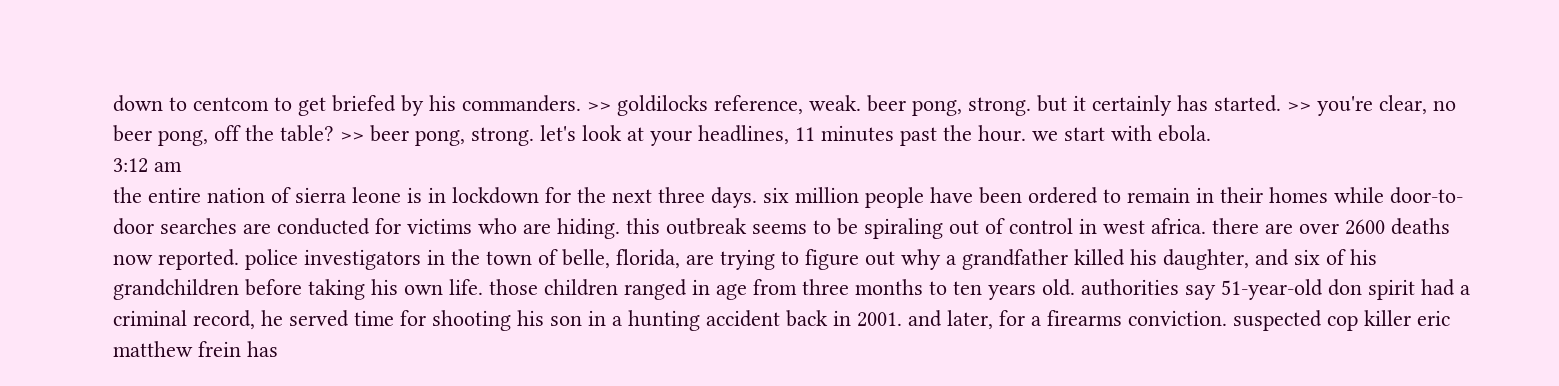down to centcom to get briefed by his commanders. >> goldilocks reference, weak. beer pong, strong. but it certainly has started. >> you're clear, no beer pong, off the table? >> beer pong, strong. let's look at your headlines, 11 minutes past the hour. we start with ebola.
3:12 am
the entire nation of sierra leone is in lockdown for the next three days. six million people have been ordered to remain in their homes while door-to-door searches are conducted for victims who are hiding. this outbreak seems to be spiraling out of control in west africa. there are over 2600 deaths now reported. police investigators in the town of belle, florida, are trying to figure out why a grandfather killed his daughter, and six of his grandchildren before taking his own life. those children ranged in age from three months to ten years old. authorities say 51-year-old don spirit had a criminal record, he served time for shooting his son in a hunting accident back in 2001. and later, for a firearms conviction. suspected cop killer eric matthew frein has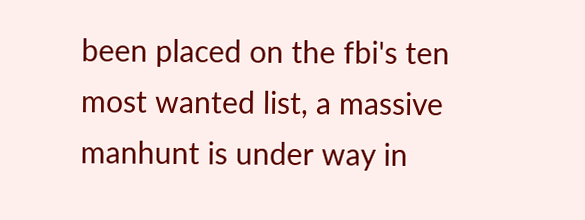been placed on the fbi's ten most wanted list, a massive manhunt is under way in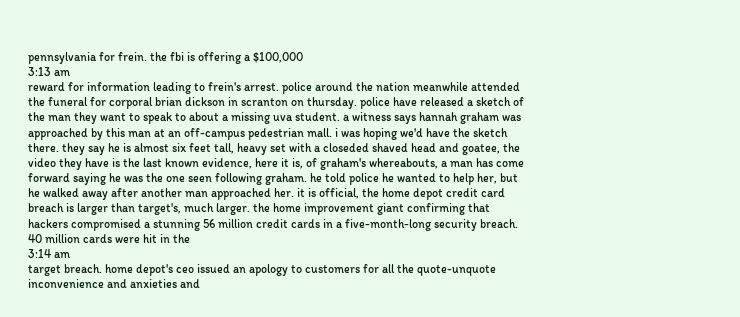pennsylvania for frein. the fbi is offering a $100,000
3:13 am
reward for information leading to frein's arrest. police around the nation meanwhile attended the funeral for corporal brian dickson in scranton on thursday. police have released a sketch of the man they want to speak to about a missing uva student. a witness says hannah graham was approached by this man at an off-campus pedestrian mall. i was hoping we'd have the sketch there. they say he is almost six feet tall, heavy set with a closeded shaved head and goatee, the video they have is the last known evidence, here it is, of graham's whereabouts, a man has come forward saying he was the one seen following graham. he told police he wanted to help her, but he walked away after another man approached her. it is official, the home depot credit card breach is larger than target's, much larger. the home improvement giant confirming that hackers compromised a stunning 56 million credit cards in a five-month-long security breach. 40 million cards were hit in the
3:14 am
target breach. home depot's ceo issued an apology to customers for all the quote-unquote inconvenience and anxieties and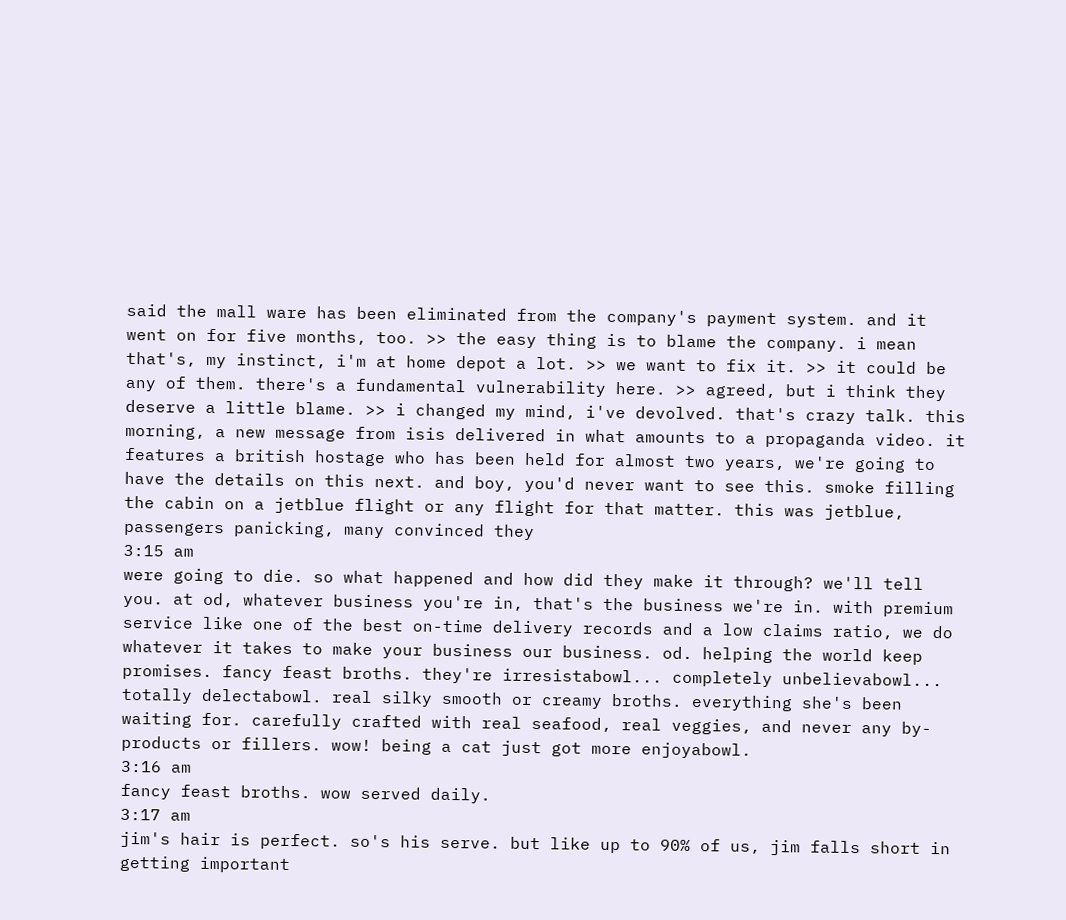said the mall ware has been eliminated from the company's payment system. and it went on for five months, too. >> the easy thing is to blame the company. i mean that's, my instinct, i'm at home depot a lot. >> we want to fix it. >> it could be any of them. there's a fundamental vulnerability here. >> agreed, but i think they deserve a little blame. >> i changed my mind, i've devolved. that's crazy talk. this morning, a new message from isis delivered in what amounts to a propaganda video. it features a british hostage who has been held for almost two years, we're going to have the details on this next. and boy, you'd never want to see this. smoke filling the cabin on a jetblue flight or any flight for that matter. this was jetblue, passengers panicking, many convinced they
3:15 am
were going to die. so what happened and how did they make it through? we'll tell you. at od, whatever business you're in, that's the business we're in. with premium service like one of the best on-time delivery records and a low claims ratio, we do whatever it takes to make your business our business. od. helping the world keep promises. fancy feast broths. they're irresistabowl... completely unbelievabowl... totally delectabowl. real silky smooth or creamy broths. everything she's been waiting for. carefully crafted with real seafood, real veggies, and never any by-products or fillers. wow! being a cat just got more enjoyabowl.
3:16 am
fancy feast broths. wow served daily.
3:17 am
jim's hair is perfect. so's his serve. but like up to 90% of us, jim falls short in getting important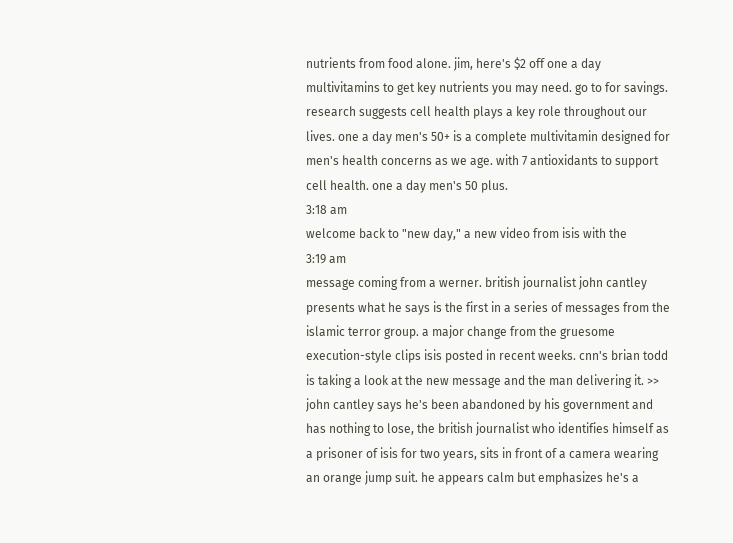nutrients from food alone. jim, here's $2 off one a day multivitamins to get key nutrients you may need. go to for savings. research suggests cell health plays a key role throughout our lives. one a day men's 50+ is a complete multivitamin designed for men's health concerns as we age. with 7 antioxidants to support cell health. one a day men's 50 plus.
3:18 am
welcome back to "new day," a new video from isis with the
3:19 am
message coming from a werner. british journalist john cantley presents what he says is the first in a series of messages from the islamic terror group. a major change from the gruesome execution-style clips isis posted in recent weeks. cnn's brian todd is taking a look at the new message and the man delivering it. >> john cantley says he's been abandoned by his government and has nothing to lose, the british journalist who identifies himself as a prisoner of isis for two years, sits in front of a camera wearing an orange jump suit. he appears calm but emphasizes he's a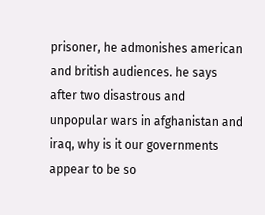prisoner, he admonishes american and british audiences. he says after two disastrous and unpopular wars in afghanistan and iraq, why is it our governments appear to be so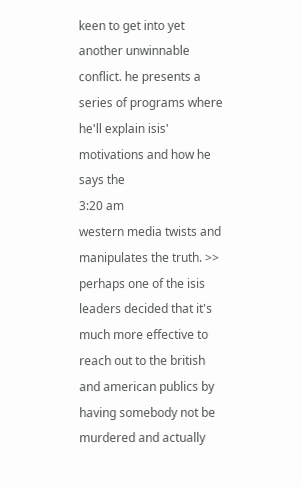keen to get into yet another unwinnable conflict. he presents a series of programs where he'll explain isis' motivations and how he says the
3:20 am
western media twists and manipulates the truth. >> perhaps one of the isis leaders decided that it's much more effective to reach out to the british and american publics by having somebody not be murdered and actually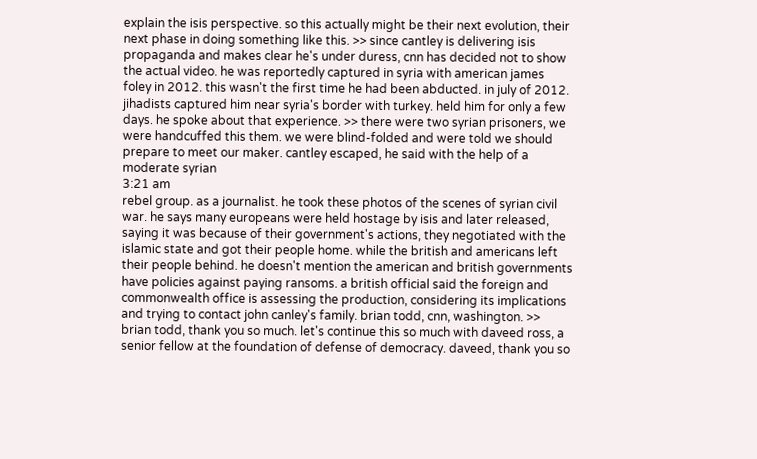explain the isis perspective. so this actually might be their next evolution, their next phase in doing something like this. >> since cantley is delivering isis propaganda and makes clear he's under duress, cnn has decided not to show the actual video. he was reportedly captured in syria with american james foley in 2012. this wasn't the first time he had been abducted. in july of 2012. jihadists captured him near syria's border with turkey. held him for only a few days. he spoke about that experience. >> there were two syrian prisoners, we were handcuffed this them. we were blind-folded and were told we should prepare to meet our maker. cantley escaped, he said with the help of a moderate syrian
3:21 am
rebel group. as a journalist. he took these photos of the scenes of syrian civil war. he says many europeans were held hostage by isis and later released, saying it was because of their government's actions, they negotiated with the islamic state and got their people home. while the british and americans left their people behind. he doesn't mention the american and british governments have policies against paying ransoms. a british official said the foreign and commonwealth office is assessing the production, considering its implications and trying to contact john canley's family. brian todd, cnn, washington. >> brian todd, thank you so much. let's continue this so much with daveed ross, a senior fellow at the foundation of defense of democracy. daveed, thank you so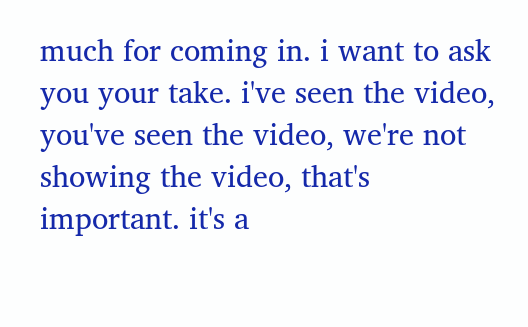much for coming in. i want to ask you your take. i've seen the video, you've seen the video, we're not showing the video, that's important. it's a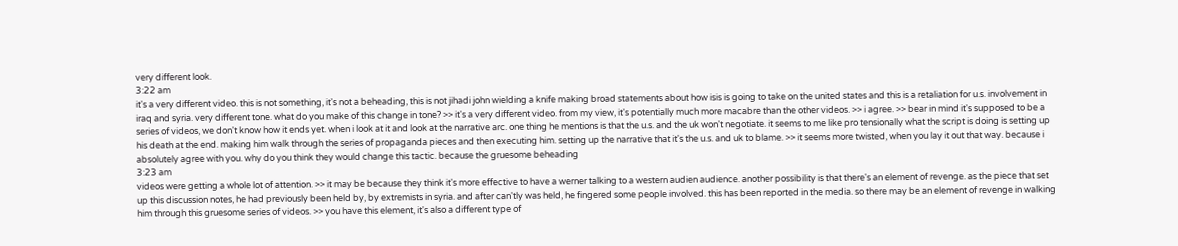very different look.
3:22 am
it's a very different video. this is not something, it's not a beheading, this is not jihadi john wielding a knife making broad statements about how isis is going to take on the united states and this is a retaliation for u.s. involvement in iraq and syria. very different tone. what do you make of this change in tone? >> it's a very different video. from my view, it's potentially much more macabre than the other videos. >> i agree. >> bear in mind it's supposed to be a series of videos, we don't know how it ends yet. when i look at it and look at the narrative arc. one thing he mentions is that the u.s. and the uk won't negotiate. it seems to me like pro tensionally what the script is doing is setting up his death at the end. making him walk through the series of propaganda pieces and then executing him. setting up the narrative that it's the u.s. and uk to blame. >> it seems more twisted, when you lay it out that way. because i absolutely agree with you. why do you think they would change this tactic. because the gruesome beheading
3:23 am
videos were getting a whole lot of attention. >> it may be because they think it's more effective to have a werner talking to a western audien audience. another possibility is that there's an element of revenge. as the piece that set up this discussion notes, he had previously been held by, by extremists in syria. and after can'tly was held, he fingered some people involved. this has been reported in the media. so there may be an element of revenge in walking him through this gruesome series of videos. >> you have this element, it's also a different type of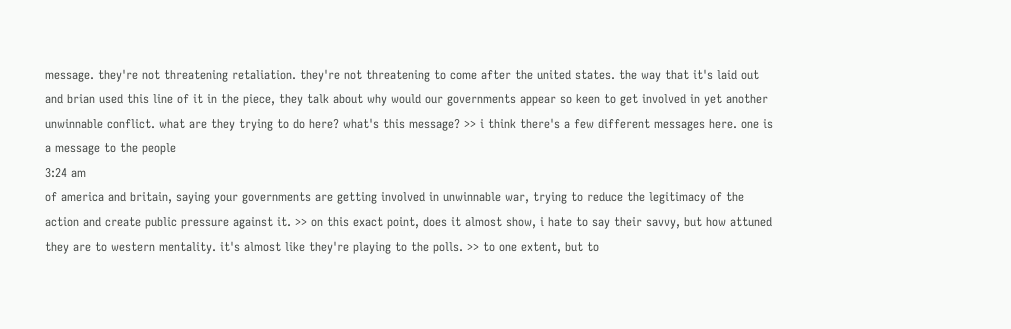message. they're not threatening retaliation. they're not threatening to come after the united states. the way that it's laid out and brian used this line of it in the piece, they talk about why would our governments appear so keen to get involved in yet another unwinnable conflict. what are they trying to do here? what's this message? >> i think there's a few different messages here. one is a message to the people
3:24 am
of america and britain, saying your governments are getting involved in unwinnable war, trying to reduce the legitimacy of the action and create public pressure against it. >> on this exact point, does it almost show, i hate to say their savvy, but how attuned they are to western mentality. it's almost like they're playing to the polls. >> to one extent, but to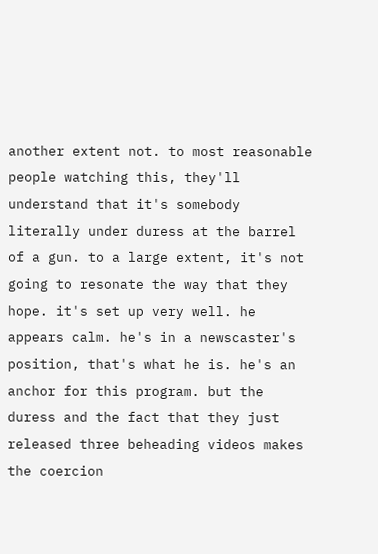another extent not. to most reasonable people watching this, they'll understand that it's somebody literally under duress at the barrel of a gun. to a large extent, it's not going to resonate the way that they hope. it's set up very well. he appears calm. he's in a newscaster's position, that's what he is. he's an anchor for this program. but the duress and the fact that they just released three beheading videos makes the coercion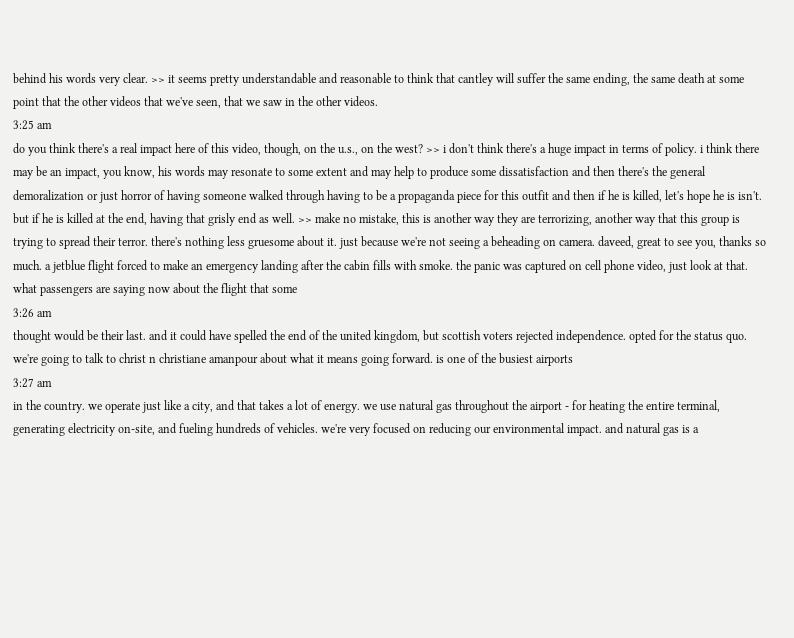behind his words very clear. >> it seems pretty understandable and reasonable to think that cantley will suffer the same ending, the same death at some point that the other videos that we've seen, that we saw in the other videos.
3:25 am
do you think there's a real impact here of this video, though, on the u.s., on the west? >> i don't think there's a huge impact in terms of policy. i think there may be an impact, you know, his words may resonate to some extent and may help to produce some dissatisfaction and then there's the general demoralization or just horror of having someone walked through having to be a propaganda piece for this outfit and then if he is killed, let's hope he is isn't. but if he is killed at the end, having that grisly end as well. >> make no mistake, this is another way they are terrorizing, another way that this group is trying to spread their terror. there's nothing less gruesome about it. just because we're not seeing a beheading on camera. daveed, great to see you, thanks so much. a jetblue flight forced to make an emergency landing after the cabin fills with smoke. the panic was captured on cell phone video, just look at that. what passengers are saying now about the flight that some
3:26 am
thought would be their last. and it could have spelled the end of the united kingdom, but scottish voters rejected independence. opted for the status quo. we're going to talk to christ n christiane amanpour about what it means going forward. is one of the busiest airports
3:27 am
in the country. we operate just like a city, and that takes a lot of energy. we use natural gas throughout the airport - for heating the entire terminal, generating electricity on-site, and fueling hundreds of vehicles. we're very focused on reducing our environmental impact. and natural gas is a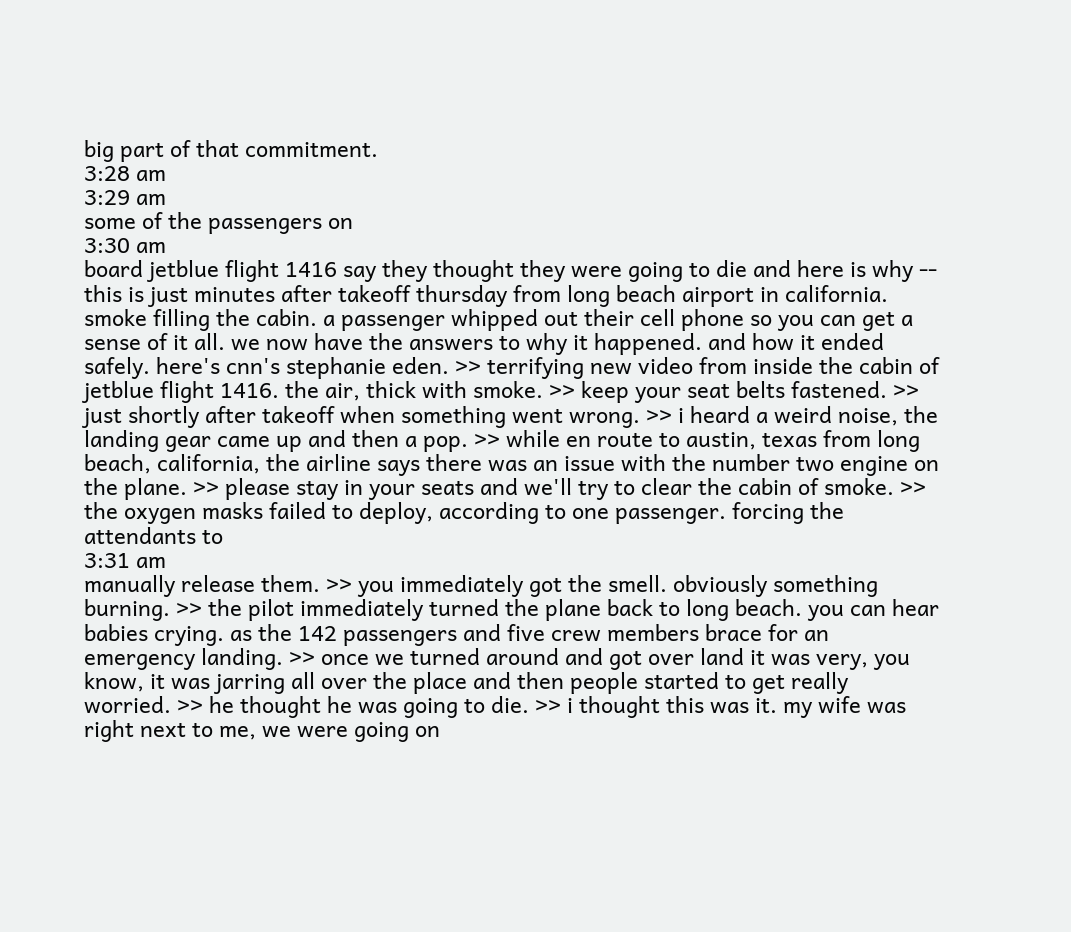big part of that commitment.
3:28 am
3:29 am
some of the passengers on
3:30 am
board jetblue flight 1416 say they thought they were going to die and here is why -- this is just minutes after takeoff thursday from long beach airport in california. smoke filling the cabin. a passenger whipped out their cell phone so you can get a sense of it all. we now have the answers to why it happened. and how it ended safely. here's cnn's stephanie eden. >> terrifying new video from inside the cabin of jetblue flight 1416. the air, thick with smoke. >> keep your seat belts fastened. >> just shortly after takeoff when something went wrong. >> i heard a weird noise, the landing gear came up and then a pop. >> while en route to austin, texas from long beach, california, the airline says there was an issue with the number two engine on the plane. >> please stay in your seats and we'll try to clear the cabin of smoke. >> the oxygen masks failed to deploy, according to one passenger. forcing the attendants to
3:31 am
manually release them. >> you immediately got the smell. obviously something burning. >> the pilot immediately turned the plane back to long beach. you can hear babies crying. as the 142 passengers and five crew members brace for an emergency landing. >> once we turned around and got over land it was very, you know, it was jarring all over the place and then people started to get really worried. >> he thought he was going to die. >> i thought this was it. my wife was right next to me, we were going on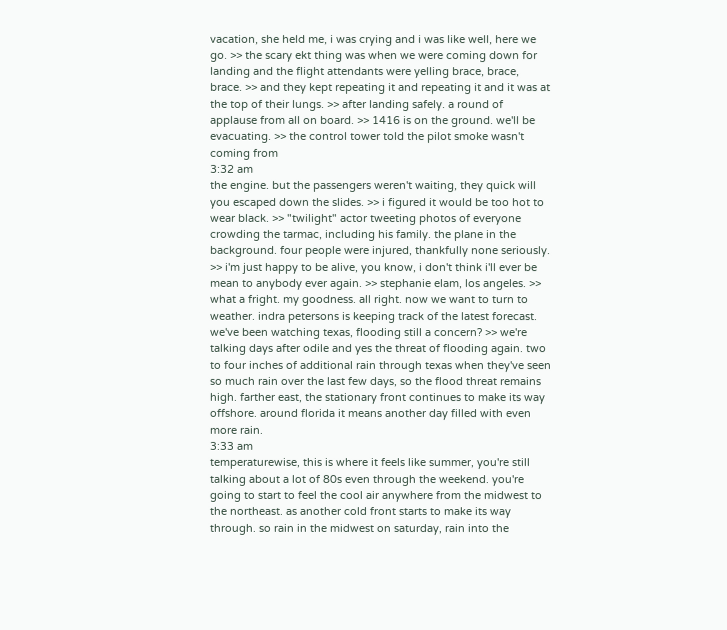vacation, she held me, i was crying and i was like well, here we go. >> the scary ekt thing was when we were coming down for landing and the flight attendants were yelling brace, brace, brace. >> and they kept repeating it and repeating it and it was at the top of their lungs. >> after landing safely. a round of applause from all on board. >> 1416 is on the ground. we'll be evacuating. >> the control tower told the pilot smoke wasn't coming from
3:32 am
the engine. but the passengers weren't waiting, they quick will you escaped down the slides. >> i figured it would be too hot to wear black. >> "twilight" actor tweeting photos of everyone crowding the tarmac, including his family. the plane in the background. four people were injured, thankfully none seriously. >> i'm just happy to be alive, you know, i don't think i'll ever be mean to anybody ever again. >> stephanie elam, los angeles. >> what a fright. my goodness. all right. now we want to turn to weather. indra petersons is keeping track of the latest forecast. we've been watching texas, flooding still a concern? >> we're talking days after odile and yes the threat of flooding again. two to four inches of additional rain through texas when they've seen so much rain over the last few days, so the flood threat remains high. farther east, the stationary front continues to make its way offshore. around florida it means another day filled with even more rain.
3:33 am
temperaturewise, this is where it feels like summer, you're still talking about a lot of 80s even through the weekend. you're going to start to feel the cool air anywhere from the midwest to the northeast. as another cold front starts to make its way through. so rain in the midwest on saturday, rain into the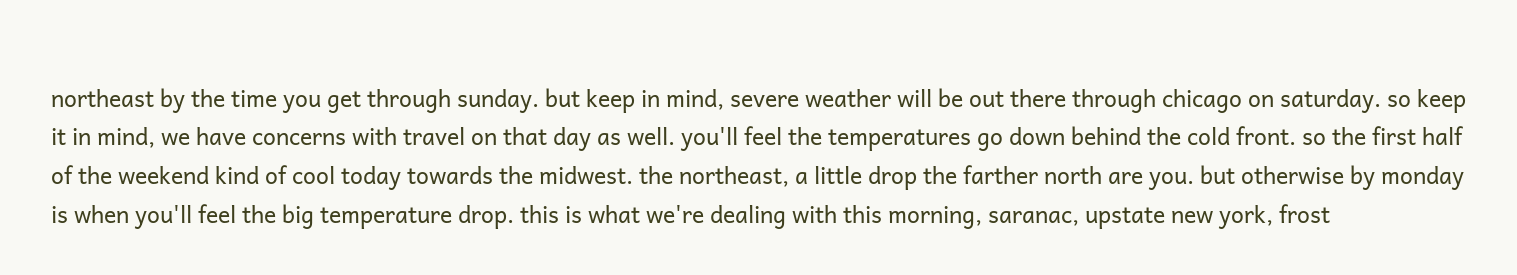northeast by the time you get through sunday. but keep in mind, severe weather will be out there through chicago on saturday. so keep it in mind, we have concerns with travel on that day as well. you'll feel the temperatures go down behind the cold front. so the first half of the weekend kind of cool today towards the midwest. the northeast, a little drop the farther north are you. but otherwise by monday is when you'll feel the big temperature drop. this is what we're dealing with this morning, saranac, upstate new york, frost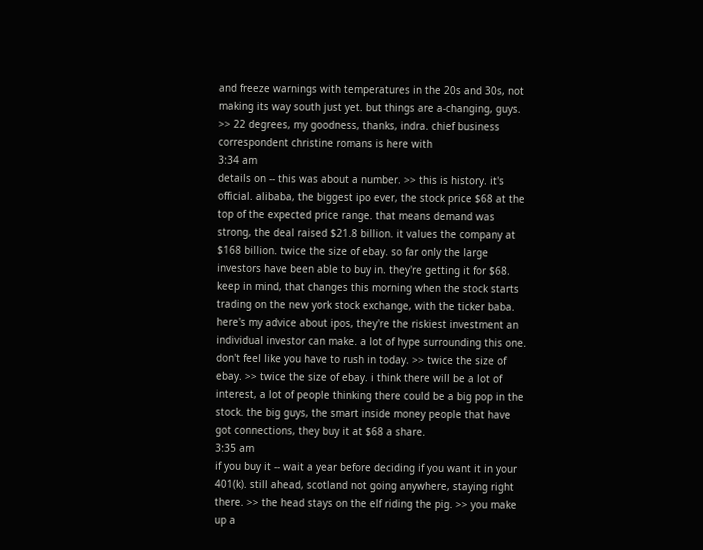and freeze warnings with temperatures in the 20s and 30s, not making its way south just yet. but things are a-changing, guys. >> 22 degrees, my goodness, thanks, indra. chief business correspondent christine romans is here with
3:34 am
details on -- this was about a number. >> this is history. it's official. alibaba, the biggest ipo ever, the stock price $68 at the top of the expected price range. that means demand was strong, the deal raised $21.8 billion. it values the company at $168 billion. twice the size of ebay. so far only the large investors have been able to buy in. they're getting it for $68. keep in mind, that changes this morning when the stock starts trading on the new york stock exchange, with the ticker baba. here's my advice about ipos, they're the riskiest investment an individual investor can make. a lot of hype surrounding this one. don't feel like you have to rush in today. >> twice the size of ebay. >> twice the size of ebay. i think there will be a lot of interest, a lot of people thinking there could be a big pop in the stock. the big guys, the smart inside money people that have got connections, they buy it at $68 a share.
3:35 am
if you buy it -- wait a year before deciding if you want it in your 401(k). still ahead, scotland not going anywhere, staying right there. >> the head stays on the elf riding the pig. >> you make up a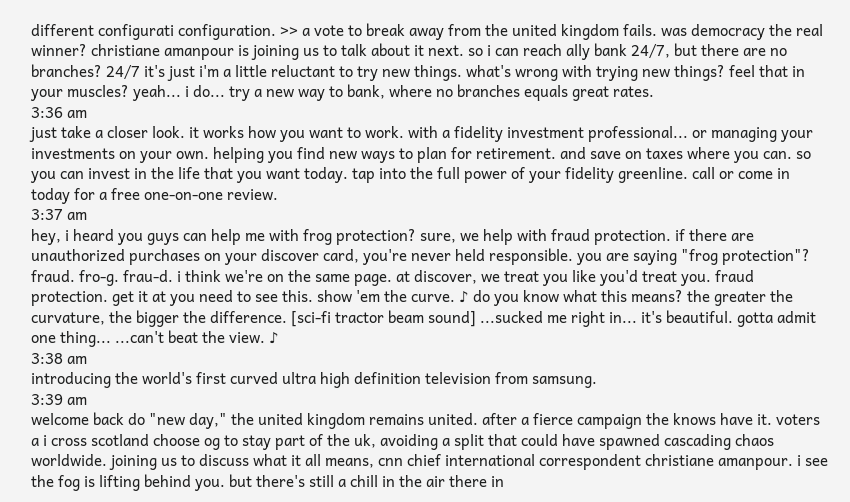different configurati configuration. >> a vote to break away from the united kingdom fails. was democracy the real winner? christiane amanpour is joining us to talk about it next. so i can reach ally bank 24/7, but there are no branches? 24/7 it's just i'm a little reluctant to try new things. what's wrong with trying new things? feel that in your muscles? yeah... i do... try a new way to bank, where no branches equals great rates.
3:36 am
just take a closer look. it works how you want to work. with a fidelity investment professional... or managing your investments on your own. helping you find new ways to plan for retirement. and save on taxes where you can. so you can invest in the life that you want today. tap into the full power of your fidelity greenline. call or come in today for a free one-on-one review.
3:37 am
hey, i heard you guys can help me with frog protection? sure, we help with fraud protection. if there are unauthorized purchases on your discover card, you're never held responsible. you are saying "frog protection"? fraud. fro-g. frau-d. i think we're on the same page. at discover, we treat you like you'd treat you. fraud protection. get it at you need to see this. show 'em the curve. ♪ do you know what this means? the greater the curvature, the bigger the difference. [sci-fi tractor beam sound] ...sucked me right in... it's beautiful. gotta admit one thing... ...can't beat the view. ♪
3:38 am
introducing the world's first curved ultra high definition television from samsung.
3:39 am
welcome back do "new day," the united kingdom remains united. after a fierce campaign the knows have it. voters a i cross scotland choose og to stay part of the uk, avoiding a split that could have spawned cascading chaos worldwide. joining us to discuss what it all means, cnn chief international correspondent christiane amanpour. i see the fog is lifting behind you. but there's still a chill in the air there in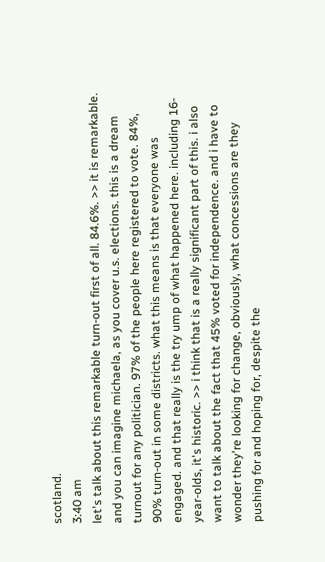scotland.
3:40 am
let's talk about this remarkable turn-out first of all. 84.6%. >> it is remarkable. and you can imagine michaela, as you cover u.s. elections. this is a dream turnout for any politician. 97% of the people here registered to vote. 84%, 90% turn-out in some districts. what this means is that everyone was engaged. and that really is the try ump of what happened here. including 16-year-olds, it's historic. >> i think that is a really significant part of this. i also want to talk about the fact that 45% voted for independence. and i have to wonder they're looking for change, obviously, what concessions are they pushing for and hoping for, despite the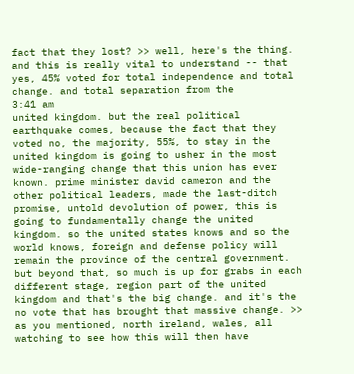fact that they lost? >> well, here's the thing. and this is really vital to understand -- that yes, 45% voted for total independence and total change. and total separation from the
3:41 am
united kingdom. but the real political earthquake comes, because the fact that they voted no, the majority, 55%, to stay in the united kingdom is going to usher in the most wide-ranging change that this union has ever known. prime minister david cameron and the other political leaders, made the last-ditch promise, untold devolution of power, this is going to fundamentally change the united kingdom. so the united states knows and so the world knows, foreign and defense policy will remain the province of the central government. but beyond that, so much is up for grabs in each different stage, region part of the united kingdom and that's the big change. and it's the no vote that has brought that massive change. >> as you mentioned, north ireland, wales, all watching to see how this will then have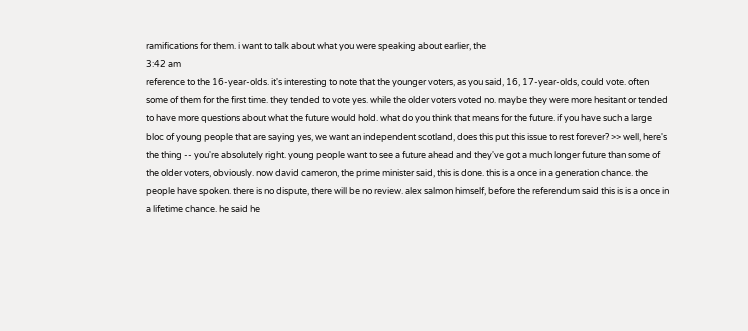ramifications for them. i want to talk about what you were speaking about earlier, the
3:42 am
reference to the 16-year-olds. it's interesting to note that the younger voters, as you said, 16, 17-year-olds, could vote. often some of them for the first time. they tended to vote yes. while the older voters voted no. maybe they were more hesitant or tended to have more questions about what the future would hold. what do you think that means for the future. if you have such a large bloc of young people that are saying yes, we want an independent scotland, does this put this issue to rest forever? >> well, here's the thing -- you're absolutely right. young people want to see a future ahead and they've got a much longer future than some of the older voters, obviously. now david cameron, the prime minister said, this is done. this is a once in a generation chance. the people have spoken. there is no dispute, there will be no review. alex salmon himself, before the referendum said this is is a once in a lifetime chance. he said he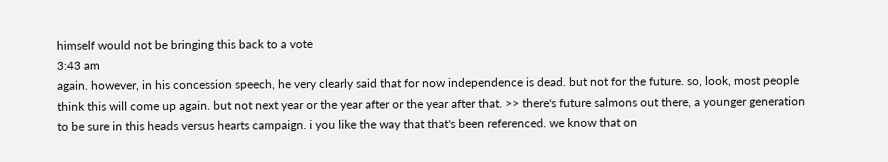himself would not be bringing this back to a vote
3:43 am
again. however, in his concession speech, he very clearly said that for now independence is dead. but not for the future. so, look, most people think this will come up again. but not next year or the year after or the year after that. >> there's future salmons out there, a younger generation to be sure in this heads versus hearts campaign. i you like the way that that's been referenced. we know that on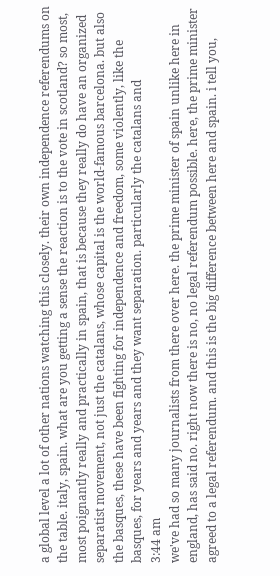a global level a lot of other nations watching this closely. their own independence referendums on the table. italy, spain. what are you getting a sense the reaction is to the vote in scotland? so most, most poignantly really and practically in spain, that is because they really do have an organized separatist movement, not just the catalans, whose capital is the world-famous barcelona. but also the basques, these have been fighting for independence and freedom, some violently, like the basques, for years and years and they want separation. particularly the catalans and
3:44 am
we've had so many journalists from there over here. the prime minister of spain unlike here in england, has said no. right now there is no, no legal referendum possible. here, the prime minister agreed to a legal referendum. and this is the big difference between here and spain. i tell you,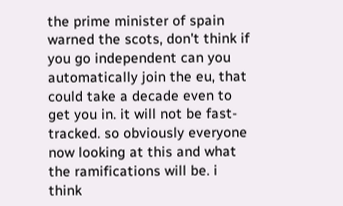the prime minister of spain warned the scots, don't think if you go independent can you automatically join the eu, that could take a decade even to get you in. it will not be fast-tracked. so obviously everyone now looking at this and what the ramifications will be. i think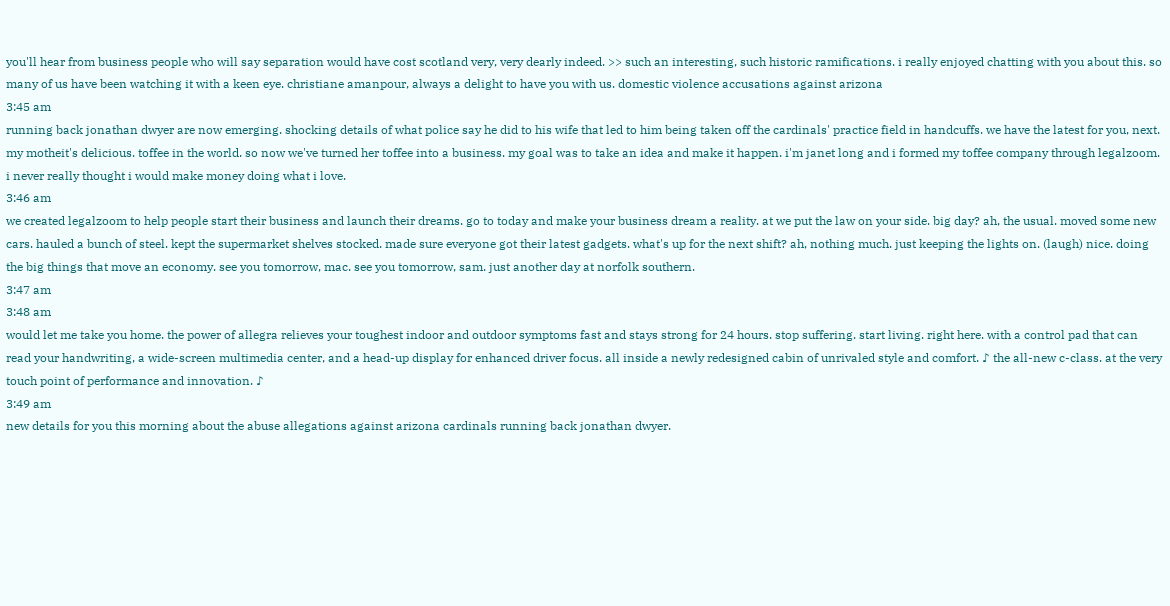you'll hear from business people who will say separation would have cost scotland very, very dearly indeed. >> such an interesting, such historic ramifications. i really enjoyed chatting with you about this. so many of us have been watching it with a keen eye. christiane amanpour, always a delight to have you with us. domestic violence accusations against arizona
3:45 am
running back jonathan dwyer are now emerging. shocking details of what police say he did to his wife that led to him being taken off the cardinals' practice field in handcuffs. we have the latest for you, next. my motheit's delicious. toffee in the world. so now we've turned her toffee into a business. my goal was to take an idea and make it happen. i'm janet long and i formed my toffee company through legalzoom. i never really thought i would make money doing what i love.
3:46 am
we created legalzoom to help people start their business and launch their dreams. go to today and make your business dream a reality. at we put the law on your side. big day? ah, the usual. moved some new cars. hauled a bunch of steel. kept the supermarket shelves stocked. made sure everyone got their latest gadgets. what's up for the next shift? ah, nothing much. just keeping the lights on. (laugh) nice. doing the big things that move an economy. see you tomorrow, mac. see you tomorrow, sam. just another day at norfolk southern.
3:47 am
3:48 am
would let me take you home. the power of allegra relieves your toughest indoor and outdoor symptoms fast and stays strong for 24 hours. stop suffering. start living. right here. with a control pad that can read your handwriting, a wide-screen multimedia center, and a head-up display for enhanced driver focus. all inside a newly redesigned cabin of unrivaled style and comfort. ♪ the all-new c-class. at the very touch point of performance and innovation. ♪
3:49 am
new details for you this morning about the abuse allegations against arizona cardinals running back jonathan dwyer.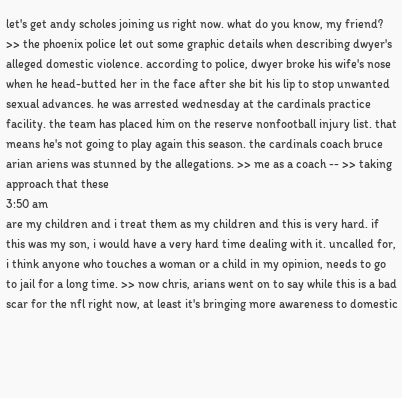let's get andy scholes joining us right now. what do you know, my friend? >> the phoenix police let out some graphic details when describing dwyer's alleged domestic violence. according to police, dwyer broke his wife's nose when he head-butted her in the face after she bit his lip to stop unwanted sexual advances. he was arrested wednesday at the cardinals practice facility. the team has placed him on the reserve nonfootball injury list. that means he's not going to play again this season. the cardinals coach bruce arian ariens was stunned by the allegations. >> me as a coach -- >> taking approach that these
3:50 am
are my children and i treat them as my children and this is very hard. if this was my son, i would have a very hard time dealing with it. uncalled for, i think anyone who touches a woman or a child in my opinion, needs to go to jail for a long time. >> now chris, arians went on to say while this is a bad scar for the nfl right now, at least it's bringing more awareness to domestic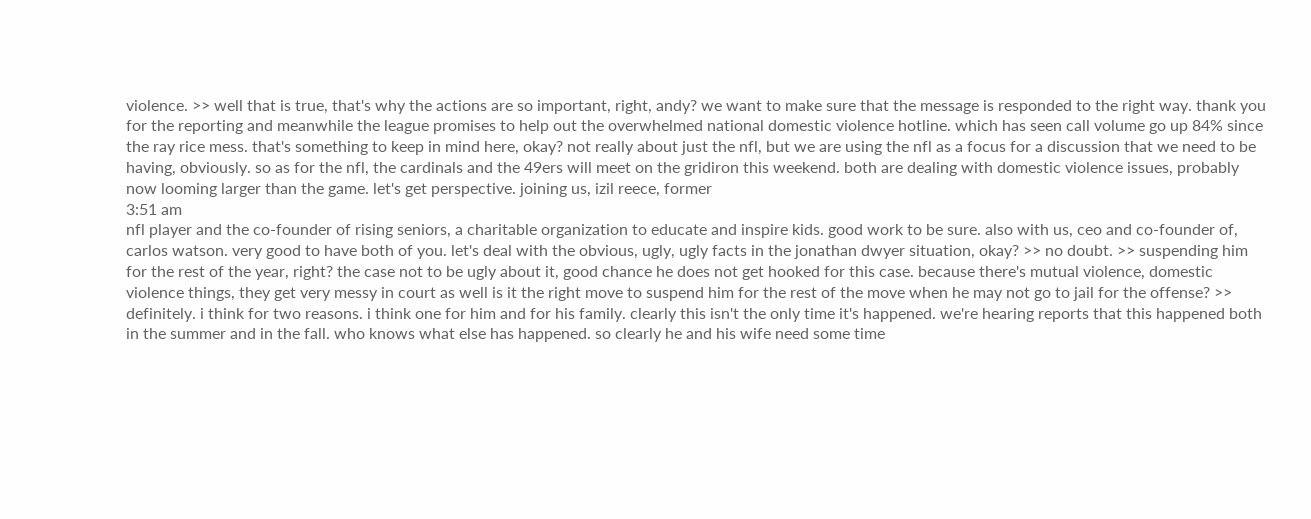violence. >> well that is true, that's why the actions are so important, right, andy? we want to make sure that the message is responded to the right way. thank you for the reporting and meanwhile the league promises to help out the overwhelmed national domestic violence hotline. which has seen call volume go up 84% since the ray rice mess. that's something to keep in mind here, okay? not really about just the nfl, but we are using the nfl as a focus for a discussion that we need to be having, obviously. so as for the nfl, the cardinals and the 49ers will meet on the gridiron this weekend. both are dealing with domestic violence issues, probably now looming larger than the game. let's get perspective. joining us, izil reece, former
3:51 am
nfl player and the co-founder of rising seniors, a charitable organization to educate and inspire kids. good work to be sure. also with us, ceo and co-founder of, carlos watson. very good to have both of you. let's deal with the obvious, ugly, ugly facts in the jonathan dwyer situation, okay? >> no doubt. >> suspending him for the rest of the year, right? the case not to be ugly about it, good chance he does not get hooked for this case. because there's mutual violence, domestic violence things, they get very messy in court as well is it the right move to suspend him for the rest of the move when he may not go to jail for the offense? >> definitely. i think for two reasons. i think one for him and for his family. clearly this isn't the only time it's happened. we're hearing reports that this happened both in the summer and in the fall. who knows what else has happened. so clearly he and his wife need some time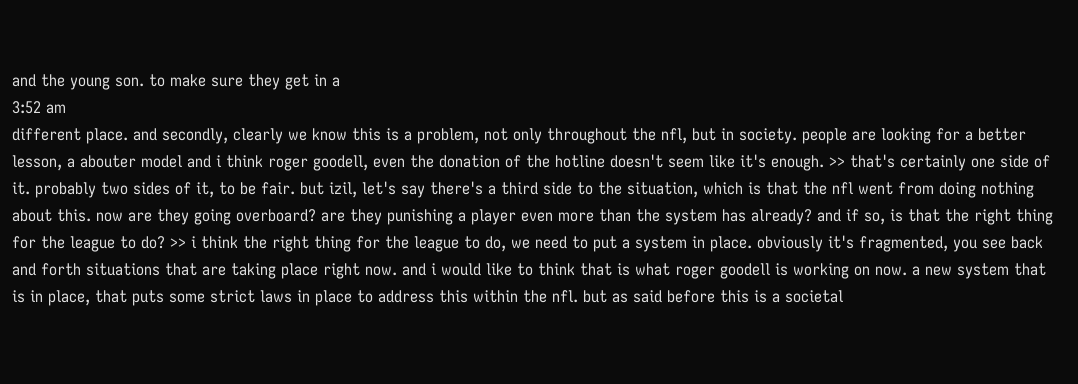and the young son. to make sure they get in a
3:52 am
different place. and secondly, clearly we know this is a problem, not only throughout the nfl, but in society. people are looking for a better lesson, a abouter model and i think roger goodell, even the donation of the hotline doesn't seem like it's enough. >> that's certainly one side of it. probably two sides of it, to be fair. but izil, let's say there's a third side to the situation, which is that the nfl went from doing nothing about this. now are they going overboard? are they punishing a player even more than the system has already? and if so, is that the right thing for the league to do? >> i think the right thing for the league to do, we need to put a system in place. obviously it's fragmented, you see back and forth situations that are taking place right now. and i would like to think that is what roger goodell is working on now. a new system that is in place, that puts some strict laws in place to address this within the nfl. but as said before this is a societal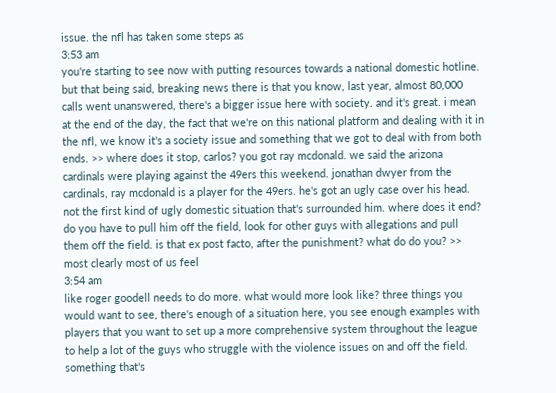issue. the nfl has taken some steps as
3:53 am
you're starting to see now with putting resources towards a national domestic hotline. but that being said, breaking news there is that you know, last year, almost 80,000 calls went unanswered, there's a bigger issue here with society. and it's great. i mean at the end of the day, the fact that we're on this national platform and dealing with it in the nfl, we know it's a society issue and something that we got to deal with from both ends. >> where does it stop, carlos? you got ray mcdonald. we said the arizona cardinals were playing against the 49ers this weekend. jonathan dwyer from the cardinals, ray mcdonald is a player for the 49ers. he's got an ugly case over his head. not the first kind of ugly domestic situation that's surrounded him. where does it end? do you have to pull him off the field, look for other guys with allegations and pull them off the field. is that ex post facto, after the punishment? what do do you? >> most clearly most of us feel
3:54 am
like roger goodell needs to do more. what would more look like? three things you would want to see, there's enough of a situation here, you see enough examples with players that you want to set up a more comprehensive system throughout the league to help a lot of the guys who struggle with the violence issues on and off the field. something that's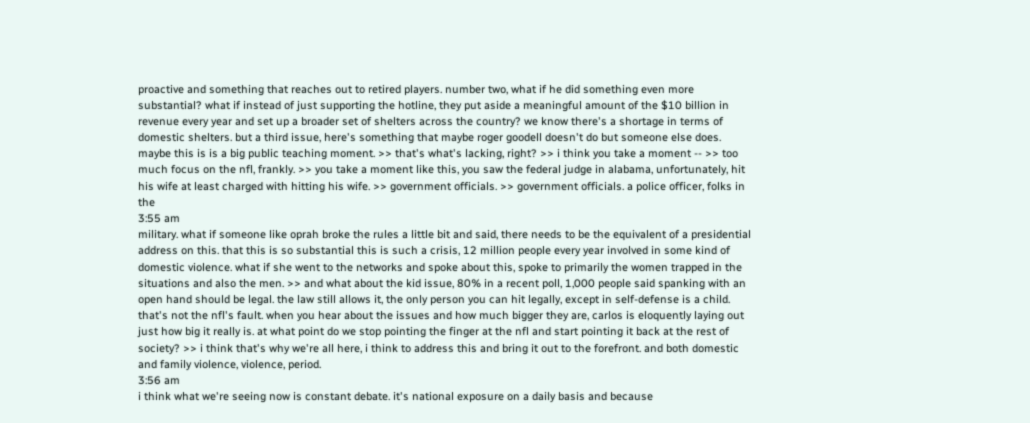proactive and something that reaches out to retired players. number two, what if he did something even more substantial? what if instead of just supporting the hotline, they put aside a meaningful amount of the $10 billion in revenue every year and set up a broader set of shelters across the country? we know there's a shortage in terms of domestic shelters. but a third issue, here's something that maybe roger goodell doesn't do but someone else does. maybe this is is a big public teaching moment. >> that's what's lacking, right? >> i think you take a moment -- >> too much focus on the nfl, frankly. >> you take a moment like this, you saw the federal judge in alabama, unfortunately, hit his wife at least charged with hitting his wife. >> government officials. >> government officials. a police officer, folks in the
3:55 am
military. what if someone like oprah broke the rules a little bit and said, there needs to be the equivalent of a presidential address on this. that this is so substantial this is such a crisis, 12 million people every year involved in some kind of domestic violence. what if she went to the networks and spoke about this, spoke to primarily the women trapped in the situations and also the men. >> and what about the kid issue, 80% in a recent poll, 1,000 people said spanking with an open hand should be legal. the law still allows it, the only person you can hit legally, except in self-defense is a child. that's not the nfl's fault. when you hear about the issues and how much bigger they are, carlos is eloquently laying out just how big it really is. at what point do we stop pointing the finger at the nfl and start pointing it back at the rest of society? >> i think that's why we're all here, i think to address this and bring it out to the forefront. and both domestic and family violence, violence, period.
3:56 am
i think what we're seeing now is constant debate. it's national exposure on a daily basis and because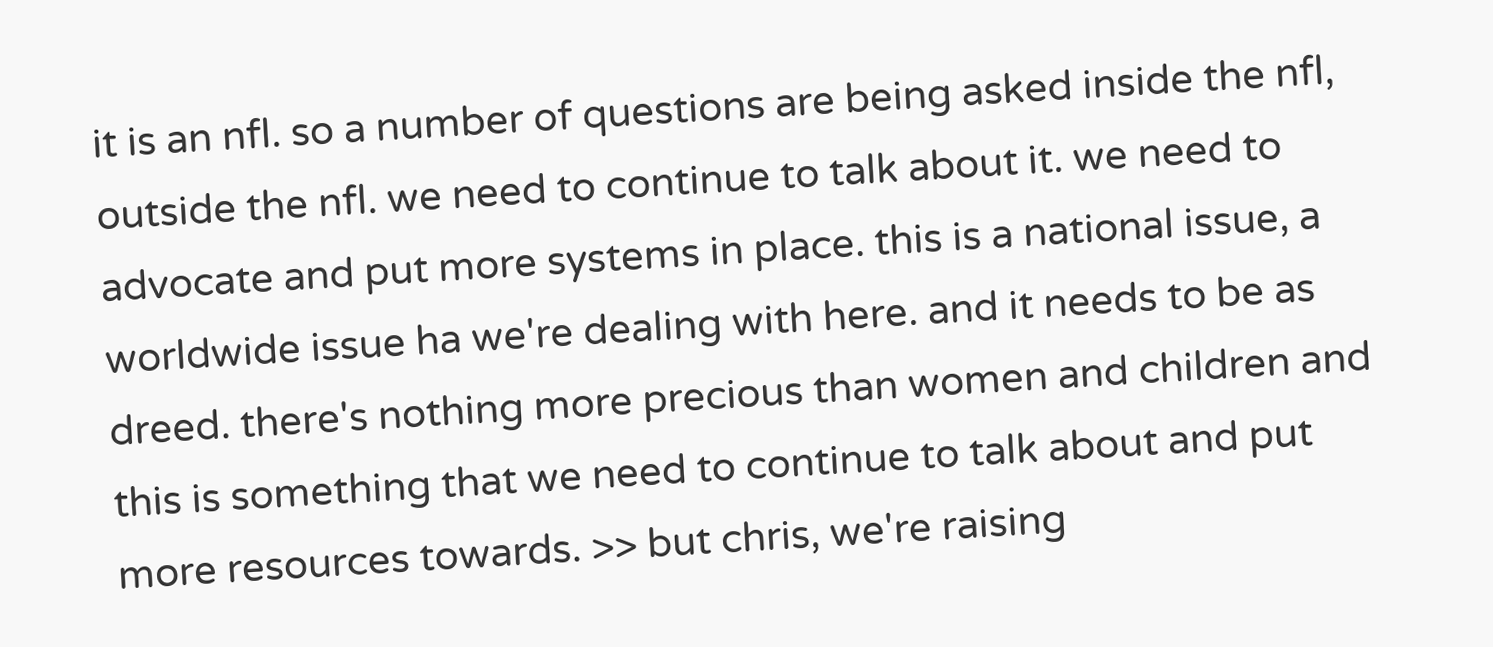it is an nfl. so a number of questions are being asked inside the nfl, outside the nfl. we need to continue to talk about it. we need to advocate and put more systems in place. this is a national issue, a worldwide issue ha we're dealing with here. and it needs to be as dreed. there's nothing more precious than women and children and this is something that we need to continue to talk about and put more resources towards. >> but chris, we're raising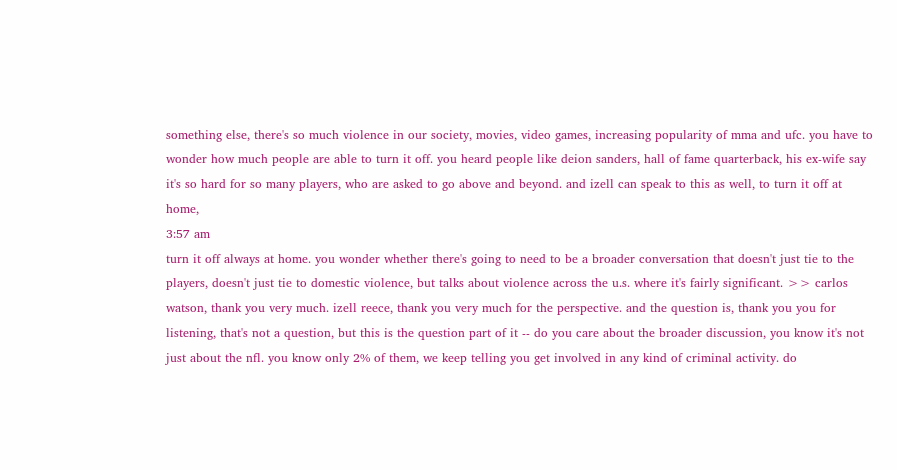something else, there's so much violence in our society, movies, video games, increasing popularity of mma and ufc. you have to wonder how much people are able to turn it off. you heard people like deion sanders, hall of fame quarterback, his ex-wife say it's so hard for so many players, who are asked to go above and beyond. and izell can speak to this as well, to turn it off at home,
3:57 am
turn it off always at home. you wonder whether there's going to need to be a broader conversation that doesn't just tie to the players, doesn't just tie to domestic violence, but talks about violence across the u.s. where it's fairly significant. >> carlos watson, thank you very much. izell reece, thank you very much for the perspective. and the question is, thank you you for listening, that's not a question, but this is the question part of it -- do you care about the broader discussion, you know it's not just about the nfl. you know only 2% of them, we keep telling you get involved in any kind of criminal activity. do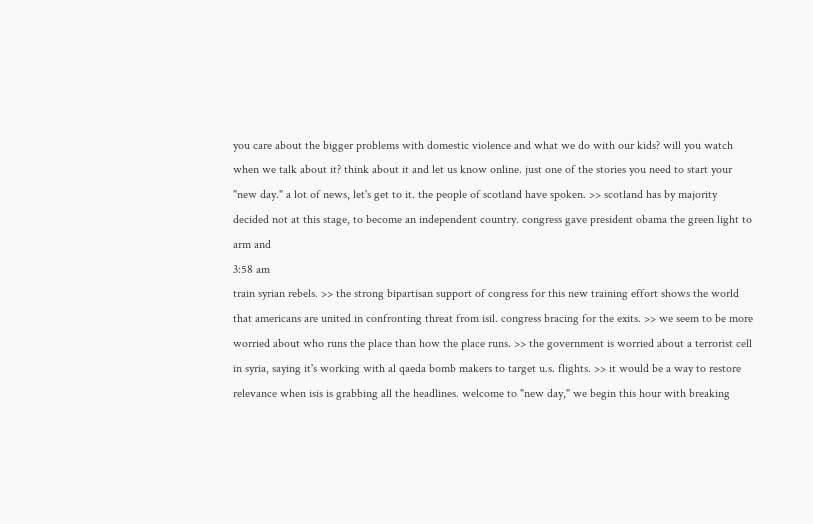you care about the bigger problems with domestic violence and what we do with our kids? will you watch when we talk about it? think about it and let us know online. just one of the stories you need to start your "new day." a lot of news, let's get to it. the people of scotland have spoken. >> scotland has by majority decided not at this stage, to become an independent country. congress gave president obama the green light to arm and
3:58 am
train syrian rebels. >> the strong bipartisan support of congress for this new training effort shows the world that americans are united in confronting threat from isil. congress bracing for the exits. >> we seem to be more worried about who runs the place than how the place runs. >> the government is worried about a terrorist cell in syria, saying it's working with al qaeda bomb makers to target u.s. flights. >> it would be a way to restore relevance when isis is grabbing all the headlines. welcome to "new day," we begin this hour with breaking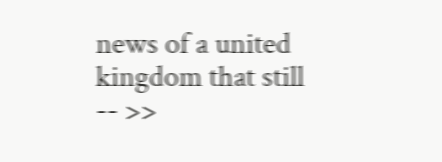news of a united kingdom that still -- >>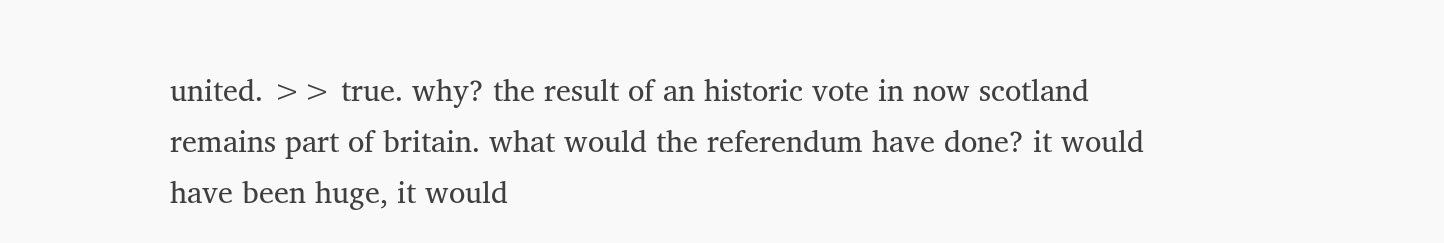united. >> true. why? the result of an historic vote in now scotland remains part of britain. what would the referendum have done? it would have been huge, it would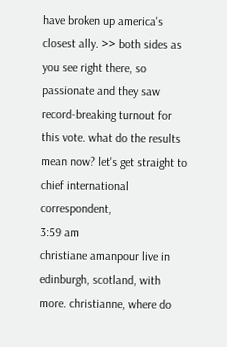have broken up america's closest ally. >> both sides as you see right there, so passionate and they saw record-breaking turnout for this vote. what do the results mean now? let's get straight to chief international correspondent,
3:59 am
christiane amanpour live in edinburgh, scotland, with more. christianne, where do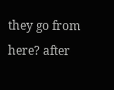they go from here? after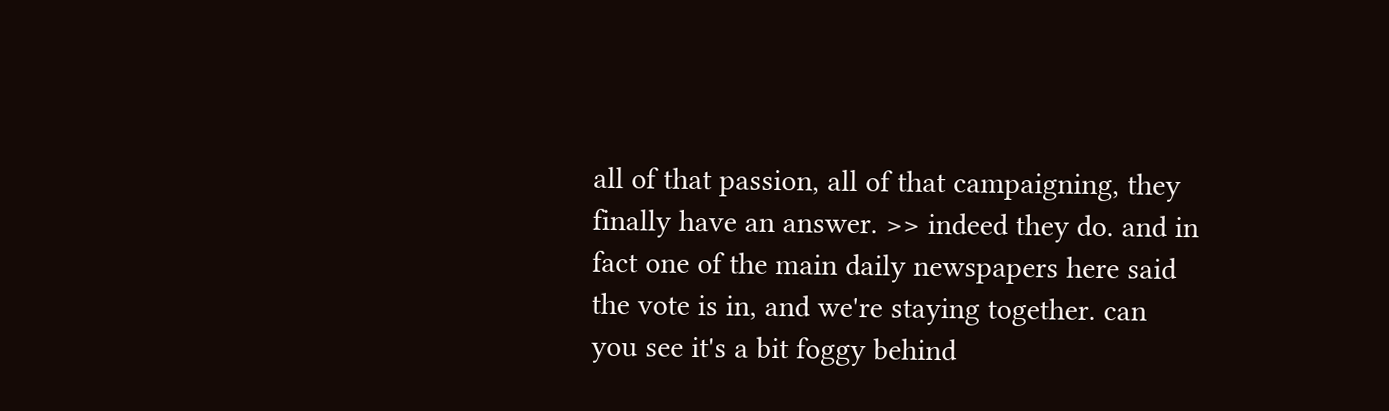all of that passion, all of that campaigning, they finally have an answer. >> indeed they do. and in fact one of the main daily newspapers here said the vote is in, and we're staying together. can you see it's a bit foggy behind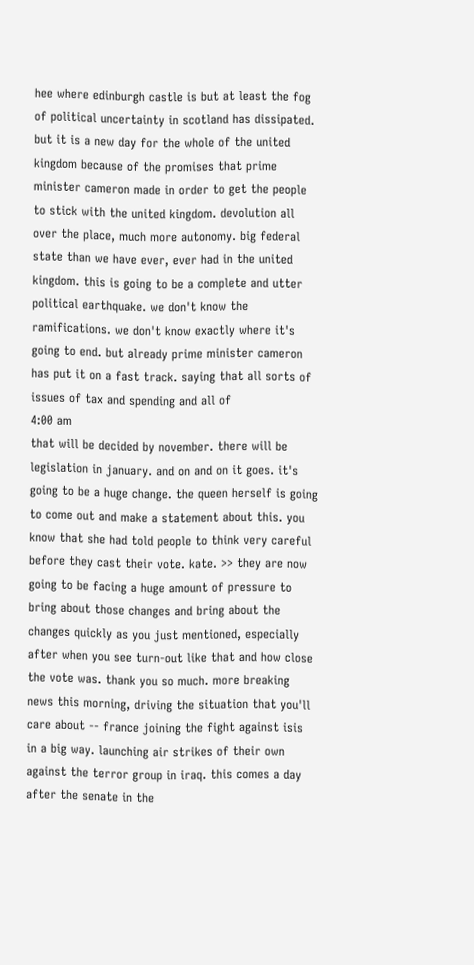hee where edinburgh castle is but at least the fog of political uncertainty in scotland has dissipated. but it is a new day for the whole of the united kingdom because of the promises that prime minister cameron made in order to get the people to stick with the united kingdom. devolution all over the place, much more autonomy. big federal state than we have ever, ever had in the united kingdom. this is going to be a complete and utter political earthquake. we don't know the ramifications. we don't know exactly where it's going to end. but already prime minister cameron has put it on a fast track. saying that all sorts of issues of tax and spending and all of
4:00 am
that will be decided by november. there will be legislation in january. and on and on it goes. it's going to be a huge change. the queen herself is going to come out and make a statement about this. you know that she had told people to think very careful before they cast their vote. kate. >> they are now going to be facing a huge amount of pressure to bring about those changes and bring about the changes quickly as you just mentioned, especially after when you see turn-out like that and how close the vote was. thank you so much. more breaking news this morning, driving the situation that you'll care about -- france joining the fight against isis in a big way. launching air strikes of their own against the terror group in iraq. this comes a day after the senate in the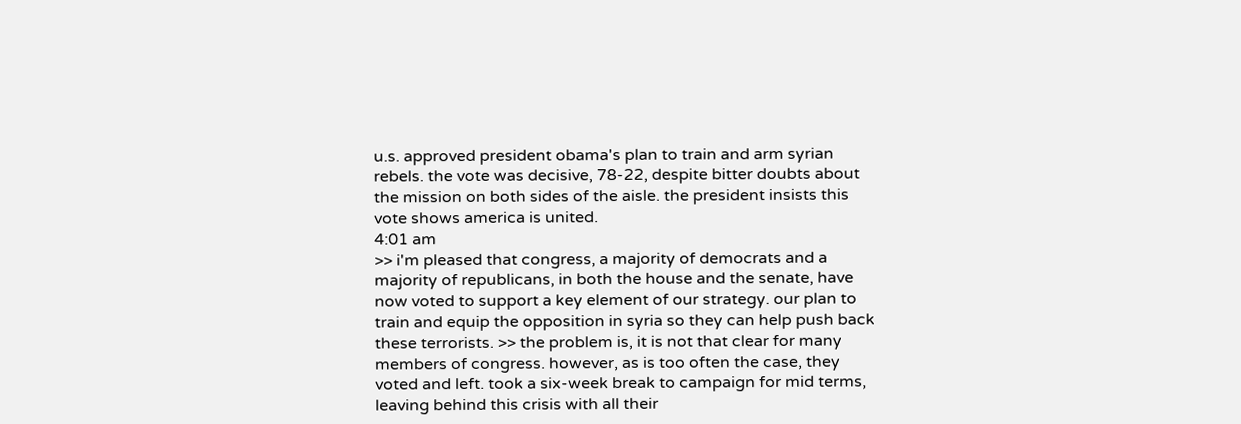u.s. approved president obama's plan to train and arm syrian rebels. the vote was decisive, 78-22, despite bitter doubts about the mission on both sides of the aisle. the president insists this vote shows america is united.
4:01 am
>> i'm pleased that congress, a majority of democrats and a majority of republicans, in both the house and the senate, have now voted to support a key element of our strategy. our plan to train and equip the opposition in syria so they can help push back these terrorists. >> the problem is, it is not that clear for many members of congress. however, as is too often the case, they voted and left. took a six-week break to campaign for mid terms, leaving behind this crisis with all their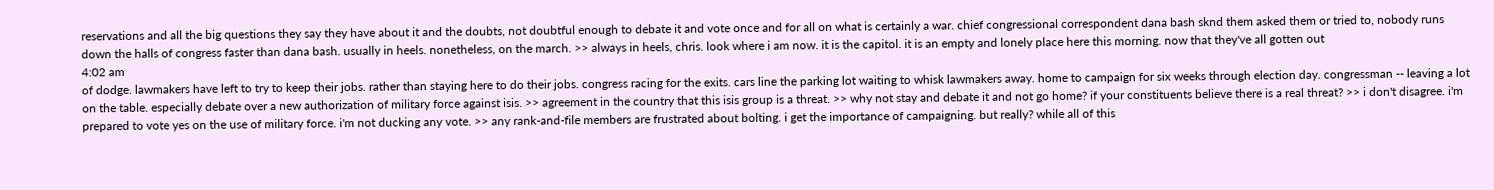reservations and all the big questions they say they have about it and the doubts, not doubtful enough to debate it and vote once and for all on what is certainly a war. chief congressional correspondent dana bash sknd them asked them or tried to, nobody runs down the halls of congress faster than dana bash. usually in heels. nonetheless, on the march. >> always in heels, chris. look where i am now. it is the capitol. it is an empty and lonely place here this morning. now that they've all gotten out
4:02 am
of dodge. lawmakers have left to try to keep their jobs. rather than staying here to do their jobs. congress racing for the exits. cars line the parking lot waiting to whisk lawmakers away. home to campaign for six weeks through election day. congressman -- leaving a lot on the table. especially debate over a new authorization of military force against isis. >> agreement in the country that this isis group is a threat. >> why not stay and debate it and not go home? if your constituents believe there is a real threat? >> i don't disagree. i'm prepared to vote yes on the use of military force. i'm not ducking any vote. >> any rank-and-file members are frustrated about bolting. i get the importance of campaigning. but really? while all of this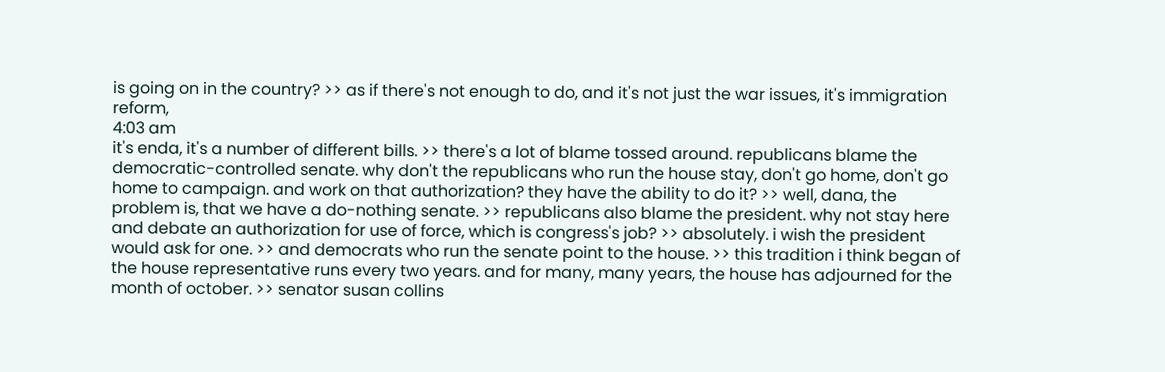is going on in the country? >> as if there's not enough to do, and it's not just the war issues, it's immigration reform,
4:03 am
it's enda, it's a number of different bills. >> there's a lot of blame tossed around. republicans blame the democratic-controlled senate. why don't the republicans who run the house stay, don't go home, don't go home to campaign. and work on that authorization? they have the ability to do it? >> well, dana, the problem is, that we have a do-nothing senate. >> republicans also blame the president. why not stay here and debate an authorization for use of force, which is congress's job? >> absolutely. i wish the president would ask for one. >> and democrats who run the senate point to the house. >> this tradition i think began of the house representative runs every two years. and for many, many years, the house has adjourned for the month of october. >> senator susan collins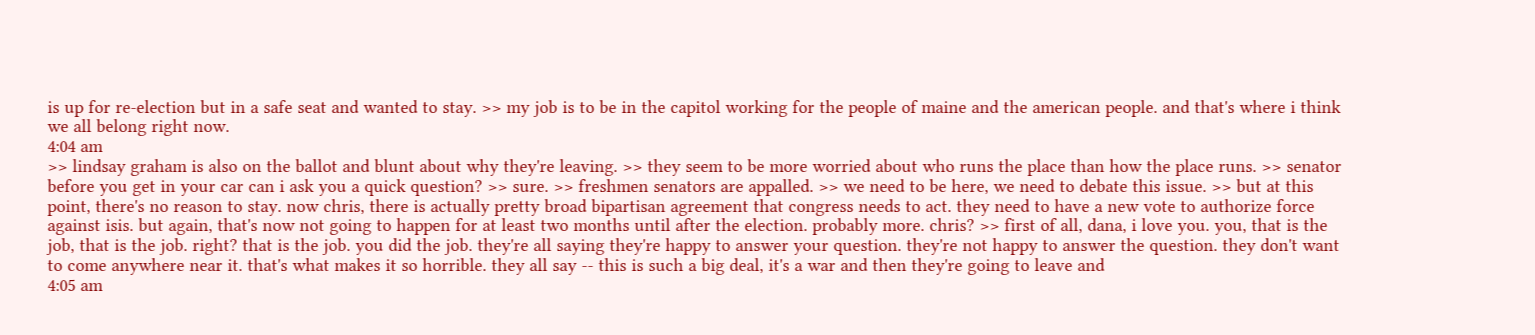is up for re-election but in a safe seat and wanted to stay. >> my job is to be in the capitol working for the people of maine and the american people. and that's where i think we all belong right now.
4:04 am
>> lindsay graham is also on the ballot and blunt about why they're leaving. >> they seem to be more worried about who runs the place than how the place runs. >> senator before you get in your car can i ask you a quick question? >> sure. >> freshmen senators are appalled. >> we need to be here, we need to debate this issue. >> but at this point, there's no reason to stay. now chris, there is actually pretty broad bipartisan agreement that congress needs to act. they need to have a new vote to authorize force against isis. but again, that's now not going to happen for at least two months until after the election. probably more. chris? >> first of all, dana, i love you. you, that is the job, that is the job. right? that is the job. you did the job. they're all saying they're happy to answer your question. they're not happy to answer the question. they don't want to come anywhere near it. that's what makes it so horrible. they all say -- this is such a big deal, it's a war and then they're going to leave and
4:05 am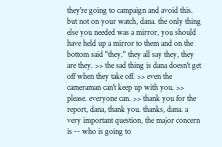they're going to campaign and avoid this. but not on your watch, dana. the only thing else you needed was a mirror, you should have held up a mirror to them and on the bottom said "they." they all say they, they are they. >> the sad thing is dana doesn't get off when they take off. >> even the cameraman can't keep up with you. >> please. everyone can. >> thank you for the report, dana, thank you. thanks, dana. a very important question, the major concern is -- who is going to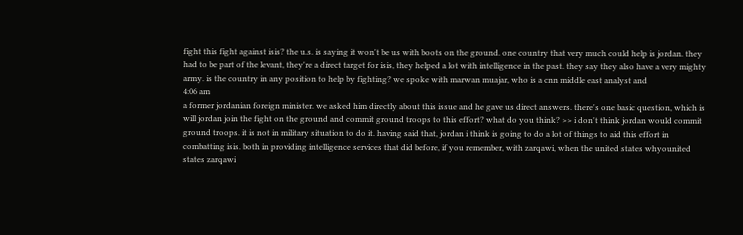fight this fight against isis? the u.s. is saying it won't be us with boots on the ground. one country that very much could help is jordan. they had to be part of the levant, they're a direct target for isis, they helped a lot with intelligence in the past. they say they also have a very mighty army. is the country in any position to help by fighting? we spoke with marwan muajar, who is a cnn middle east analyst and
4:06 am
a former jordanian foreign minister. we asked him directly about this issue and he gave us direct answers. there's one basic question, which is will jordan join the fight on the ground and commit ground troops to this effort? what do you think? >> i don't think jordan would commit ground troops. it is not in military situation to do it. having said that, jordan i think is going to do a lot of things to aid this effort in combatting isis. both in providing intelligence services that did before, if you remember, with zarqawi, when the united states whyounited states zarqawi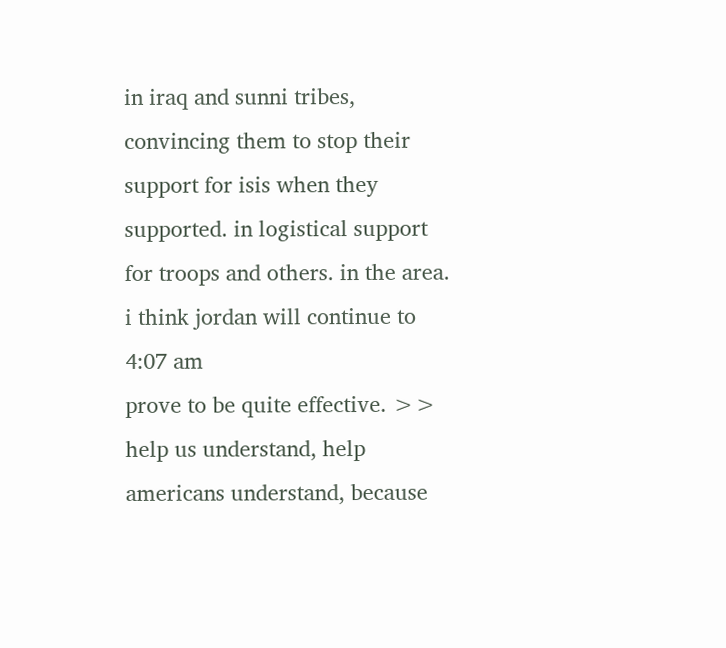in iraq and sunni tribes, convincing them to stop their support for isis when they supported. in logistical support for troops and others. in the area. i think jordan will continue to
4:07 am
prove to be quite effective. >> help us understand, help americans understand, because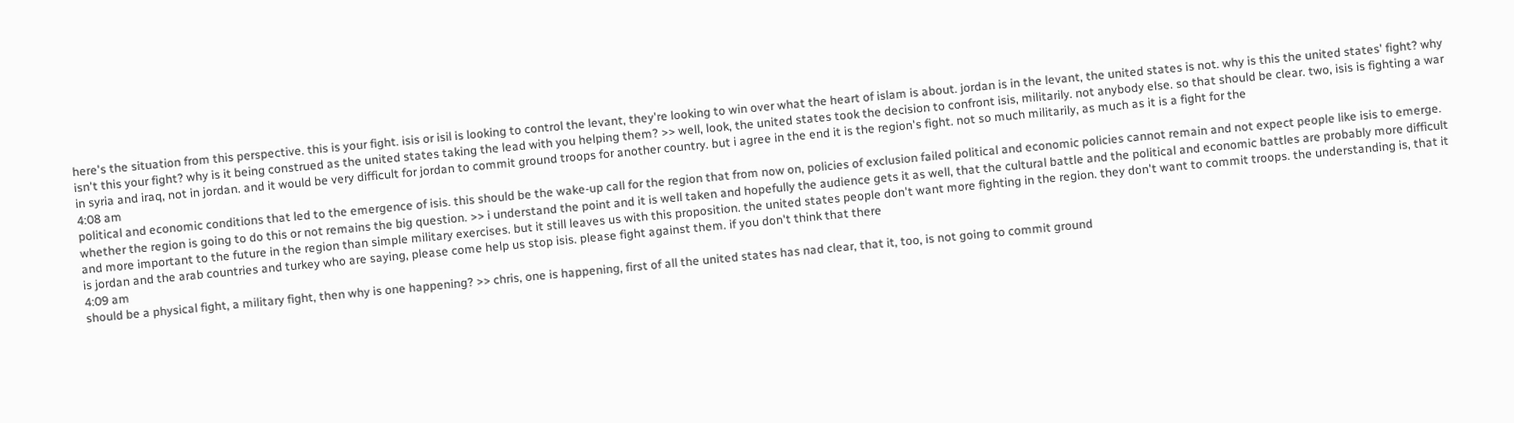here's the situation from this perspective. this is your fight. isis or isil is looking to control the levant, they're looking to win over what the heart of islam is about. jordan is in the levant, the united states is not. why is this the united states' fight? why isn't this your fight? why is it being construed as the united states taking the lead with you helping them? >> well, look, the united states took the decision to confront isis, militarily. not anybody else. so that should be clear. two, isis is fighting a war in syria and iraq, not in jordan. and it would be very difficult for jordan to commit ground troops for another country. but i agree in the end it is the region's fight. not so much militarily, as much as it is a fight for the
4:08 am
political and economic conditions that led to the emergence of isis. this should be the wake-up call for the region that from now on, policies of exclusion failed political and economic policies cannot remain and not expect people like isis to emerge. whether the region is going to do this or not remains the big question. >> i understand the point and it is well taken and hopefully the audience gets it as well, that the cultural battle and the political and economic battles are probably more difficult and more important to the future in the region than simple military exercises. but it still leaves us with this proposition. the united states people don't want more fighting in the region. they don't want to commit troops. the understanding is, that it is jordan and the arab countries and turkey who are saying, please come help us stop isis. please fight against them. if you don't think that there
4:09 am
should be a physical fight, a military fight, then why is one happening? >> chris, one is happening, first of all the united states has nad clear, that it, too, is not going to commit ground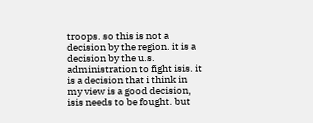troops. so this is not a decision by the region. it is a decision by the u.s. administration to fight isis. it is a decision that i think in my view is a good decision, isis needs to be fought. but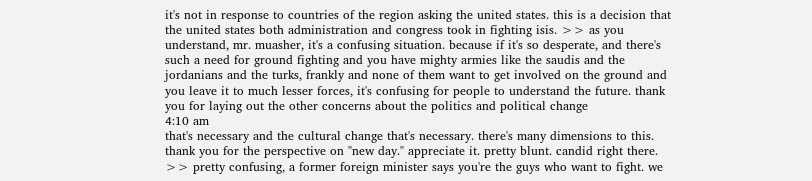it's not in response to countries of the region asking the united states. this is a decision that the united states both administration and congress took in fighting isis. >> as you understand, mr. muasher, it's a confusing situation. because if it's so desperate, and there's such a need for ground fighting and you have mighty armies like the saudis and the jordanians and the turks, frankly and none of them want to get involved on the ground and you leave it to much lesser forces, it's confusing for people to understand the future. thank you for laying out the other concerns about the politics and political change
4:10 am
that's necessary and the cultural change that's necessary. there's many dimensions to this. thank you for the perspective on "new day." appreciate it. pretty blunt. candid right there. >> pretty confusing, a former foreign minister says you're the guys who want to fight. we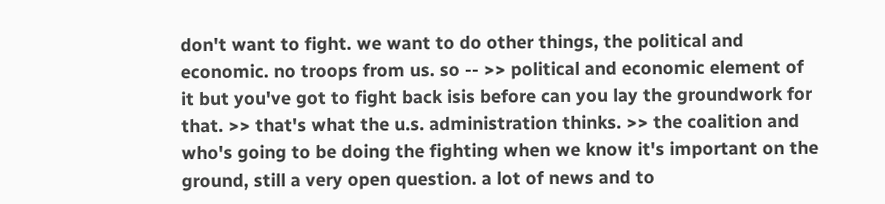don't want to fight. we want to do other things, the political and economic. no troops from us. so -- >> political and economic element of it but you've got to fight back isis before can you lay the groundwork for that. >> that's what the u.s. administration thinks. >> the coalition and who's going to be doing the fighting when we know it's important on the ground, still a very open question. a lot of news and to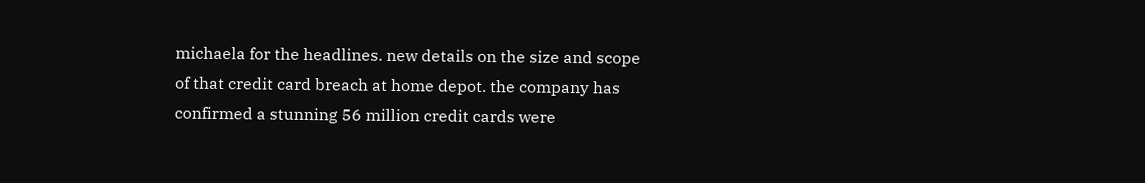michaela for the headlines. new details on the size and scope of that credit card breach at home depot. the company has confirmed a stunning 56 million credit cards were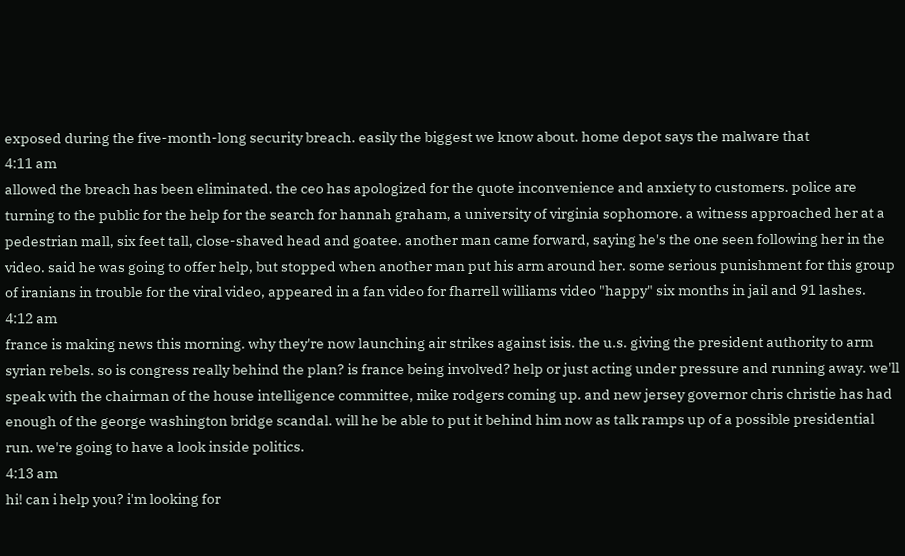exposed during the five-month-long security breach. easily the biggest we know about. home depot says the malware that
4:11 am
allowed the breach has been eliminated. the ceo has apologized for the quote inconvenience and anxiety to customers. police are turning to the public for the help for the search for hannah graham, a university of virginia sophomore. a witness approached her at a pedestrian mall, six feet tall, close-shaved head and goatee. another man came forward, saying he's the one seen following her in the video. said he was going to offer help, but stopped when another man put his arm around her. some serious punishment for this group of iranians in trouble for the viral video, appeared in a fan video for fharrell williams video "happy" six months in jail and 91 lashes.
4:12 am
france is making news this morning. why they're now launching air strikes against isis. the u.s. giving the president authority to arm syrian rebels. so is congress really behind the plan? is france being involved? help or just acting under pressure and running away. we'll speak with the chairman of the house intelligence committee, mike rodgers coming up. and new jersey governor chris christie has had enough of the george washington bridge scandal. will he be able to put it behind him now as talk ramps up of a possible presidential run. we're going to have a look inside politics.
4:13 am
hi! can i help you? i'm looking for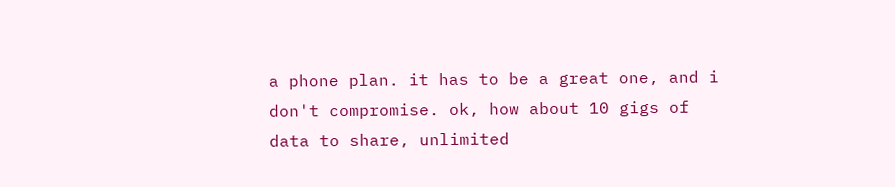a phone plan. it has to be a great one, and i don't compromise. ok, how about 10 gigs of data to share, unlimited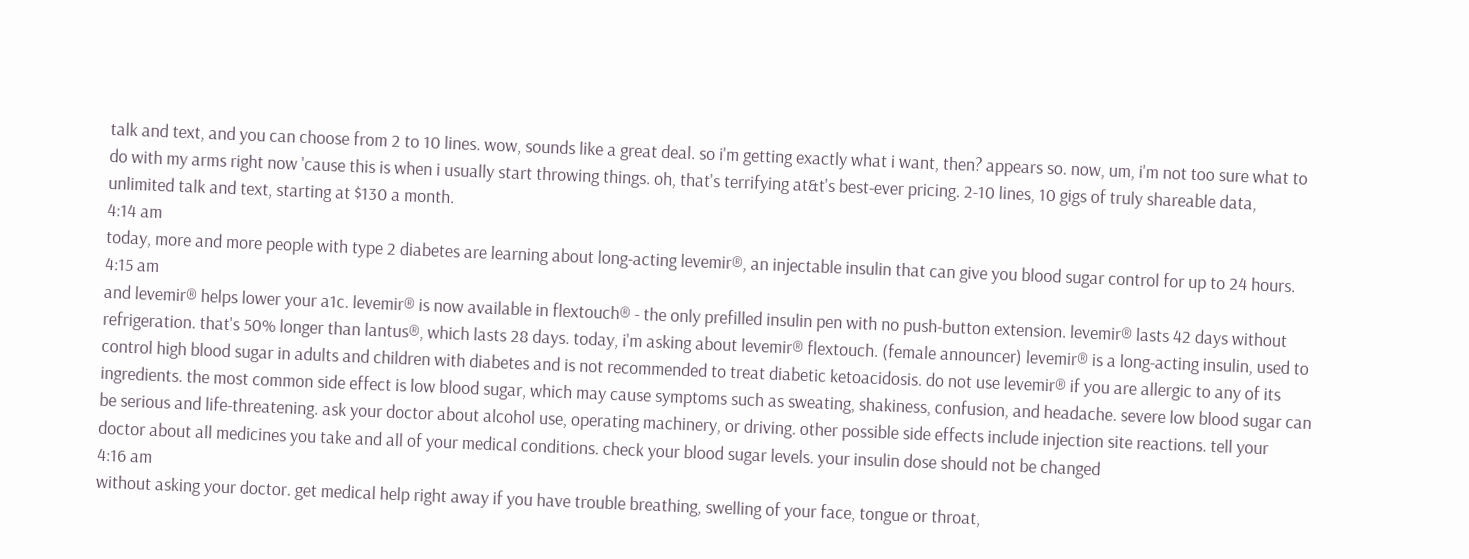talk and text, and you can choose from 2 to 10 lines. wow, sounds like a great deal. so i'm getting exactly what i want, then? appears so. now, um, i'm not too sure what to do with my arms right now 'cause this is when i usually start throwing things. oh, that's terrifying at&t's best-ever pricing. 2-10 lines, 10 gigs of truly shareable data, unlimited talk and text, starting at $130 a month.
4:14 am
today, more and more people with type 2 diabetes are learning about long-acting levemir®, an injectable insulin that can give you blood sugar control for up to 24 hours.
4:15 am
and levemir® helps lower your a1c. levemir® is now available in flextouch® - the only prefilled insulin pen with no push-button extension. levemir® lasts 42 days without refrigeration. that's 50% longer than lantus®, which lasts 28 days. today, i'm asking about levemir® flextouch. (female announcer) levemir® is a long-acting insulin, used to control high blood sugar in adults and children with diabetes and is not recommended to treat diabetic ketoacidosis. do not use levemir® if you are allergic to any of its ingredients. the most common side effect is low blood sugar, which may cause symptoms such as sweating, shakiness, confusion, and headache. severe low blood sugar can be serious and life-threatening. ask your doctor about alcohol use, operating machinery, or driving. other possible side effects include injection site reactions. tell your doctor about all medicines you take and all of your medical conditions. check your blood sugar levels. your insulin dose should not be changed
4:16 am
without asking your doctor. get medical help right away if you have trouble breathing, swelling of your face, tongue or throat,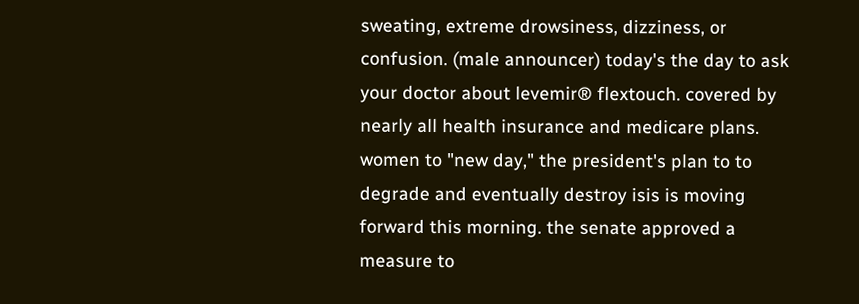sweating, extreme drowsiness, dizziness, or confusion. (male announcer) today's the day to ask your doctor about levemir® flextouch. covered by nearly all health insurance and medicare plans. women to "new day," the president's plan to to degrade and eventually destroy isis is moving forward this morning. the senate approved a measure to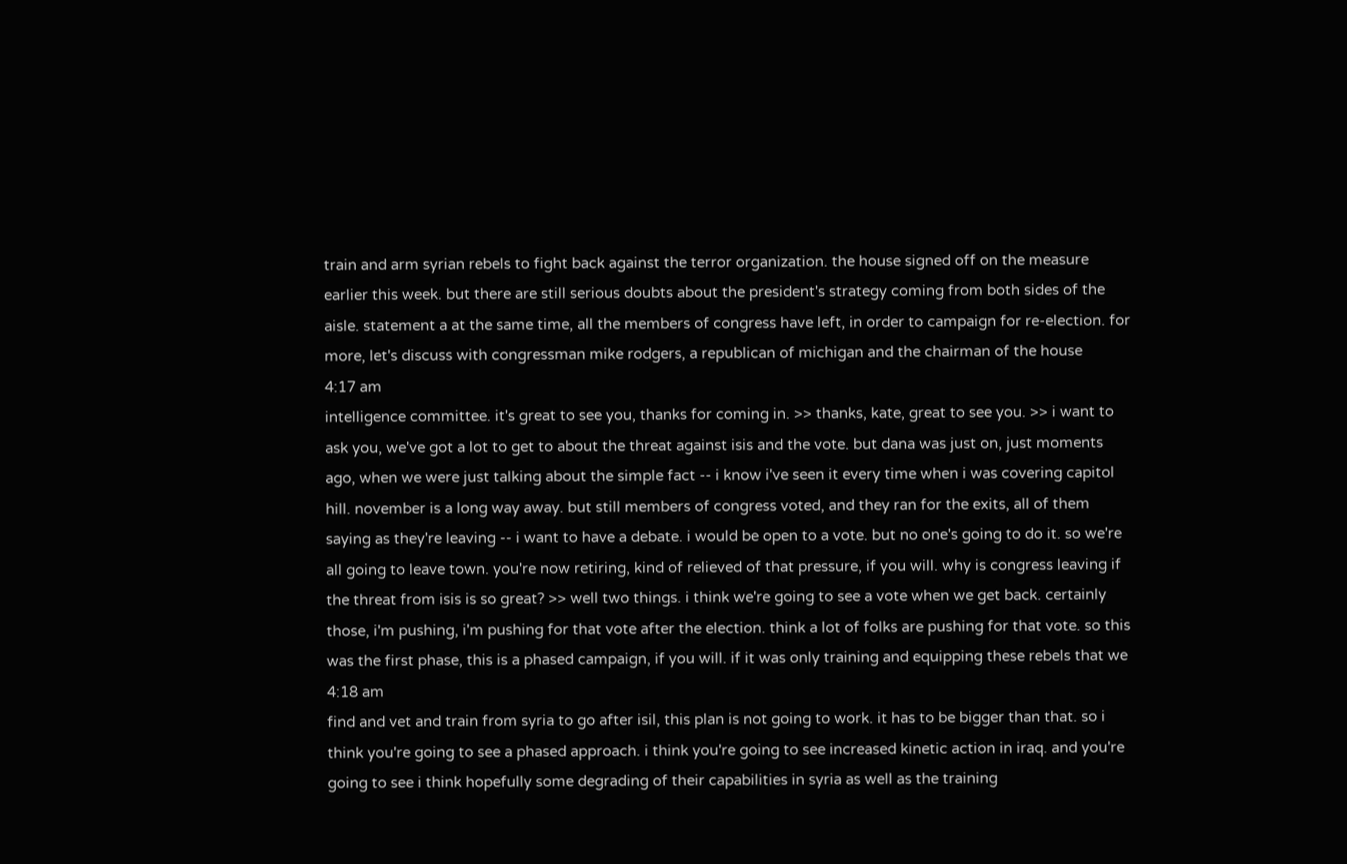train and arm syrian rebels to fight back against the terror organization. the house signed off on the measure earlier this week. but there are still serious doubts about the president's strategy coming from both sides of the aisle. statement a at the same time, all the members of congress have left, in order to campaign for re-election. for more, let's discuss with congressman mike rodgers, a republican of michigan and the chairman of the house
4:17 am
intelligence committee. it's great to see you, thanks for coming in. >> thanks, kate, great to see you. >> i want to ask you, we've got a lot to get to about the threat against isis and the vote. but dana was just on, just moments ago, when we were just talking about the simple fact -- i know i've seen it every time when i was covering capitol hill. november is a long way away. but still members of congress voted, and they ran for the exits, all of them saying as they're leaving -- i want to have a debate. i would be open to a vote. but no one's going to do it. so we're all going to leave town. you're now retiring, kind of relieved of that pressure, if you will. why is congress leaving if the threat from isis is so great? >> well two things. i think we're going to see a vote when we get back. certainly those, i'm pushing, i'm pushing for that vote after the election. think a lot of folks are pushing for that vote. so this was the first phase, this is a phased campaign, if you will. if it was only training and equipping these rebels that we
4:18 am
find and vet and train from syria to go after isil, this plan is not going to work. it has to be bigger than that. so i think you're going to see a phased approach. i think you're going to see increased kinetic action in iraq. and you're going to see i think hopefully some degrading of their capabilities in syria as well as the training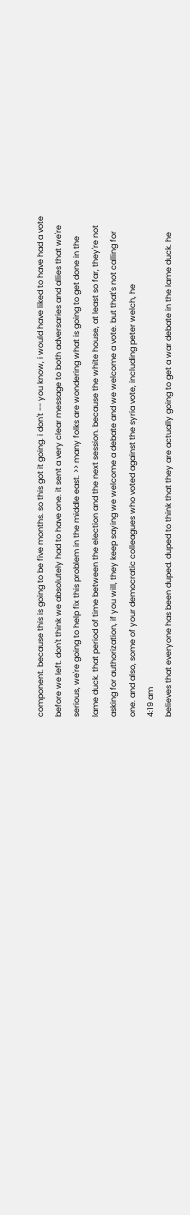component. because this is going to be five months. so this got it going. i don't -- you know, i would have liked to have had a vote before we left. don't think we absolutely had to have one. it sent a very clear message to both adversaries and allies that we're serious, we're going to help fix this problem in the middle east. >> many folks are wondering what is going to get done in the lame duck. that period of time between the election and the next session. because the white house, at least so far, they're not asking for authorization, if you will, they keep saying we welcome a debate and we welcome a vote. but that's not calling for one. and also, some of your democratic colleagues who voted against the syria vote, including peter welch, he
4:19 am
believes that everyone has been duped. duped to think that they are actually going to get a war debate in the lame duck. he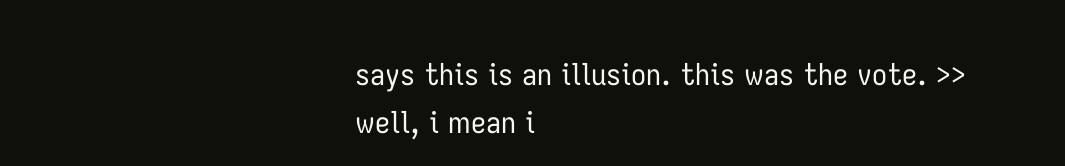says this is an illusion. this was the vote. >> well, i mean i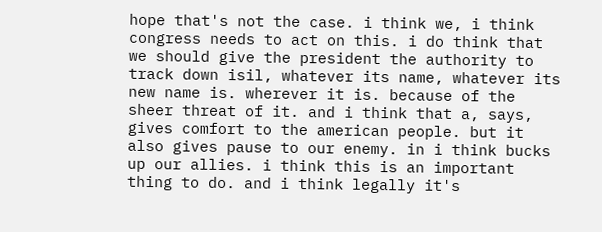hope that's not the case. i think we, i think congress needs to act on this. i do think that we should give the president the authority to track down isil, whatever its name, whatever its new name is. wherever it is. because of the sheer threat of it. and i think that a, says, gives comfort to the american people. but it also gives pause to our enemy. in i think bucks up our allies. i think this is an important thing to do. and i think legally it's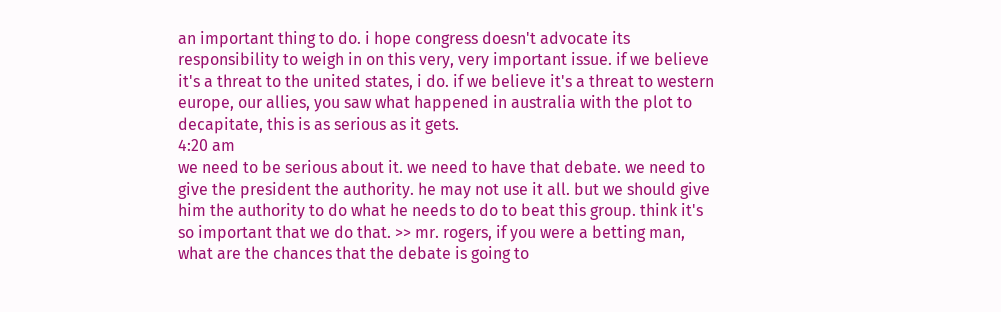an important thing to do. i hope congress doesn't advocate its responsibility to weigh in on this very, very important issue. if we believe it's a threat to the united states, i do. if we believe it's a threat to western europe, our allies, you saw what happened in australia with the plot to decapitate, this is as serious as it gets.
4:20 am
we need to be serious about it. we need to have that debate. we need to give the president the authority. he may not use it all. but we should give him the authority to do what he needs to do to beat this group. think it's so important that we do that. >> mr. rogers, if you were a betting man, what are the chances that the debate is going to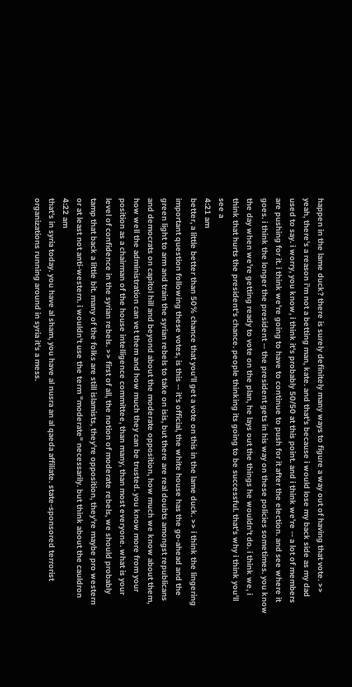happen in the lame duck? there is surely definitely many ways to figure a way out of having that vote. >> yeah, there's a reason i'm not a betting man, kate. and that's because i would lose my back side as my dad used to say. i worry, you know, i think it's probably 50/50 at this point. and i think we're -- a lot of members are pushing for it. i think we're going to have to continue to push for it after the election. and see where it goes. i think the longer the president -- the president gets in his way on these policies sometimes. you know the day when we're getting ready to vote on the plan, he lays out the things he wouldn't do. i think we, i think that hurts the president's chance. people thinking its going to be successful. that's why i think you'll see a
4:21 am
better, a little better than 50% chance that you'll get a vote on this in the lame duck. >> i think the lingering important question following these votes, is this -- it's official, the white house has the go-ahead and the green light to arm and train the syrian rebels to take on isis, but there are real doubts amongst republicans and democrats on capitol hill and beyond about the moderate opposition, how much we know about them, how well the administration can vet them and how much they can be trusted. you know more from your position as a chairman of the house intelligence committee, than many, than most everyone. what is your level of confidence in the syrian rebels. >> first of all, the notion of moderate rebels, we should probably tamp that back a little bit. many of the folks are still islamists, they're opposition, they're maybe pro western or at least not anti-western. i wouldn't use the term "moderate" necessarily. but think about the cauldron
4:22 am
that's in syria today. you have al sham, you have al nusra an al qaeda affiliate. state-sponsored terrorist organizations running around in syria it's a mess.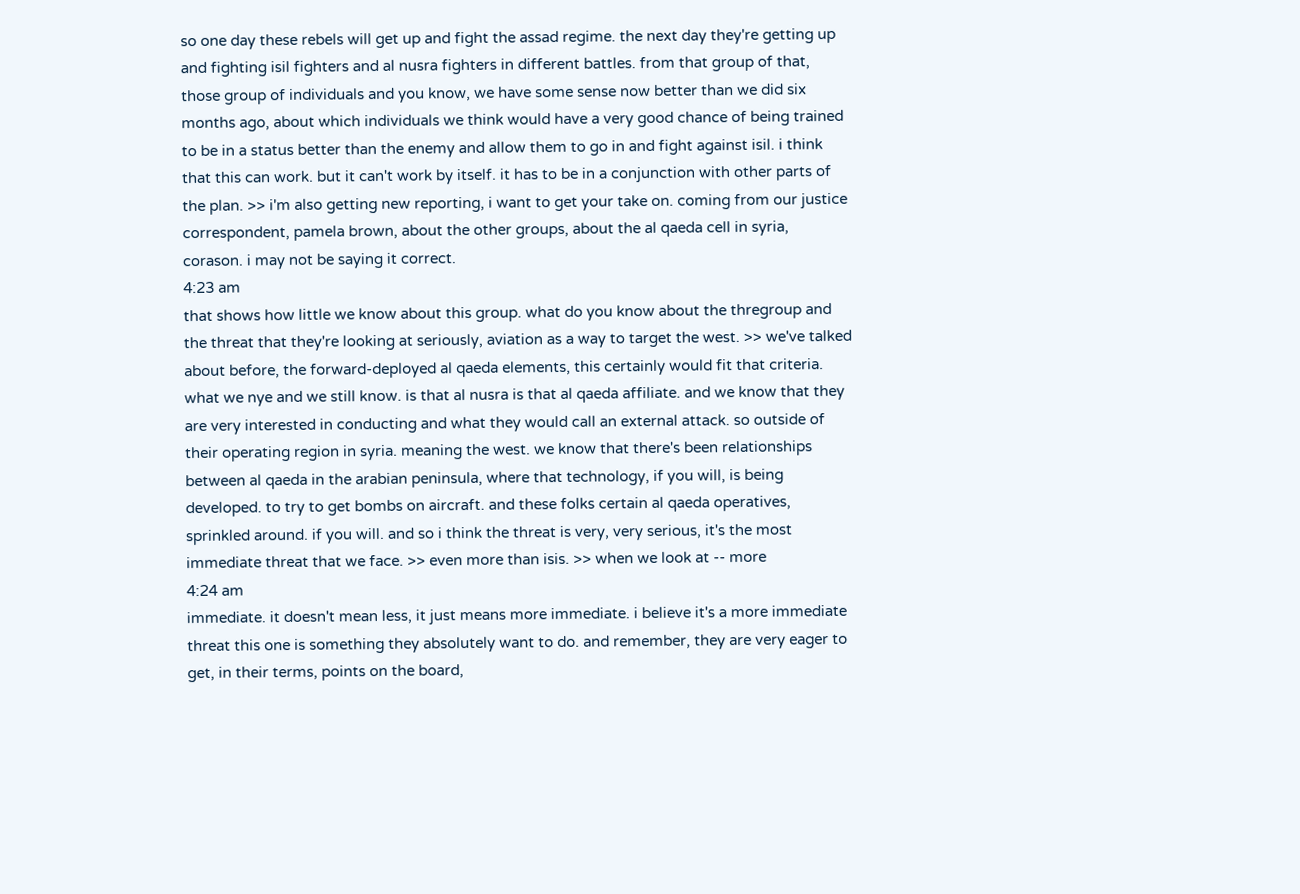so one day these rebels will get up and fight the assad regime. the next day they're getting up and fighting isil fighters and al nusra fighters in different battles. from that group of that, those group of individuals and you know, we have some sense now better than we did six months ago, about which individuals we think would have a very good chance of being trained to be in a status better than the enemy and allow them to go in and fight against isil. i think that this can work. but it can't work by itself. it has to be in a conjunction with other parts of the plan. >> i'm also getting new reporting, i want to get your take on. coming from our justice correspondent, pamela brown, about the other groups, about the al qaeda cell in syria, corason. i may not be saying it correct.
4:23 am
that shows how little we know about this group. what do you know about the thregroup and the threat that they're looking at seriously, aviation as a way to target the west. >> we've talked about before, the forward-deployed al qaeda elements, this certainly would fit that criteria. what we nye and we still know. is that al nusra is that al qaeda affiliate. and we know that they are very interested in conducting and what they would call an external attack. so outside of their operating region in syria. meaning the west. we know that there's been relationships between al qaeda in the arabian peninsula, where that technology, if you will, is being developed. to try to get bombs on aircraft. and these folks certain al qaeda operatives, sprinkled around. if you will. and so i think the threat is very, very serious, it's the most immediate threat that we face. >> even more than isis. >> when we look at -- more
4:24 am
immediate. it doesn't mean less, it just means more immediate. i believe it's a more immediate threat this one is something they absolutely want to do. and remember, they are very eager to get, in their terms, points on the board,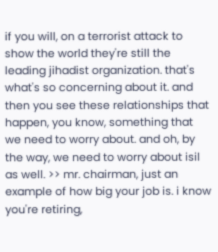if you will, on a terrorist attack to show the world they're still the leading jihadist organization. that's what's so concerning about it. and then you see these relationships that happen, you know, something that we need to worry about. and oh, by the way, we need to worry about isil as well. >> mr. chairman, just an example of how big your job is. i know you're retiring,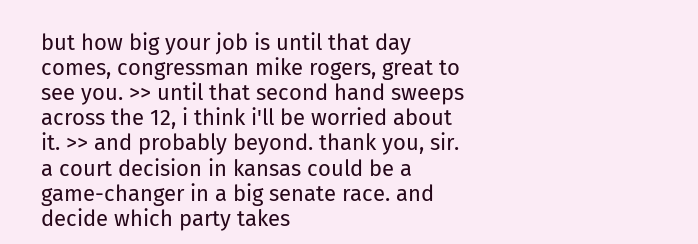but how big your job is until that day comes, congressman mike rogers, great to see you. >> until that second hand sweeps across the 12, i think i'll be worried about it. >> and probably beyond. thank you, sir. a court decision in kansas could be a game-changer in a big senate race. and decide which party takes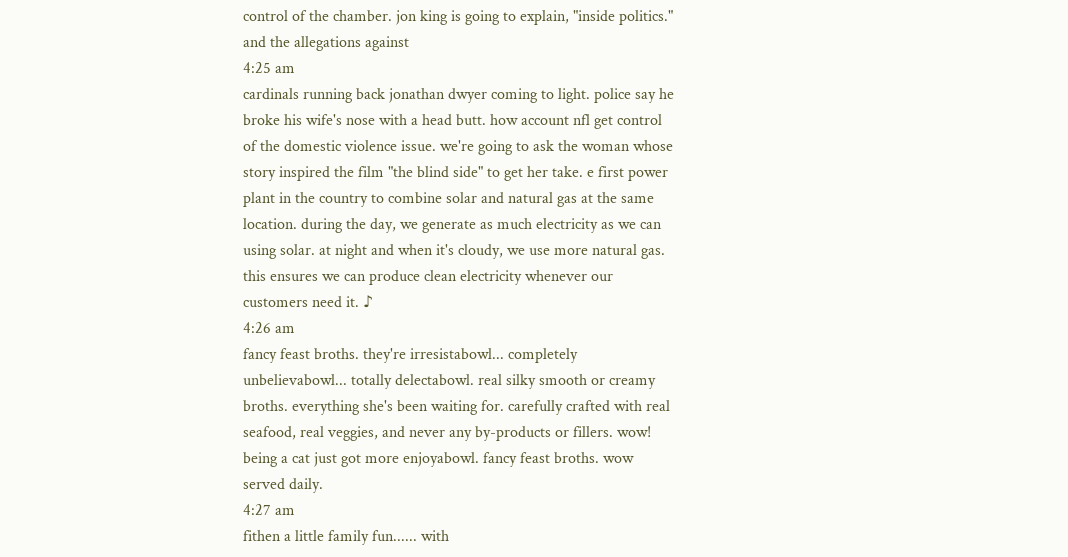control of the chamber. jon king is going to explain, "inside politics." and the allegations against
4:25 am
cardinals running back jonathan dwyer coming to light. police say he broke his wife's nose with a head butt. how account nfl get control of the domestic violence issue. we're going to ask the woman whose story inspired the film "the blind side" to get her take. e first power plant in the country to combine solar and natural gas at the same location. during the day, we generate as much electricity as we can using solar. at night and when it's cloudy, we use more natural gas. this ensures we can produce clean electricity whenever our customers need it. ♪
4:26 am
fancy feast broths. they're irresistabowl... completely unbelievabowl... totally delectabowl. real silky smooth or creamy broths. everything she's been waiting for. carefully crafted with real seafood, real veggies, and never any by-products or fillers. wow! being a cat just got more enjoyabowl. fancy feast broths. wow served daily.
4:27 am
fithen a little family fun...... with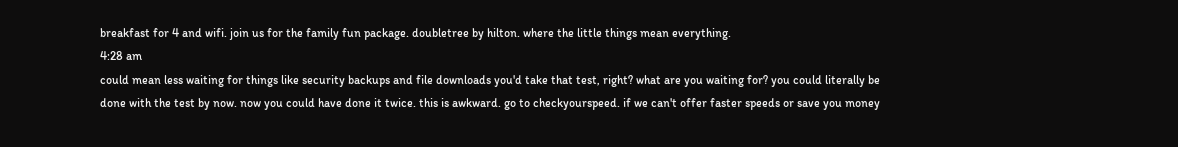breakfast for 4 and wifi. join us for the family fun package. doubletree by hilton. where the little things mean everything.
4:28 am
could mean less waiting for things like security backups and file downloads you'd take that test, right? what are you waiting for? you could literally be done with the test by now. now you could have done it twice. this is awkward. go to checkyourspeed. if we can't offer faster speeds or save you money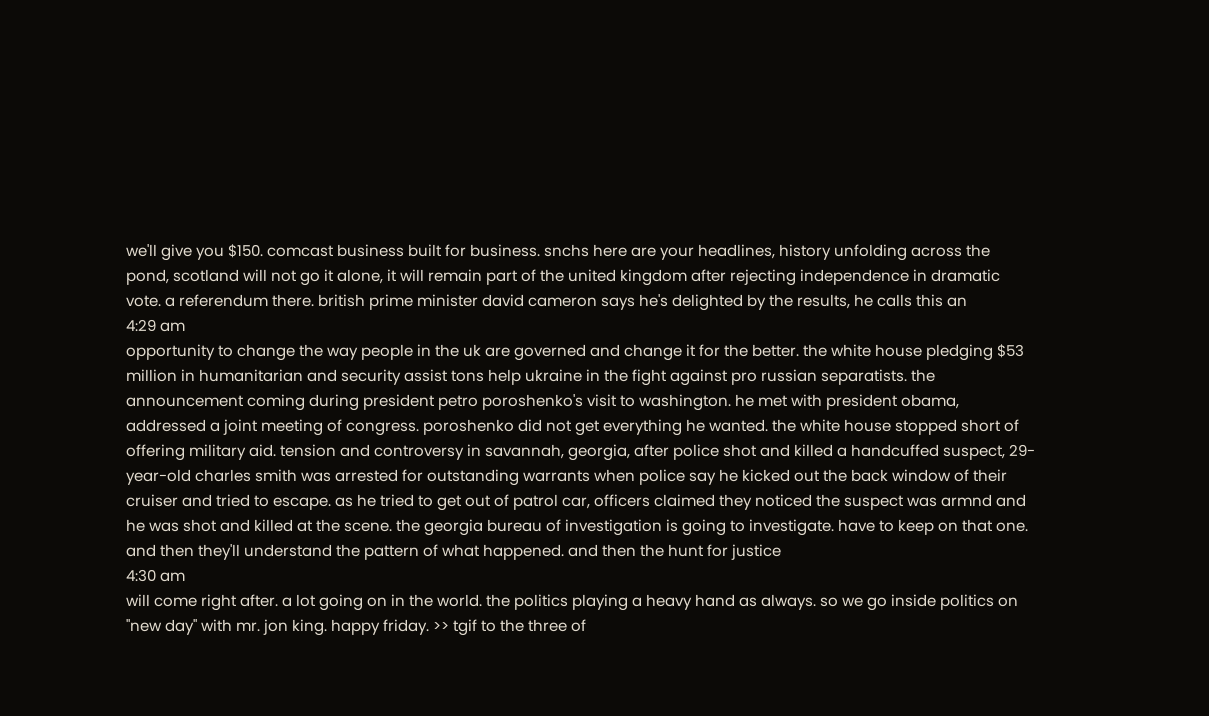we'll give you $150. comcast business built for business. snchs here are your headlines, history unfolding across the pond, scotland will not go it alone, it will remain part of the united kingdom after rejecting independence in dramatic vote. a referendum there. british prime minister david cameron says he's delighted by the results, he calls this an
4:29 am
opportunity to change the way people in the uk are governed and change it for the better. the white house pledging $53 million in humanitarian and security assist tons help ukraine in the fight against pro russian separatists. the announcement coming during president petro poroshenko's visit to washington. he met with president obama, addressed a joint meeting of congress. poroshenko did not get everything he wanted. the white house stopped short of offering military aid. tension and controversy in savannah, georgia, after police shot and killed a handcuffed suspect, 29-year-old charles smith was arrested for outstanding warrants when police say he kicked out the back window of their cruiser and tried to escape. as he tried to get out of patrol car, officers claimed they noticed the suspect was armnd and he was shot and killed at the scene. the georgia bureau of investigation is going to investigate. have to keep on that one. and then they'll understand the pattern of what happened. and then the hunt for justice
4:30 am
will come right after. a lot going on in the world. the politics playing a heavy hand as always. so we go inside politics on "new day" with mr. jon king. happy friday. >> tgif to the three of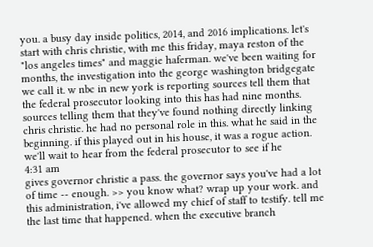you. a busy day inside politics, 2014, and 2016 implications. let's start with chris christie, with me this friday, maya reston of the "los angeles times" and maggie haferman. we've been waiting for months, the investigation into the george washington bridgegate we call it. w nbc in new york is reporting sources tell them that the federal prosecutor looking into this has had nine months. sources telling them that they've found nothing directly linking chris christie. he had no personal role in this. what he said in the beginning. if this played out in his house, it was a rogue action. we'll wait to hear from the federal prosecutor to see if he
4:31 am
gives governor christie a pass. the governor says you've had a lot of time -- enough. >> you know what? wrap up your work. and this administration, i've allowed my chief of staff to testify. tell me the last time that happened. when the executive branch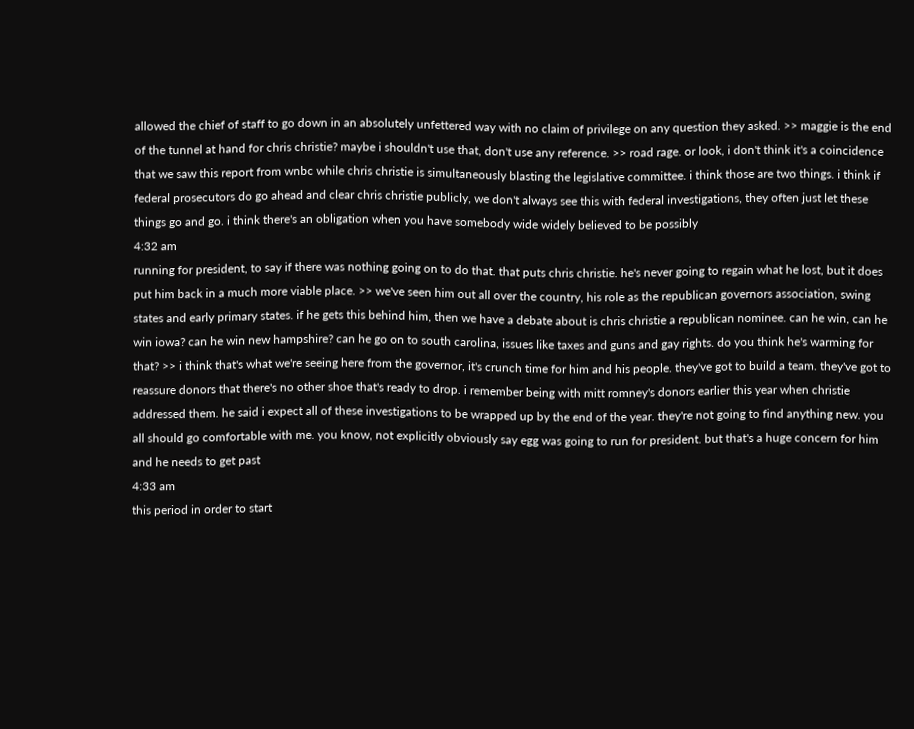allowed the chief of staff to go down in an absolutely unfettered way with no claim of privilege on any question they asked. >> maggie is the end of the tunnel at hand for chris christie? maybe i shouldn't use that, don't use any reference. >> road rage. or look, i don't think it's a coincidence that we saw this report from wnbc while chris christie is simultaneously blasting the legislative committee. i think those are two things. i think if federal prosecutors do go ahead and clear chris christie publicly, we don't always see this with federal investigations, they often just let these things go and go. i think there's an obligation when you have somebody wide widely believed to be possibly
4:32 am
running for president, to say if there was nothing going on to do that. that puts chris christie. he's never going to regain what he lost, but it does put him back in a much more viable place. >> we've seen him out all over the country, his role as the republican governors association, swing states and early primary states. if he gets this behind him, then we have a debate about is chris christie a republican nominee. can he win, can he win iowa? can he win new hampshire? can he go on to south carolina, issues like taxes and guns and gay rights. do you think he's warming for that? >> i think that's what we're seeing here from the governor, it's crunch time for him and his people. they've got to build a team. they've got to reassure donors that there's no other shoe that's ready to drop. i remember being with mitt romney's donors earlier this year when christie addressed them. he said i expect all of these investigations to be wrapped up by the end of the year. they're not going to find anything new. you all should go comfortable with me. you know, not explicitly obviously say egg was going to run for president. but that's a huge concern for him and he needs to get past
4:33 am
this period in order to start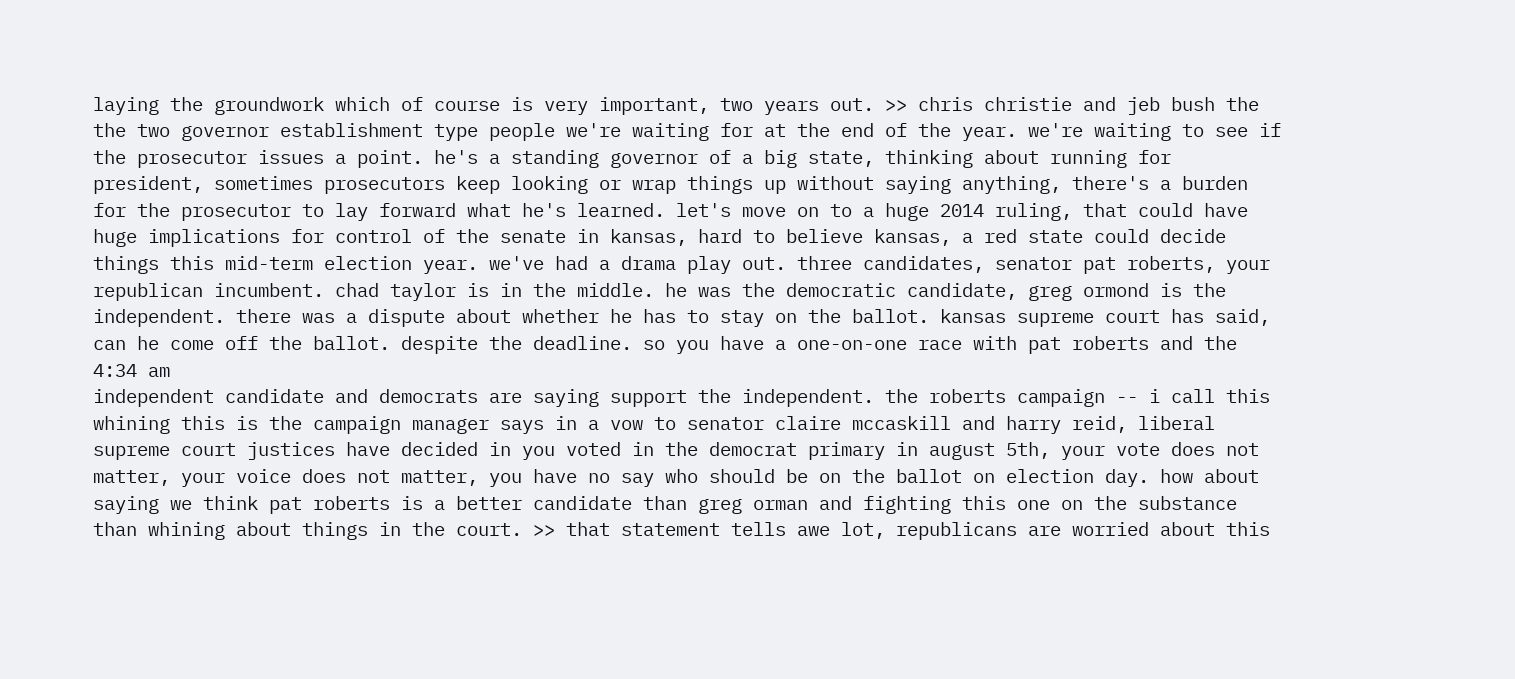laying the groundwork which of course is very important, two years out. >> chris christie and jeb bush the the two governor establishment type people we're waiting for at the end of the year. we're waiting to see if the prosecutor issues a point. he's a standing governor of a big state, thinking about running for president, sometimes prosecutors keep looking or wrap things up without saying anything, there's a burden for the prosecutor to lay forward what he's learned. let's move on to a huge 2014 ruling, that could have huge implications for control of the senate in kansas, hard to believe kansas, a red state could decide things this mid-term election year. we've had a drama play out. three candidates, senator pat roberts, your republican incumbent. chad taylor is in the middle. he was the democratic candidate, greg ormond is the independent. there was a dispute about whether he has to stay on the ballot. kansas supreme court has said, can he come off the ballot. despite the deadline. so you have a one-on-one race with pat roberts and the
4:34 am
independent candidate and democrats are saying support the independent. the roberts campaign -- i call this whining this is the campaign manager says in a vow to senator claire mccaskill and harry reid, liberal supreme court justices have decided in you voted in the democrat primary in august 5th, your vote does not matter, your voice does not matter, you have no say who should be on the ballot on election day. how about saying we think pat roberts is a better candidate than greg orman and fighting this one on the substance than whining about things in the court. >> that statement tells awe lot, republicans are worried about this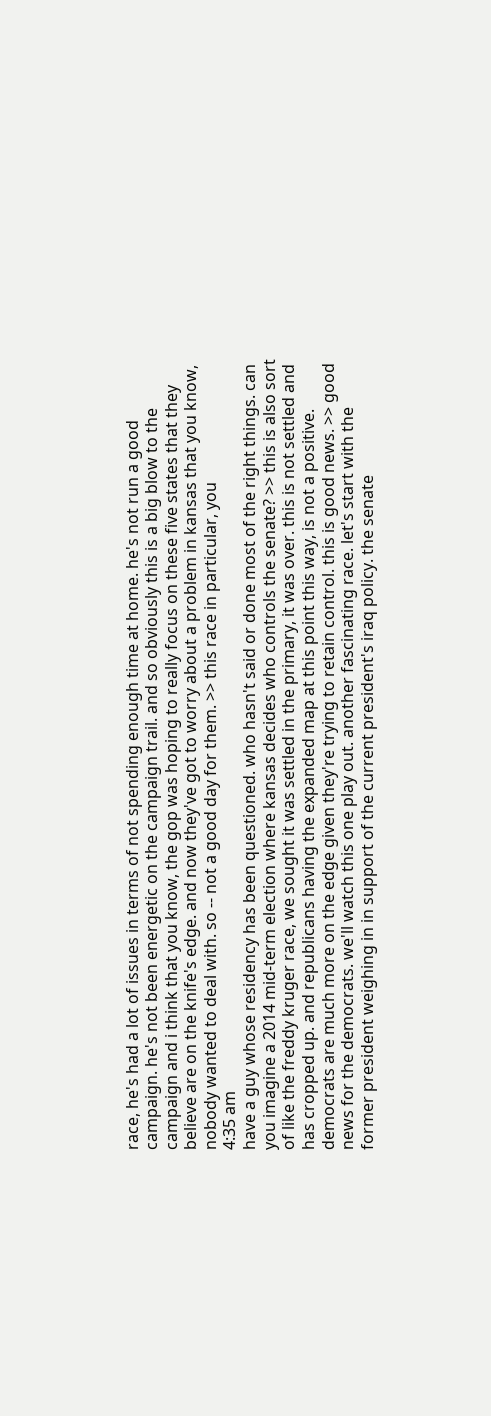race, he's had a lot of issues in terms of not spending enough time at home. he's not run a good campaign. he's not been energetic on the campaign trail. and so obviously this is a big blow to the campaign and i think that you know, the gop was hoping to really focus on these five states that they believe are on the knife's edge. and now they've got to worry about a problem in kansas that you know, nobody wanted to deal with. so -- not a good day for them. >> this race in particular, you
4:35 am
have a guy whose residency has been questioned. who hasn't said or done most of the right things. can you imagine a 2014 mid-term election where kansas decides who controls the senate? >> this is also sort of like the freddy kruger race, we sought it was settled in the primary, it was over. this is not settled and has cropped up. and republicans having the expanded map at this point this way, is not a positive. democrats are much more on the edge given they're trying to retain control. this is good news. >> good news for the democrats. we'll watch this one play out. another fascinating race. let's start with the former president weighing in in support of the current president's iraq policy. the senate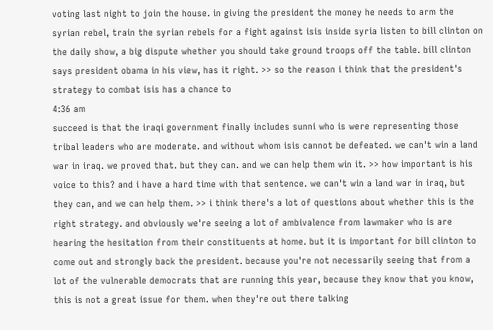voting last night to join the house. in giving the president the money he needs to arm the syrian rebel, train the syrian rebels for a fight against isis inside syria listen to bill clinton on the daily show, a big dispute whether you should take ground troops off the table. bill clinton says president obama in his view, has it right. >> so the reason i think that the president's strategy to combat isis has a chance to
4:36 am
succeed is that the iraqi government finally includes sunni who is were representing those tribal leaders who are moderate. and without whom isis cannot be defeated. we can't win a land war in iraq. we proved that. but they can. and we can help them win it. >> how important is his voice to this? and i have a hard time with that sentence. we can't win a land war in iraq, but they can, and we can help them. >> i think there's a lot of questions about whether this is the right strategy. and obviously we're seeing a lot of ambivalence from lawmaker who is are hearing the hesitation from their constituents at home. but it is important for bill clinton to come out and strongly back the president. because you're not necessarily seeing that from a lot of the vulnerable democrats that are running this year, because they know that you know, this is not a great issue for them. when they're out there talking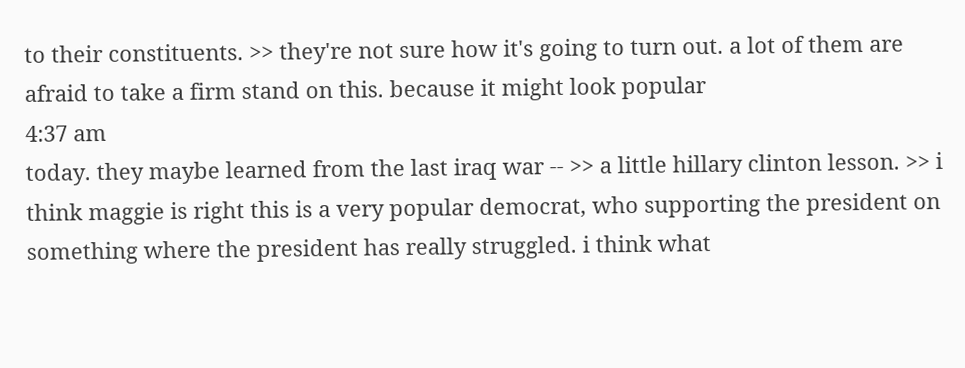to their constituents. >> they're not sure how it's going to turn out. a lot of them are afraid to take a firm stand on this. because it might look popular
4:37 am
today. they maybe learned from the last iraq war -- >> a little hillary clinton lesson. >> i think maggie is right this is a very popular democrat, who supporting the president on something where the president has really struggled. i think what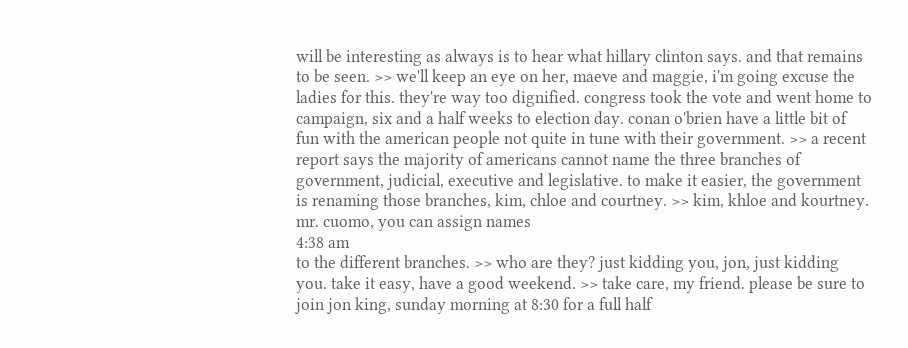will be interesting as always is to hear what hillary clinton says. and that remains to be seen. >> we'll keep an eye on her, maeve and maggie, i'm going excuse the ladies for this. they're way too dignified. congress took the vote and went home to campaign, six and a half weeks to election day. conan o'brien have a little bit of fun with the american people not quite in tune with their government. >> a recent report says the majority of americans cannot name the three branches of government, judicial, executive and legislative. to make it easier, the government is renaming those branches, kim, chloe and courtney. >> kim, khloe and kourtney. mr. cuomo, you can assign names
4:38 am
to the different branches. >> who are they? just kidding you, jon, just kidding you. take it easy, have a good weekend. >> take care, my friend. please be sure to join jon king, sunday morning at 8:30 for a full half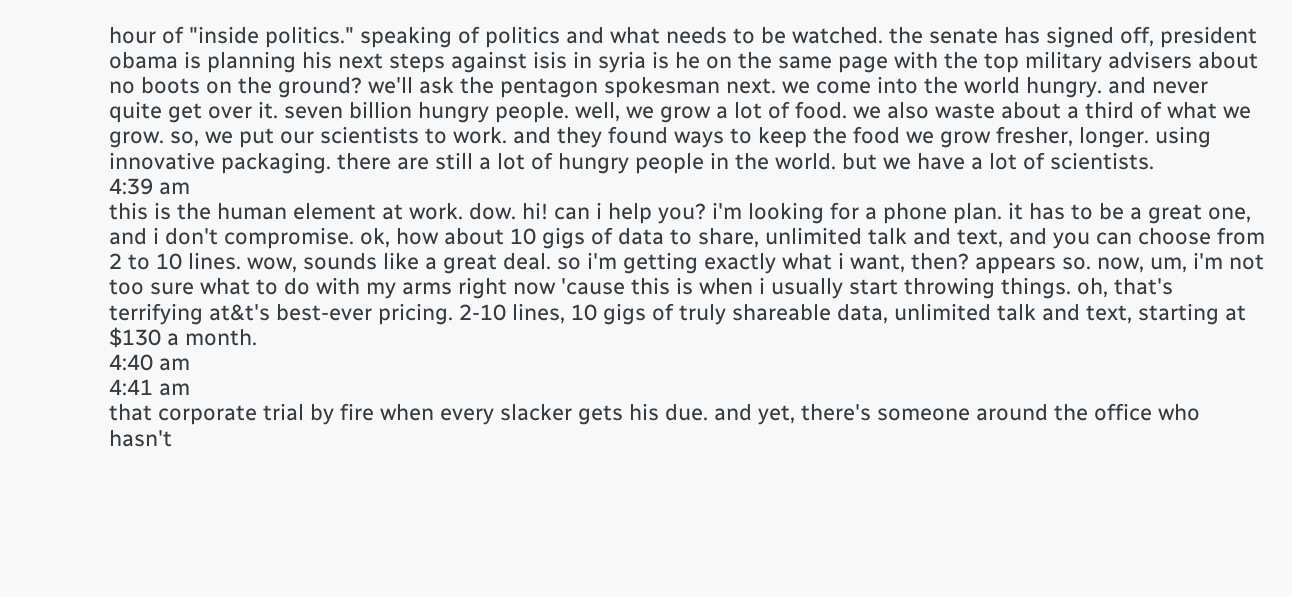hour of "inside politics." speaking of politics and what needs to be watched. the senate has signed off, president obama is planning his next steps against isis in syria is he on the same page with the top military advisers about no boots on the ground? we'll ask the pentagon spokesman next. we come into the world hungry. and never quite get over it. seven billion hungry people. well, we grow a lot of food. we also waste about a third of what we grow. so, we put our scientists to work. and they found ways to keep the food we grow fresher, longer. using innovative packaging. there are still a lot of hungry people in the world. but we have a lot of scientists.
4:39 am
this is the human element at work. dow. hi! can i help you? i'm looking for a phone plan. it has to be a great one, and i don't compromise. ok, how about 10 gigs of data to share, unlimited talk and text, and you can choose from 2 to 10 lines. wow, sounds like a great deal. so i'm getting exactly what i want, then? appears so. now, um, i'm not too sure what to do with my arms right now 'cause this is when i usually start throwing things. oh, that's terrifying at&t's best-ever pricing. 2-10 lines, 10 gigs of truly shareable data, unlimited talk and text, starting at $130 a month.
4:40 am
4:41 am
that corporate trial by fire when every slacker gets his due. and yet, there's someone around the office who hasn't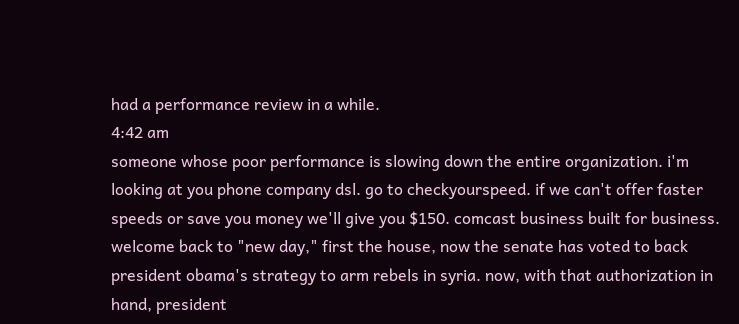had a performance review in a while.
4:42 am
someone whose poor performance is slowing down the entire organization. i'm looking at you phone company dsl. go to checkyourspeed. if we can't offer faster speeds or save you money we'll give you $150. comcast business built for business. welcome back to "new day," first the house, now the senate has voted to back president obama's strategy to arm rebels in syria. now, with that authorization in hand, president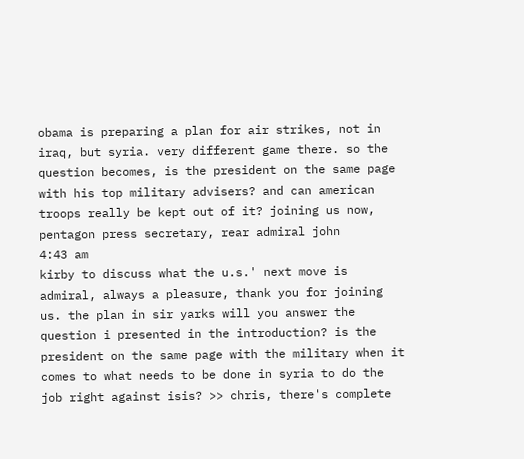obama is preparing a plan for air strikes, not in iraq, but syria. very different game there. so the question becomes, is the president on the same page with his top military advisers? and can american troops really be kept out of it? joining us now, pentagon press secretary, rear admiral john
4:43 am
kirby to discuss what the u.s.' next move is admiral, always a pleasure, thank you for joining us. the plan in sir yarks will you answer the question i presented in the introduction? is the president on the same page with the military when it comes to what needs to be done in syria to do the job right against isis? >> chris, there's complete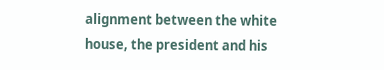alignment between the white house, the president and his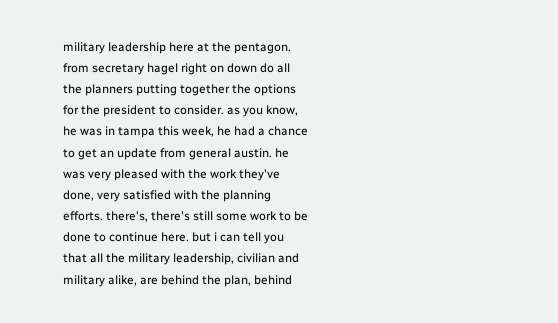military leadership here at the pentagon. from secretary hagel right on down do all the planners putting together the options for the president to consider. as you know, he was in tampa this week, he had a chance to get an update from general austin. he was very pleased with the work they've done, very satisfied with the planning efforts. there's, there's still some work to be done to continue here. but i can tell you that all the military leadership, civilian and military alike, are behind the plan, behind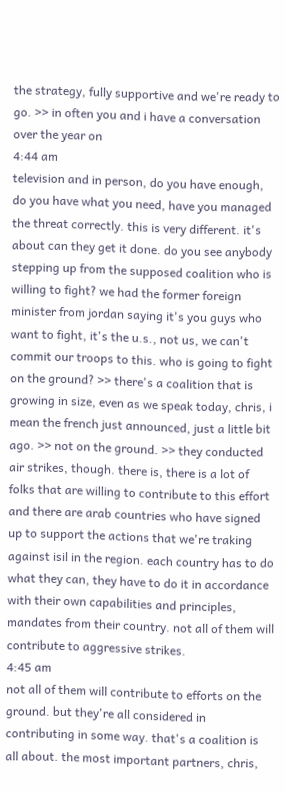the strategy, fully supportive and we're ready to go. >> in often you and i have a conversation over the year on
4:44 am
television and in person, do you have enough, do you have what you need, have you managed the threat correctly. this is very different. it's about can they get it done. do you see anybody stepping up from the supposed coalition who is willing to fight? we had the former foreign minister from jordan saying it's you guys who want to fight, it's the u.s., not us, we can't commit our troops to this. who is going to fight on the ground? >> there's a coalition that is growing in size, even as we speak today, chris, i mean the french just announced, just a little bit ago. >> not on the ground. >> they conducted air strikes, though. there is, there is a lot of folks that are willing to contribute to this effort and there are arab countries who have signed up to support the actions that we're traking against isil in the region. each country has to do what they can, they have to do it in accordance with their own capabilities and principles, mandates from their country. not all of them will contribute to aggressive strikes.
4:45 am
not all of them will contribute to efforts on the ground. but they're all considered in contributing in some way. that's a coalition is all about. the most important partners, chris,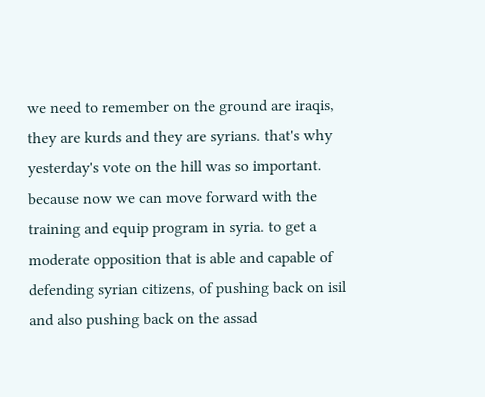we need to remember on the ground are iraqis, they are kurds and they are syrians. that's why yesterday's vote on the hill was so important. because now we can move forward with the training and equip program in syria. to get a moderate opposition that is able and capable of defending syrian citizens, of pushing back on isil and also pushing back on the assad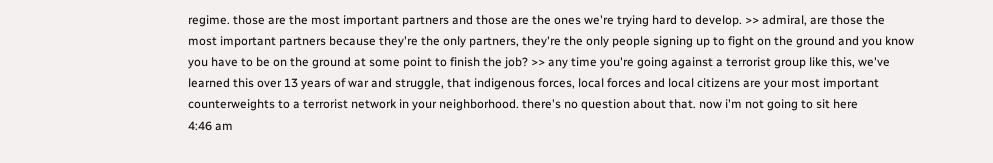regime. those are the most important partners and those are the ones we're trying hard to develop. >> admiral, are those the most important partners because they're the only partners, they're the only people signing up to fight on the ground and you know you have to be on the ground at some point to finish the job? >> any time you're going against a terrorist group like this, we've learned this over 13 years of war and struggle, that indigenous forces, local forces and local citizens are your most important counterweights to a terrorist network in your neighborhood. there's no question about that. now i'm not going to sit here
4:46 am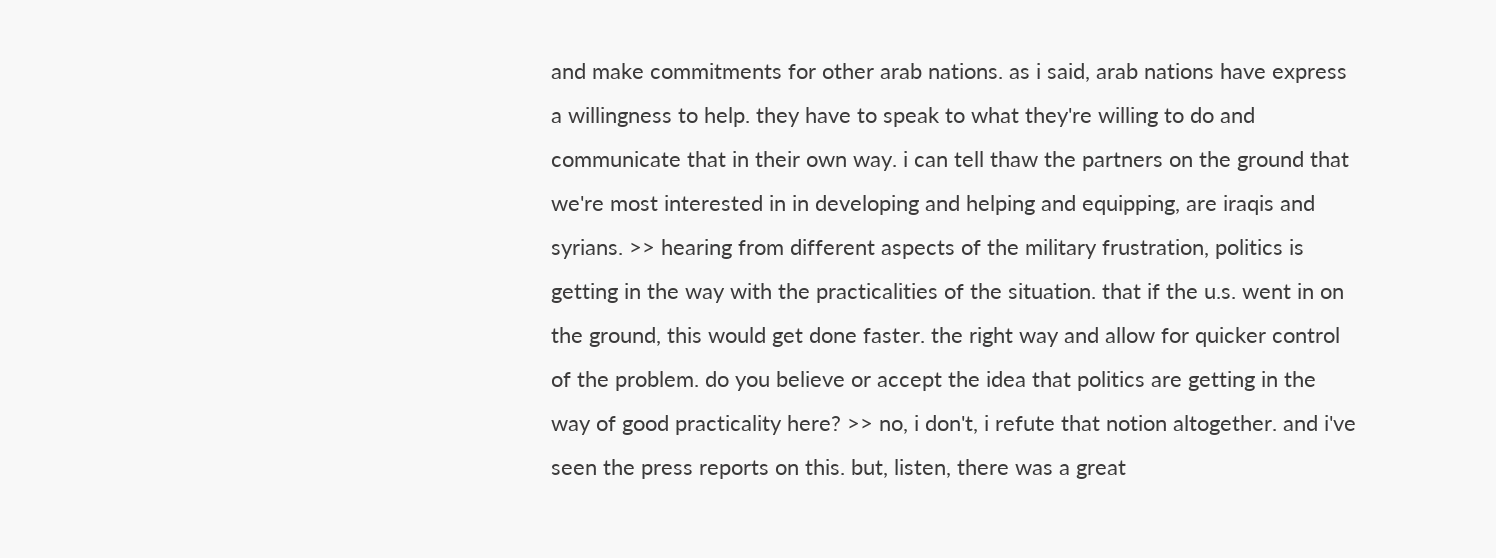and make commitments for other arab nations. as i said, arab nations have express a willingness to help. they have to speak to what they're willing to do and communicate that in their own way. i can tell thaw the partners on the ground that we're most interested in in developing and helping and equipping, are iraqis and syrians. >> hearing from different aspects of the military frustration, politics is getting in the way with the practicalities of the situation. that if the u.s. went in on the ground, this would get done faster. the right way and allow for quicker control of the problem. do you believe or accept the idea that politics are getting in the way of good practicality here? >> no, i don't, i refute that notion altogether. and i've seen the press reports on this. but, listen, there was a great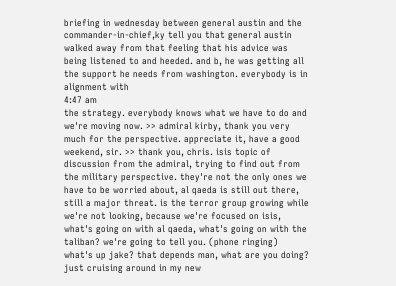briefing in wednesday between general austin and the commander-in-chief,ky tell you that general austin walked away from that feeling that his advice was being listened to and heeded. and b, he was getting all the support he needs from washington. everybody is in alignment with
4:47 am
the strategy. everybody knows what we have to do and we're moving now. >> admiral kirby, thank you very much for the perspective. appreciate it, have a good weekend, sir. >> thank you, chris. isis topic of discussion from the admiral, trying to find out from the military perspective. they're not the only ones we have to be worried about, al qaeda is still out there, still a major threat. is the terror group growing while we're not looking, because we're focused on isis, what's going on with al qaeda, what's going on with the taliban? we're going to tell you. (phone ringing) what's up jake? that depends man, what are you doing? just cruising around in my new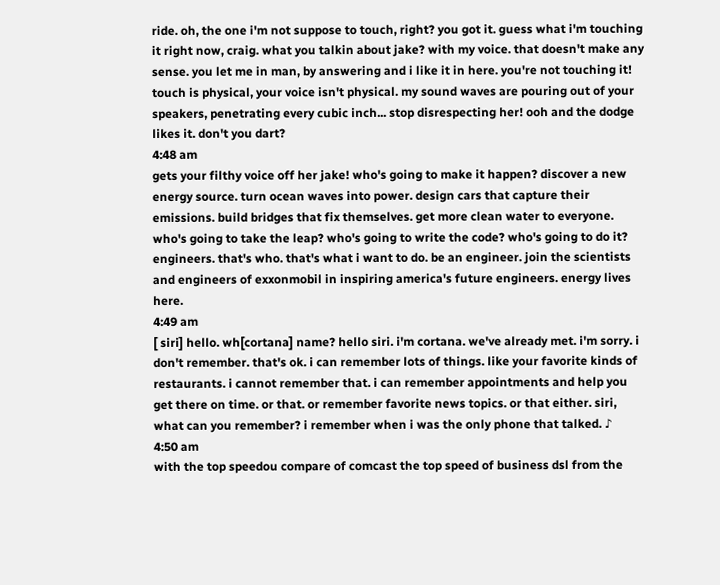ride. oh, the one i'm not suppose to touch, right? you got it. guess what i'm touching it right now, craig. what you talkin about jake? with my voice. that doesn't make any sense. you let me in man, by answering and i like it in here. you're not touching it! touch is physical, your voice isn't physical. my sound waves are pouring out of your speakers, penetrating every cubic inch... stop disrespecting her! ooh and the dodge likes it. don't you dart?
4:48 am
gets your filthy voice off her jake! who's going to make it happen? discover a new energy source. turn ocean waves into power. design cars that capture their emissions. build bridges that fix themselves. get more clean water to everyone. who's going to take the leap? who's going to write the code? who's going to do it? engineers. that's who. that's what i want to do. be an engineer. join the scientists and engineers of exxonmobil in inspiring america's future engineers. energy lives here.
4:49 am
[ siri] hello. wh[cortana] name? hello siri. i'm cortana. we've already met. i'm sorry. i don't remember. that's ok. i can remember lots of things. like your favorite kinds of restaurants. i cannot remember that. i can remember appointments and help you get there on time. or that. or remember favorite news topics. or that either. siri, what can you remember? i remember when i was the only phone that talked. ♪
4:50 am
with the top speedou compare of comcast the top speed of business dsl from the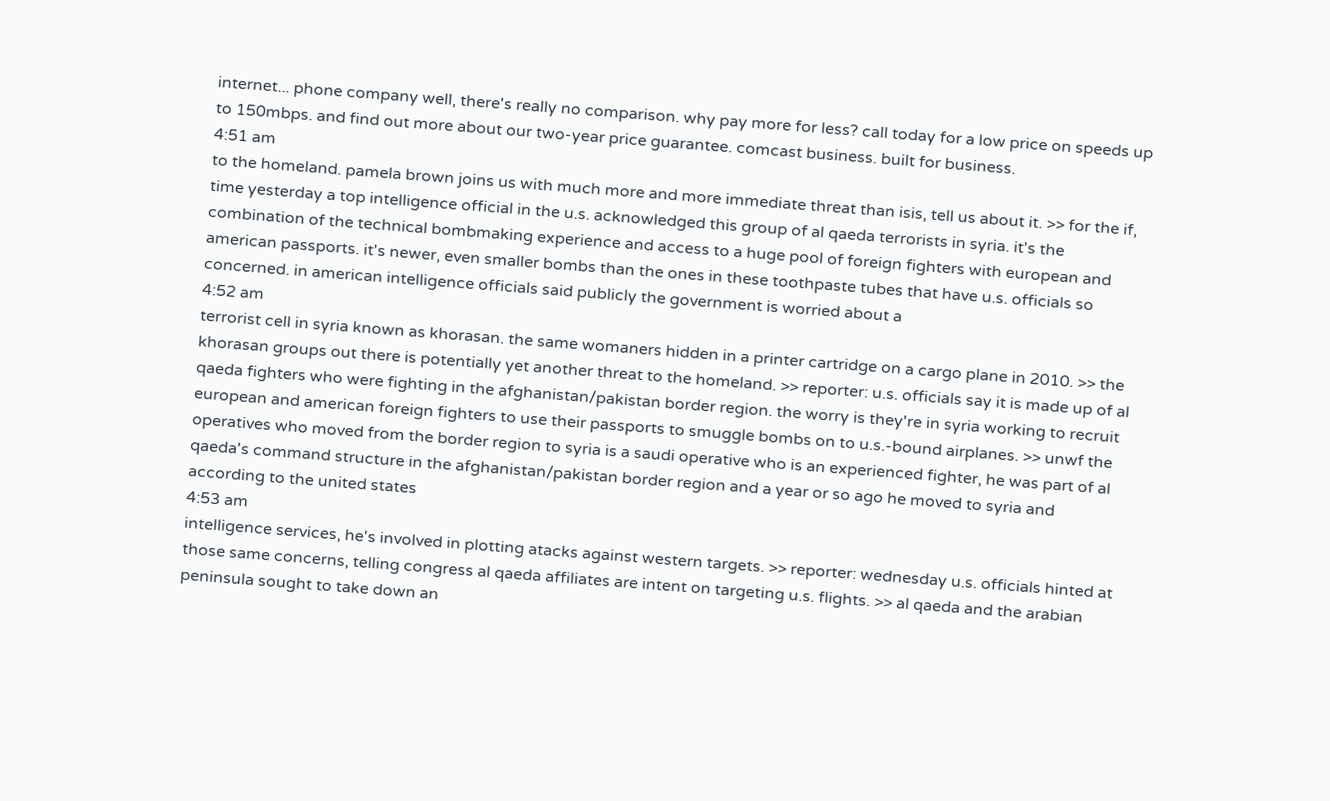internet... phone company well, there's really no comparison. why pay more for less? call today for a low price on speeds up to 150mbps. and find out more about our two-year price guarantee. comcast business. built for business.
4:51 am
to the homeland. pamela brown joins us with much more and more immediate threat than isis, tell us about it. >> for the if, time yesterday a top intelligence official in the u.s. acknowledged this group of al qaeda terrorists in syria. it's the combination of the technical bombmaking experience and access to a huge pool of foreign fighters with european and american passports. it's newer, even smaller bombs than the ones in these toothpaste tubes that have u.s. officials so concerned. in american intelligence officials said publicly the government is worried about a
4:52 am
terrorist cell in syria known as khorasan. the same womaners hidden in a printer cartridge on a cargo plane in 2010. >> the khorasan groups out there is potentially yet another threat to the homeland. >> reporter: u.s. officials say it is made up of al qaeda fighters who were fighting in the afghanistan/pakistan border region. the worry is they're in syria working to recruit european and american foreign fighters to use their passports to smuggle bombs on to u.s.-bound airplanes. >> unwf the operatives who moved from the border region to syria is a saudi operative who is an experienced fighter, he was part of al qaeda's command structure in the afghanistan/pakistan border region and a year or so ago he moved to syria and according to the united states
4:53 am
intelligence services, he's involved in plotting atacks against western targets. >> reporter: wednesday u.s. officials hinted at those same concerns, telling congress al qaeda affiliates are intent on targeting u.s. flights. >> al qaeda and the arabian peninsula sought to take down an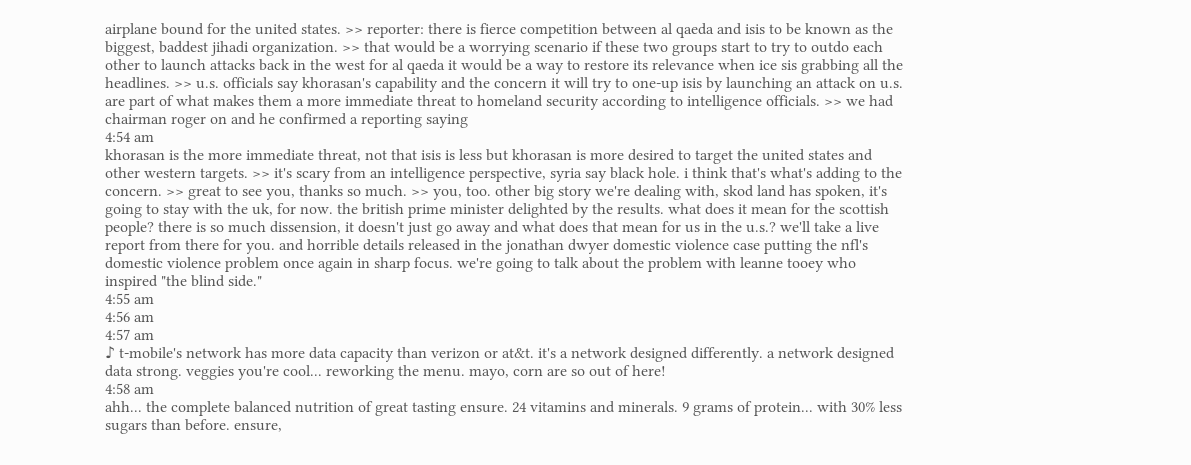airplane bound for the united states. >> reporter: there is fierce competition between al qaeda and isis to be known as the biggest, baddest jihadi organization. >> that would be a worrying scenario if these two groups start to try to outdo each other to launch attacks back in the west for al qaeda it would be a way to restore its relevance when ice sis grabbing all the headlines. >> u.s. officials say khorasan's capability and the concern it will try to one-up isis by launching an attack on u.s. are part of what makes them a more immediate threat to homeland security according to intelligence officials. >> we had chairman roger on and he confirmed a reporting saying
4:54 am
khorasan is the more immediate threat, not that isis is less but khorasan is more desired to target the united states and other western targets. >> it's scary from an intelligence perspective, syria say black hole. i think that's what's adding to the concern. >> great to see you, thanks so much. >> you, too. other big story we're dealing with, skod land has spoken, it's going to stay with the uk, for now. the british prime minister delighted by the results. what does it mean for the scottish people? there is so much dissension, it doesn't just go away and what does that mean for us in the u.s.? we'll take a live report from there for you. and horrible details released in the jonathan dwyer domestic violence case putting the nfl's domestic violence problem once again in sharp focus. we're going to talk about the problem with leanne tooey who inspired "the blind side."
4:55 am
4:56 am
4:57 am
♪ t-mobile's network has more data capacity than verizon or at&t. it's a network designed differently. a network designed data strong. veggies you're cool... reworking the menu. mayo, corn are so out of here!
4:58 am
ahh... the complete balanced nutrition of great tasting ensure. 24 vitamins and minerals. 9 grams of protein... with 30% less sugars than before. ensure,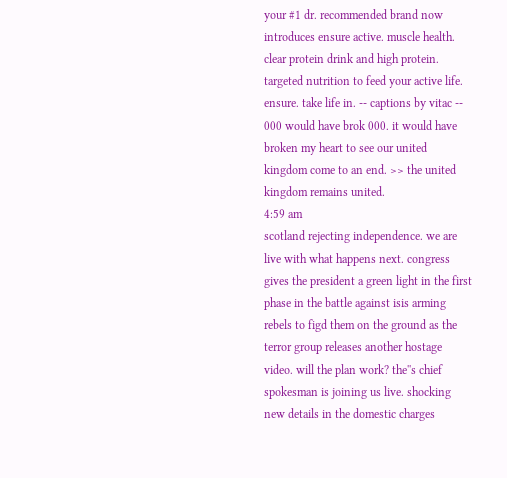your #1 dr. recommended brand now introduces ensure active. muscle health. clear protein drink and high protein. targeted nutrition to feed your active life. ensure. take life in. -- captions by vitac -- 000 would have brok 000. it would have broken my heart to see our united kingdom come to an end. >> the united kingdom remains united.
4:59 am
scotland rejecting independence. we are live with what happens next. congress gives the president a green light in the first phase in the battle against isis arming rebels to figd them on the ground as the terror group releases another hostage video. will the plan work? the''s chief spokesman is joining us live. shocking new details in the domestic charges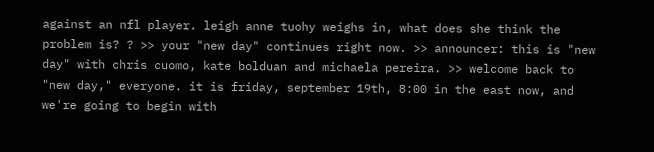against an nfl player. leigh anne tuohy weighs in, what does she think the problem is? ? >> your "new day" continues right now. >> announcer: this is "new day" with chris cuomo, kate bolduan and michaela pereira. >> welcome back to "new day," everyone. it is friday, september 19th, 8:00 in the east now, and we're going to begin with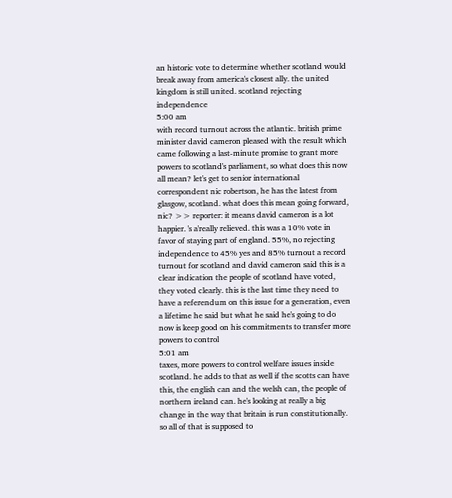an historic vote to determine whether scotland would break away from america's closest ally. the united kingdom is still united. scotland rejecting independence
5:00 am
with record turnout across the atlantic. british prime minister david cameron pleased with the result which came following a last-minute promise to grant more powers to scotland's parliament, so what does this now all mean? let's get to senior international correspondent nic robertson, he has the latest from glasgow, scotland. what does this mean going forward, nic? >> reporter: it means david cameron is a lot happier. 's a'really relieved. this was a 10% vote in favor of staying part of england. 55%, no rejecting independence to 45% yes and 85% turnout a record turnout for scotland and david cameron said this is a clear indication the people of scotland have voted, they voted clearly. this is the last time they need to have a referendum on this issue for a generation, even a lifetime he said but what he said he's going to do now is keep good on his commitments to transfer more powers to control
5:01 am
taxes, more powers to control welfare issues inside scotland. he adds to that as well if the scotts can have this, the english can and the welsh can, the people of northern ireland can. he's looking at really a big change in the way that britain is run constitutionally. so all of that is supposed to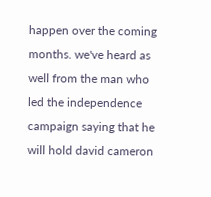happen over the coming months. we've heard as well from the man who led the independence campaign saying that he will hold david cameron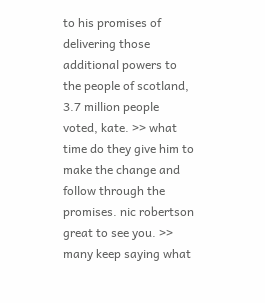to his promises of delivering those additional powers to the people of scotland, 3.7 million people voted, kate. >> what time do they give him to make the change and follow through the promises. nic robertson great to see you. >> many keep saying what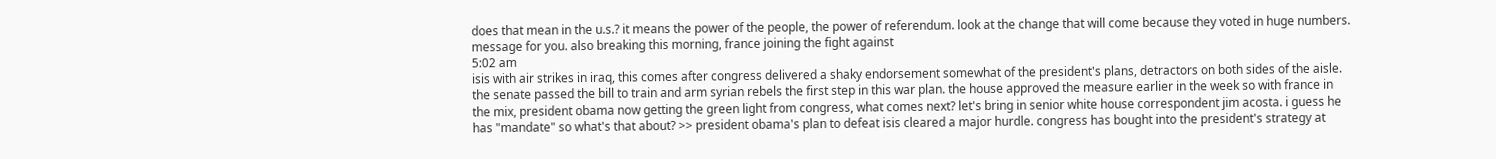does that mean in the u.s.? it means the power of the people, the power of referendum. look at the change that will come because they voted in huge numbers. message for you. also breaking this morning, france joining the fight against
5:02 am
isis with air strikes in iraq, this comes after congress delivered a shaky endorsement somewhat of the president's plans, detractors on both sides of the aisle. the senate passed the bill to train and arm syrian rebels the first step in this war plan. the house approved the measure earlier in the week so with france in the mix, president obama now getting the green light from congress, what comes next? let's bring in senior white house correspondent jim acosta. i guess he has "mandate" so what's that about? >> president obama's plan to defeat isis cleared a major hurdle. congress has bought into the president's strategy at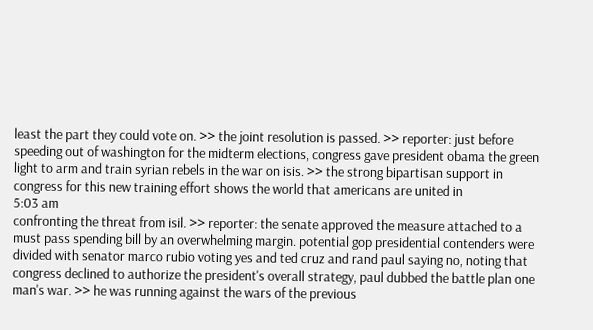least the part they could vote on. >> the joint resolution is passed. >> reporter: just before speeding out of washington for the midterm elections, congress gave president obama the green light to arm and train syrian rebels in the war on isis. >> the strong bipartisan support in congress for this new training effort shows the world that americans are united in
5:03 am
confronting the threat from isil. >> reporter: the senate approved the measure attached to a must pass spending bill by an overwhelming margin. potential gop presidential contenders were divided with senator marco rubio voting yes and ted cruz and rand paul saying no, noting that congress declined to authorize the president's overall strategy, paul dubbed the battle plan one man's war. >> he was running against the wars of the previous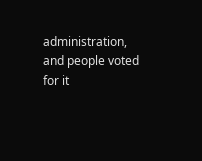administration, and people voted for it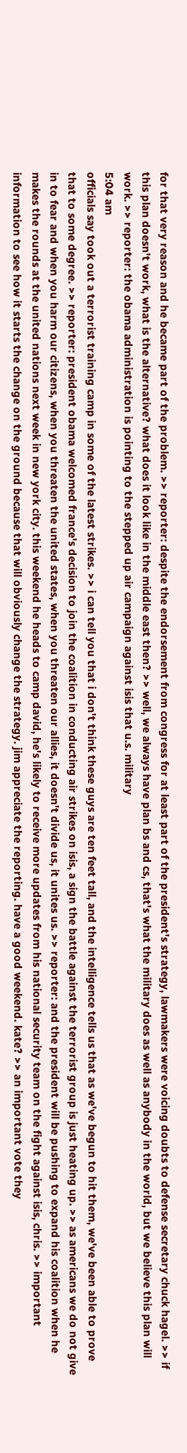for that very reason and he became part of the problem. >> reporter: despite the endorsement from congress for at least part of the president's strategy, lawmakers were voicing doubts to defense secretary chuck hagel. >> if this plan doesn't work, what is the alternative? what does it look like in the middle east then? >> well, we always have plan bs and cs, that's what the military does as well as anybody in the world, but we believe this plan will work. >> reporter: the obama administration is pointing to the stepped up air campaign against isis that u.s. military
5:04 am
officials say took out a terrorist training camp in some of the latest strikes. >> i can tell you that i don't think these guys are ten feet tall, and the intelligence tells us that as we've begun to hit them, we've been able to prove that to some degree. >> reporter: president obama welcomed france's decision to join the coalition in conducting air strikes on isis, a sign the battle against the terrorist group is just heating up. >> as americans we do not give in to fear and when you harm our citizens, when you threaten the united states, when you threaten our allies, it doesn't divide us, it unites us. >> reporter: and the president will be pushing to expand his coalition when he makes the rounds at the united nations next week in new york city. this weekend he heads to camp david, he's likely to receive more updates from his national security team on the fight against isis, chris. >> important information to see how it starts the change on the ground because that will obviously change the strategy. jim appreciate the reporting. have a good weekend. kate? >> an important vote they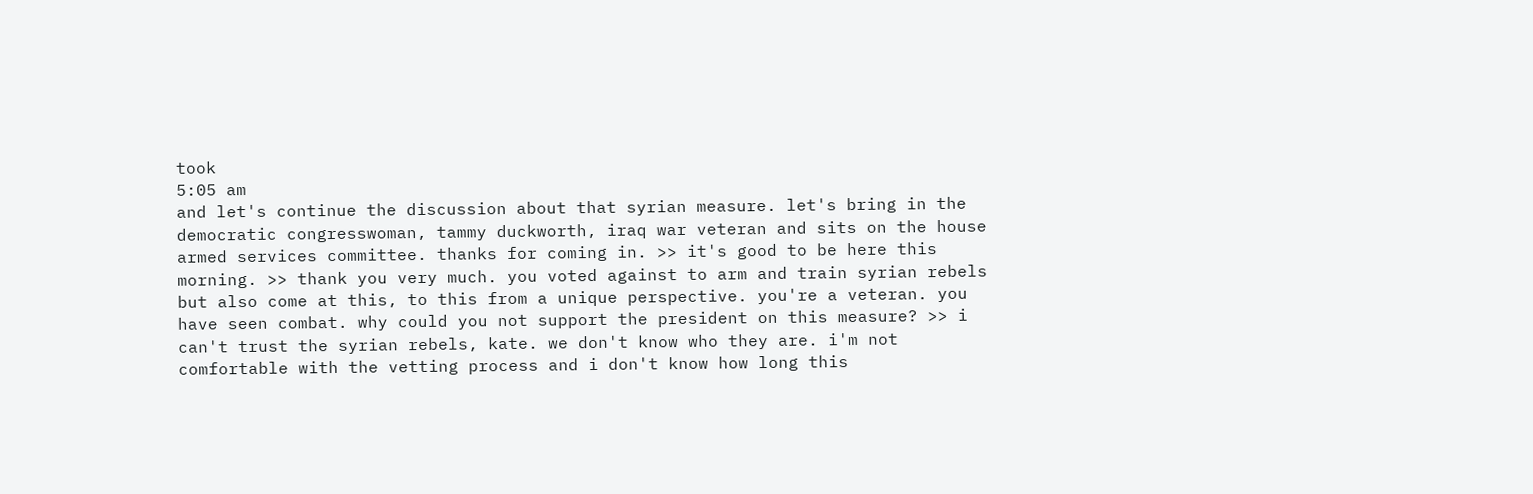took
5:05 am
and let's continue the discussion about that syrian measure. let's bring in the democratic congresswoman, tammy duckworth, iraq war veteran and sits on the house armed services committee. thanks for coming in. >> it's good to be here this morning. >> thank you very much. you voted against to arm and train syrian rebels but also come at this, to this from a unique perspective. you're a veteran. you have seen combat. why could you not support the president on this measure? >> i can't trust the syrian rebels, kate. we don't know who they are. i'm not comfortable with the vetting process and i don't know how long this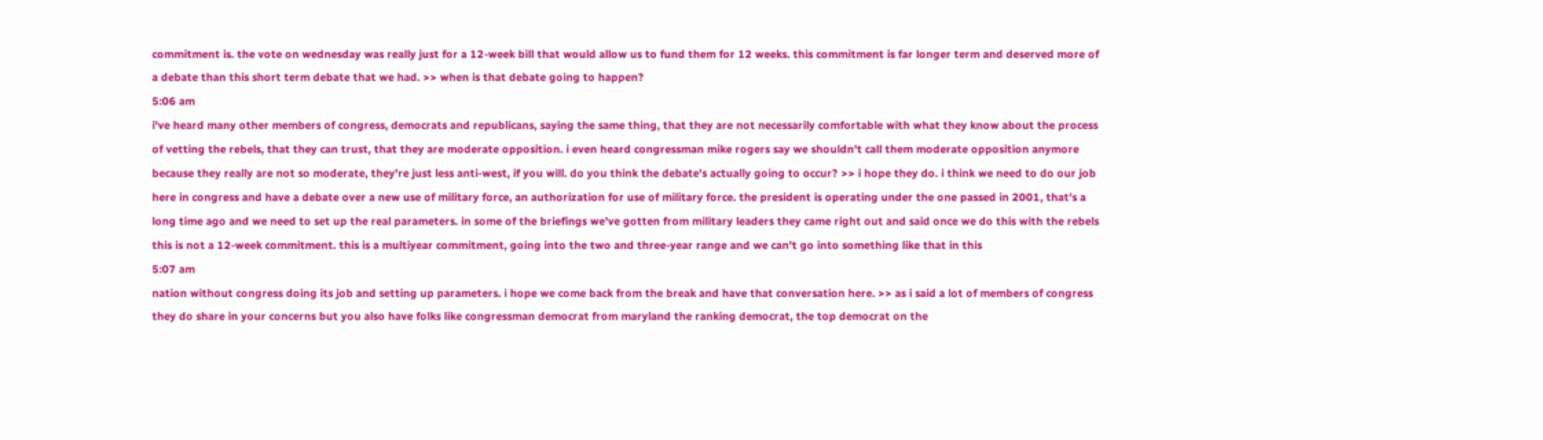commitment is. the vote on wednesday was really just for a 12-week bill that would allow us to fund them for 12 weeks. this commitment is far longer term and deserved more of a debate than this short term debate that we had. >> when is that debate going to happen?
5:06 am
i've heard many other members of congress, democrats and republicans, saying the same thing, that they are not necessarily comfortable with what they know about the process of vetting the rebels, that they can trust, that they are moderate opposition. i even heard congressman mike rogers say we shouldn't call them moderate opposition anymore because they really are not so moderate, they're just less anti-west, if you will. do you think the debate's actually going to occur? >> i hope they do. i think we need to do our job here in congress and have a debate over a new use of military force, an authorization for use of military force. the president is operating under the one passed in 2001, that's a long time ago and we need to set up the real parameters. in some of the briefings we've gotten from military leaders they came right out and said once we do this with the rebels this is not a 12-week commitment. this is a multiyear commitment, going into the two and three-year range and we can't go into something like that in this
5:07 am
nation without congress doing its job and setting up parameters. i hope we come back from the break and have that conversation here. >> as i said a lot of members of congress they do share in your concerns but you also have folks like congressman democrat from maryland the ranking democrat, the top democrat on the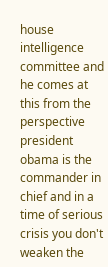house intelligence committee and he comes at this from the perspective president obama is the commander in chief and in a time of serious crisis you don't weaken the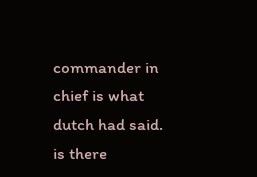commander in chief is what dutch had said. is there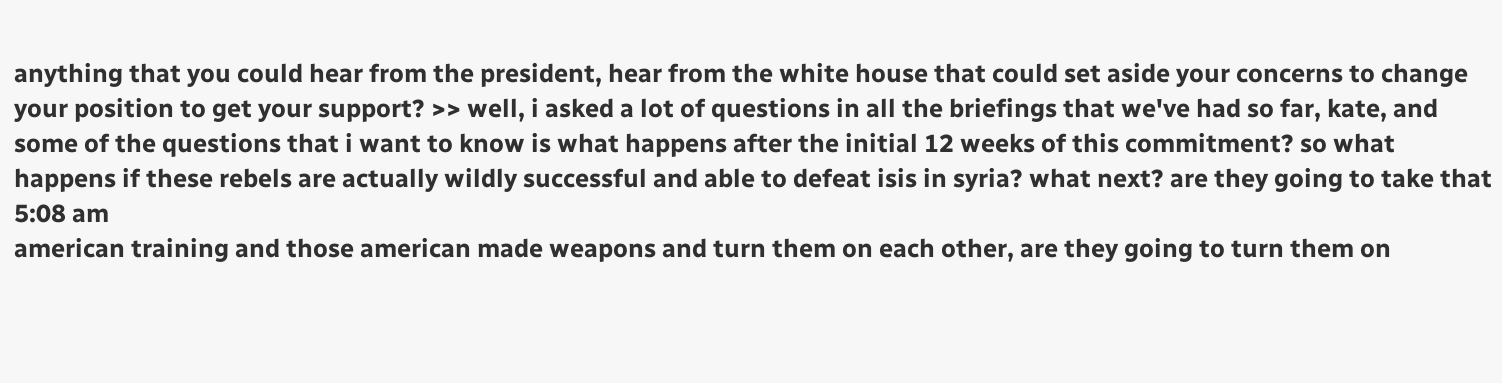anything that you could hear from the president, hear from the white house that could set aside your concerns to change your position to get your support? >> well, i asked a lot of questions in all the briefings that we've had so far, kate, and some of the questions that i want to know is what happens after the initial 12 weeks of this commitment? so what happens if these rebels are actually wildly successful and able to defeat isis in syria? what next? are they going to take that
5:08 am
american training and those american made weapons and turn them on each other, are they going to turn them on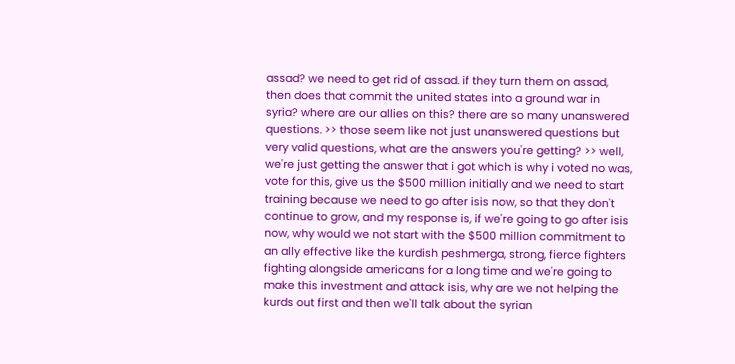assad? we need to get rid of assad. if they turn them on assad, then does that commit the united states into a ground war in syria? where are our allies on this? there are so many unanswered questions. >> those seem like not just unanswered questions but very valid questions, what are the answers you're getting? >> well, we're just getting the answer that i got which is why i voted no was, vote for this, give us the $500 million initially and we need to start training because we need to go after isis now, so that they don't continue to grow, and my response is, if we're going to go after isis now, why would we not start with the $500 million commitment to an ally effective like the kurdish peshmerga, strong, fierce fighters fighting alongside americans for a long time and we're going to make this investment and attack isis, why are we not helping the kurds out first and then we'll talk about the syrian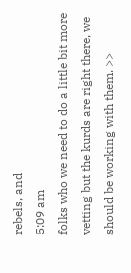rebels, and
5:09 am
folks who we need to do a little bit more vetting but the kurds are right there, we should be working with them. >>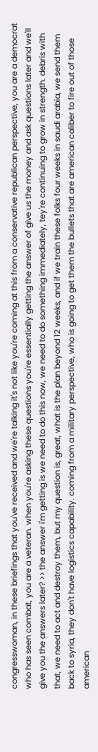congresswoman, in these briefings that you've received and we're talking it's not like you're coming at this from a conservative republican perspective, you are a democrat who has seen combat, you are a veteran. when you're asking these questions you're essentially getting the answer of give us the money and ask questions later and we'll give you the answers later? >> the answer i'm getting is we need to do this now, we need to do something immediately, tey're continuing to grow in strength. debris with that, we need to act and destroy them, but my question is, great, what is the plan beyond 12 weeks, and if we train these folks four weeks in saudi arabia, we send them back to syria, they don't have logistics capability. coming from a military perspective, who is going to get them the bullets that are american caliber to fire out of those american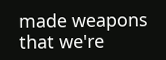made weapons that we're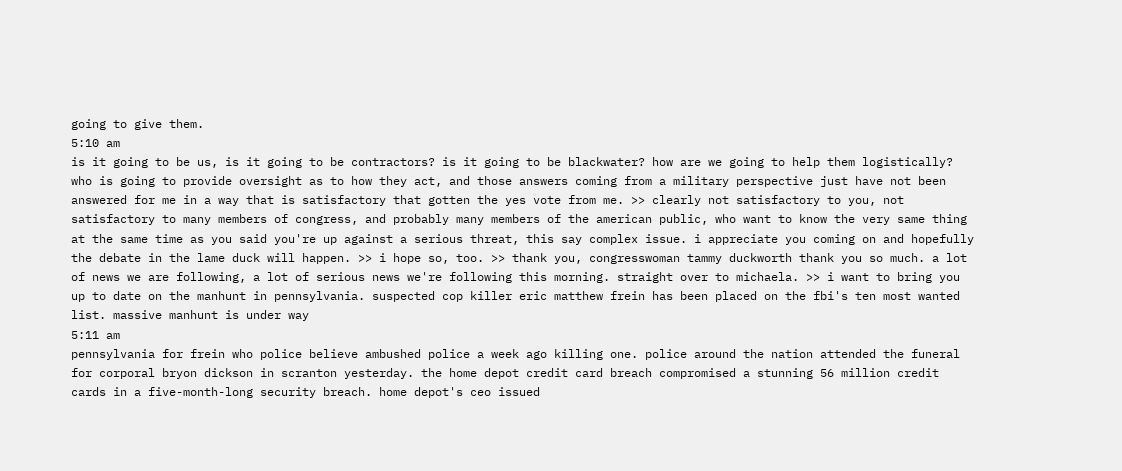going to give them.
5:10 am
is it going to be us, is it going to be contractors? is it going to be blackwater? how are we going to help them logistically? who is going to provide oversight as to how they act, and those answers coming from a military perspective just have not been answered for me in a way that is satisfactory that gotten the yes vote from me. >> clearly not satisfactory to you, not satisfactory to many members of congress, and probably many members of the american public, who want to know the very same thing at the same time as you said you're up against a serious threat, this say complex issue. i appreciate you coming on and hopefully the debate in the lame duck will happen. >> i hope so, too. >> thank you, congresswoman tammy duckworth thank you so much. a lot of news we are following, a lot of serious news we're following this morning. straight over to michaela. >> i want to bring you up to date on the manhunt in pennsylvania. suspected cop killer eric matthew frein has been placed on the fbi's ten most wanted list. massive manhunt is under way
5:11 am
pennsylvania for frein who police believe ambushed police a week ago killing one. police around the nation attended the funeral for corporal bryon dickson in scranton yesterday. the home depot credit card breach compromised a stunning 56 million credit cards in a five-month-long security breach. home depot's ceo issued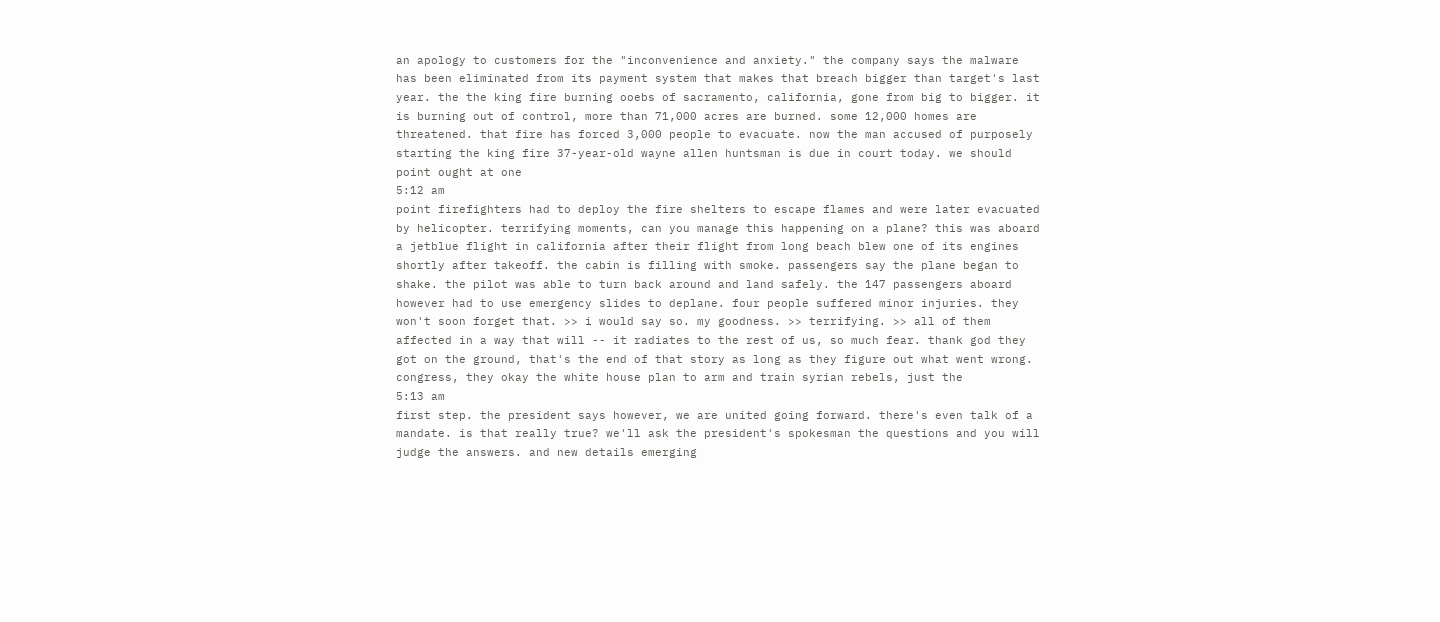an apology to customers for the "inconvenience and anxiety." the company says the malware has been eliminated from its payment system that makes that breach bigger than target's last year. the the king fire burning ooebs of sacramento, california, gone from big to bigger. it is burning out of control, more than 71,000 acres are burned. some 12,000 homes are threatened. that fire has forced 3,000 people to evacuate. now the man accused of purposely starting the king fire 37-year-old wayne allen huntsman is due in court today. we should point ought at one
5:12 am
point firefighters had to deploy the fire shelters to escape flames and were later evacuated by helicopter. terrifying moments, can you manage this happening on a plane? this was aboard a jetblue flight in california after their flight from long beach blew one of its engines shortly after takeoff. the cabin is filling with smoke. passengers say the plane began to shake. the pilot was able to turn back around and land safely. the 147 passengers aboard however had to use emergency slides to deplane. four people suffered minor injuries. they won't soon forget that. >> i would say so. my goodness. >> terrifying. >> all of them affected in a way that will -- it radiates to the rest of us, so much fear. thank god they got on the ground, that's the end of that story as long as they figure out what went wrong. congress, they okay the white house plan to arm and train syrian rebels, just the
5:13 am
first step. the president says however, we are united going forward. there's even talk of a mandate. is that really true? we'll ask the president's spokesman the questions and you will judge the answers. and new details emerging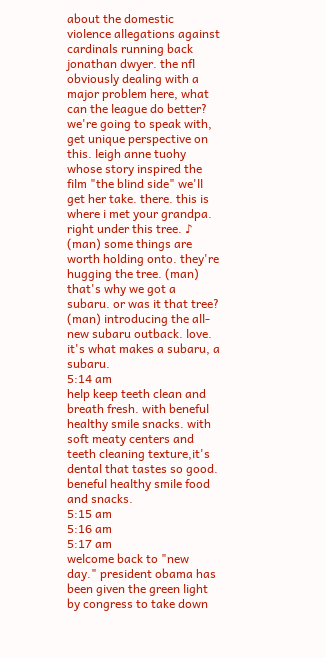about the domestic violence allegations against cardinals running back jonathan dwyer. the nfl obviously dealing with a major problem here, what can the league do better? we're going to speak with, get unique perspective on this. leigh anne tuohy whose story inspired the film "the blind side" we'll get her take. there. this is where i met your grandpa. right under this tree. ♪ (man) some things are worth holding onto. they're hugging the tree. (man) that's why we got a subaru. or was it that tree? (man) introducing the all-new subaru outback. love. it's what makes a subaru, a subaru.
5:14 am
help keep teeth clean and breath fresh. with beneful healthy smile snacks. with soft meaty centers and teeth cleaning texture,it's dental that tastes so good. beneful healthy smile food and snacks.
5:15 am
5:16 am
5:17 am
welcome back to "new day." president obama has been given the green light by congress to take down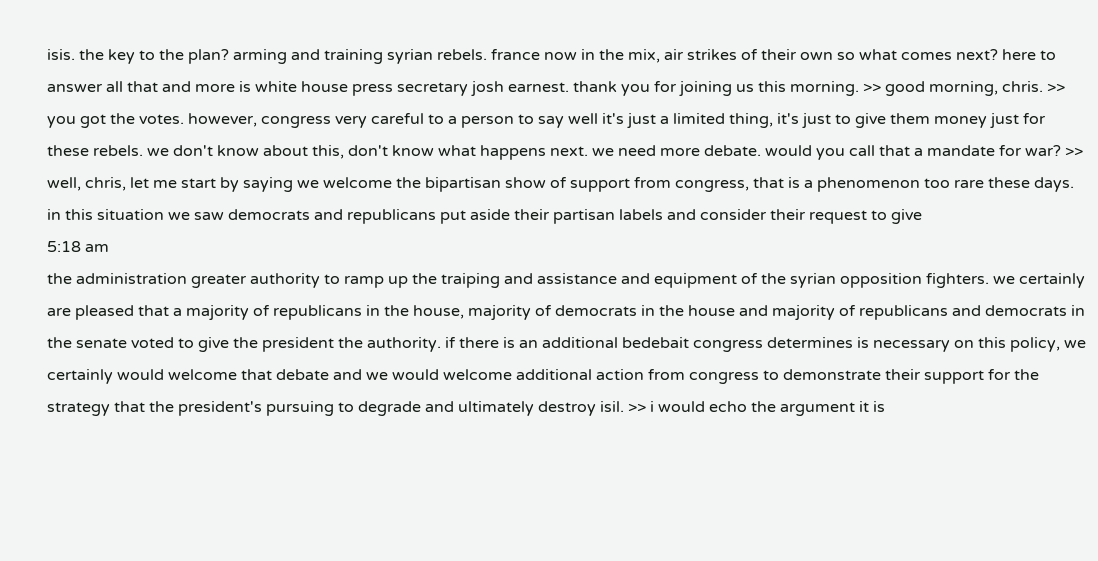isis. the key to the plan? arming and training syrian rebels. france now in the mix, air strikes of their own so what comes next? here to answer all that and more is white house press secretary josh earnest. thank you for joining us this morning. >> good morning, chris. >> you got the votes. however, congress very careful to a person to say well it's just a limited thing, it's just to give them money just for these rebels. we don't know about this, don't know what happens next. we need more debate. would you call that a mandate for war? >> well, chris, let me start by saying we welcome the bipartisan show of support from congress, that is a phenomenon too rare these days. in this situation we saw democrats and republicans put aside their partisan labels and consider their request to give
5:18 am
the administration greater authority to ramp up the traiping and assistance and equipment of the syrian opposition fighters. we certainly are pleased that a majority of republicans in the house, majority of democrats in the house and majority of republicans and democrats in the senate voted to give the president the authority. if there is an additional bedebait congress determines is necessary on this policy, we certainly would welcome that debate and we would welcome additional action from congress to demonstrate their support for the strategy that the president's pursuing to degrade and ultimately destroy isil. >> i would echo the argument it is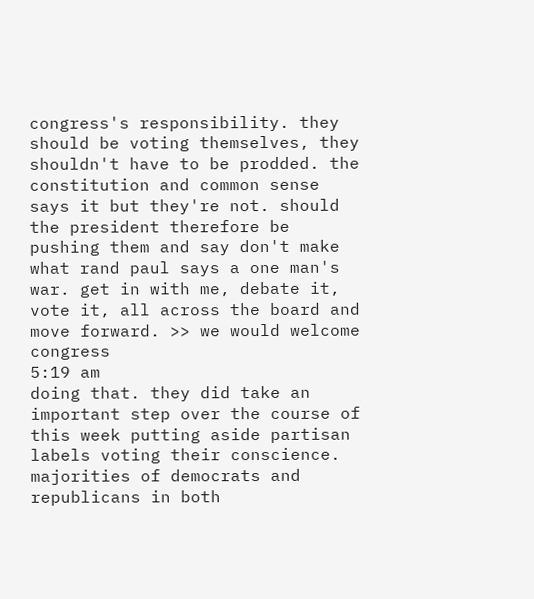congress's responsibility. they should be voting themselves, they shouldn't have to be prodded. the constitution and common sense says it but they're not. should the president therefore be pushing them and say don't make what rand paul says a one man's war. get in with me, debate it, vote it, all across the board and move forward. >> we would welcome congress
5:19 am
doing that. they did take an important step over the course of this week putting aside partisan labels voting their conscience. majorities of democrats and republicans in both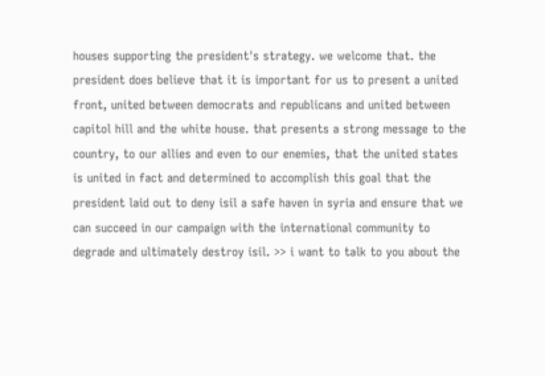houses supporting the president's strategy. we welcome that. the president does believe that it is important for us to present a united front, united between democrats and republicans and united between capitol hill and the white house. that presents a strong message to the country, to our allies and even to our enemies, that the united states is united in fact and determined to accomplish this goal that the president laid out to deny isil a safe haven in syria and ensure that we can succeed in our campaign with the international community to degrade and ultimately destroy isil. >> i want to talk to you about the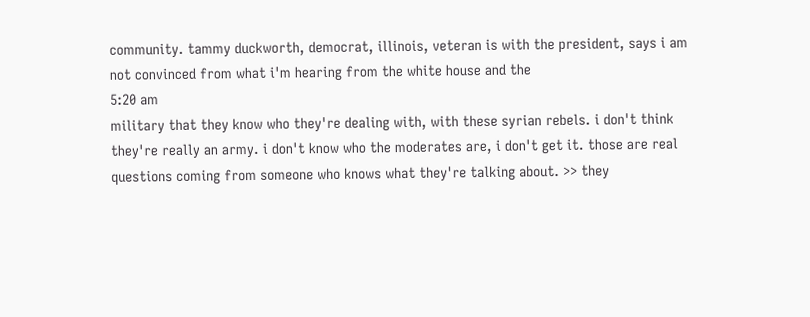community. tammy duckworth, democrat, illinois, veteran is with the president, says i am not convinced from what i'm hearing from the white house and the
5:20 am
military that they know who they're dealing with, with these syrian rebels. i don't think they're really an army. i don't know who the moderates are, i don't get it. those are real questions coming from someone who knows what they're talking about. >> they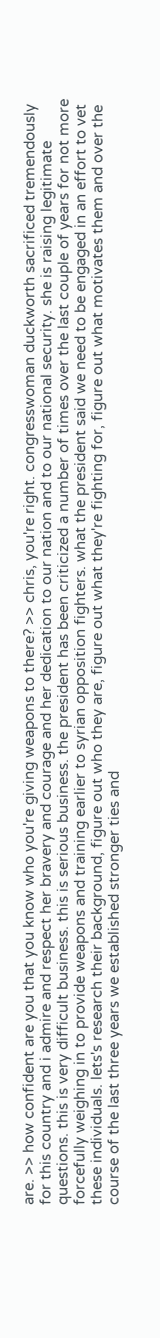are. >> how confident are you that you know who you're giving weapons to there? >> chris, you're right. congresswoman duckworth sacrificed tremendously for this country and i admire and respect her bravery and courage and her dedication to our nation and to our national security. she is raising legitimate questions. this is very difficult business. this is serious business. the president has been criticized a number of times over the last couple of years for not more forcefully weighing in to provide weapons and training earlier to syrian opposition fighters. what the president said we need to be engaged in an effort to vet these individuals. lets's research their background, figure out who they are, figure out what they're fighting for, figure out what motivates them and over the course of the last three years we established stronger ties and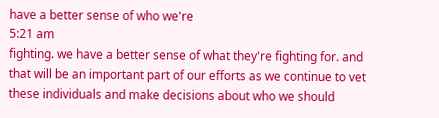have a better sense of who we're
5:21 am
fighting. we have a better sense of what they're fighting for. and that will be an important part of our efforts as we continue to vet these individuals and make decisions about who we should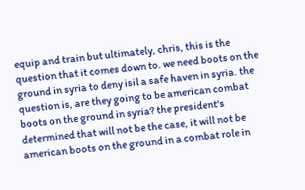equip and train but ultimately, chris, this is the question that it comes down to. we need boots on the ground in syria to deny isil a safe haven in syria. the question is, are they going to be american combat boots on the ground in syria? the president's determined that will not be the case, it will not be american boots on the ground in a combat role in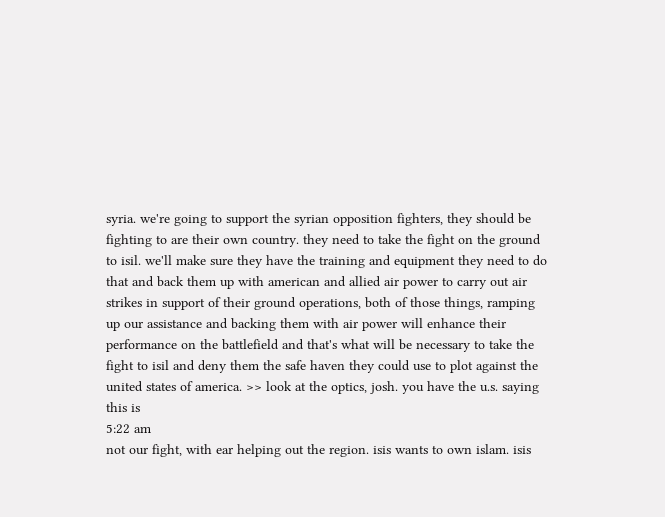syria. we're going to support the syrian opposition fighters, they should be fighting to are their own country. they need to take the fight on the ground to isil. we'll make sure they have the training and equipment they need to do that and back them up with american and allied air power to carry out air strikes in support of their ground operations, both of those things, ramping up our assistance and backing them with air power will enhance their performance on the battlefield and that's what will be necessary to take the fight to isil and deny them the safe haven they could use to plot against the united states of america. >> look at the optics, josh. you have the u.s. saying this is
5:22 am
not our fight, with ear helping out the region. isis wants to own islam. isis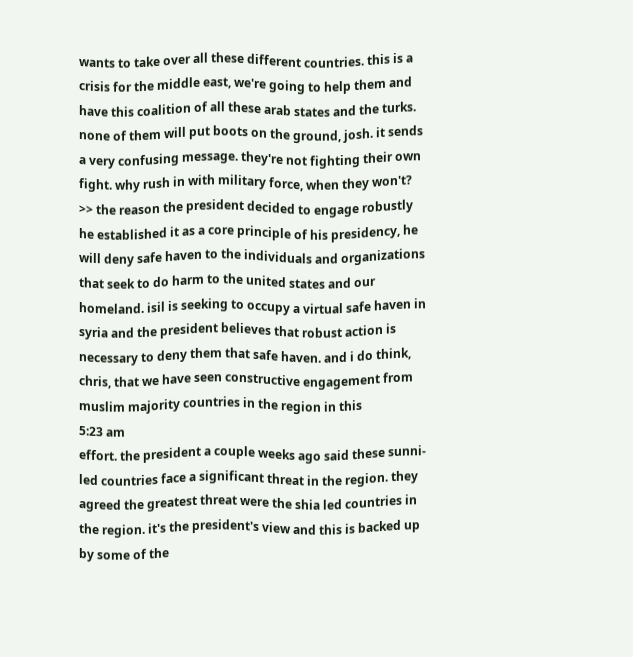wants to take over all these different countries. this is a crisis for the middle east, we're going to help them and have this coalition of all these arab states and the turks. none of them will put boots on the ground, josh. it sends a very confusing message. they're not fighting their own fight. why rush in with military force, when they won't? >> the reason the president decided to engage robustly he established it as a core principle of his presidency, he will deny safe haven to the individuals and organizations that seek to do harm to the united states and our homeland. isil is seeking to occupy a virtual safe haven in syria and the president believes that robust action is necessary to deny them that safe haven. and i do think, chris, that we have seen constructive engagement from muslim majority countries in the region in this
5:23 am
effort. the president a couple weeks ago said these sunni-led countries face a significant threat in the region. they agreed the greatest threat were the shia led countries in the region. it's the president's view and this is backed up by some of the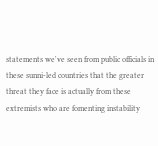statements we've seen from public officials in these sunni-led countries that the greater threat they face is actually from these extremists who are fomenting instability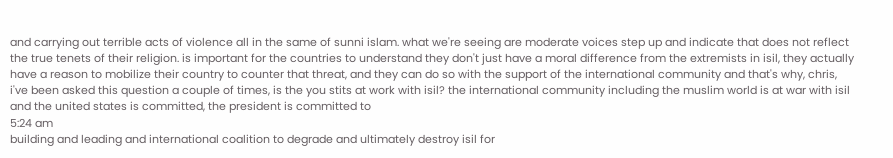and carrying out terrible acts of violence all in the same of sunni islam. what we're seeing are moderate voices step up and indicate that does not reflect the true tenets of their religion. is important for the countries to understand they don't just have a moral difference from the extremists in isil, they actually have a reason to mobilize their country to counter that threat, and they can do so with the support of the international community and that's why, chris, i've been asked this question a couple of times, is the you stits at work with isil? the international community including the muslim world is at war with isil and the united states is committed, the president is committed to
5:24 am
building and leading and international coalition to degrade and ultimately destroy isil for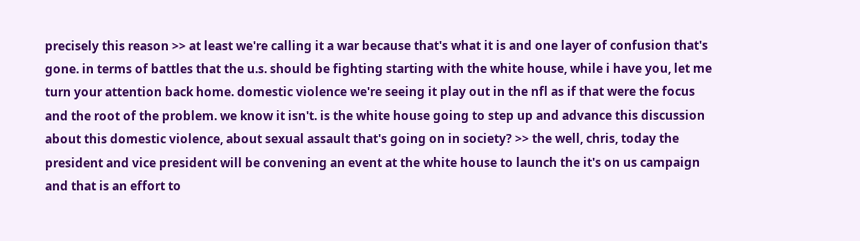precisely this reason >> at least we're calling it a war because that's what it is and one layer of confusion that's gone. in terms of battles that the u.s. should be fighting starting with the white house, while i have you, let me turn your attention back home. domestic violence we're seeing it play out in the nfl as if that were the focus and the root of the problem. we know it isn't. is the white house going to step up and advance this discussion about this domestic violence, about sexual assault that's going on in society? >> the well, chris, today the president and vice president will be convening an event at the white house to launch the it's on us campaign and that is an effort to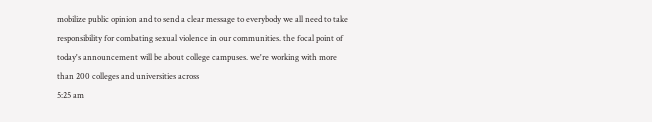mobilize public opinion and to send a clear message to everybody we all need to take responsibility for combating sexual violence in our communities. the focal point of today's announcement will be about college campuses. we're working with more than 200 colleges and universities across
5:25 am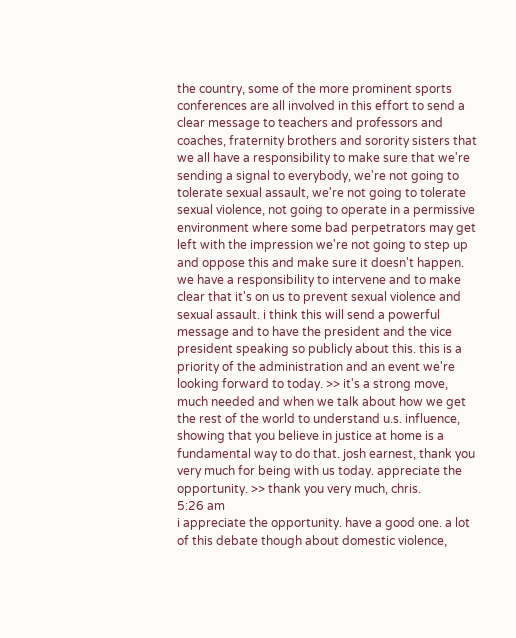the country, some of the more prominent sports conferences are all involved in this effort to send a clear message to teachers and professors and coaches, fraternity brothers and sorority sisters that we all have a responsibility to make sure that we're sending a signal to everybody, we're not going to tolerate sexual assault, we're not going to tolerate sexual violence, not going to operate in a permissive environment where some bad perpetrators may get left with the impression we're not going to step up and oppose this and make sure it doesn't happen. we have a responsibility to intervene and to make clear that it's on us to prevent sexual violence and sexual assault. i think this will send a powerful message and to have the president and the vice president speaking so publicly about this. this is a priority of the administration and an event we're looking forward to today. >> it's a strong move, much needed and when we talk about how we get the rest of the world to understand u.s. influence, showing that you believe in justice at home is a fundamental way to do that. josh earnest, thank you very much for being with us today. appreciate the opportunity. >> thank you very much, chris.
5:26 am
i appreciate the opportunity. have a good one. a lot of this debate though about domestic violence,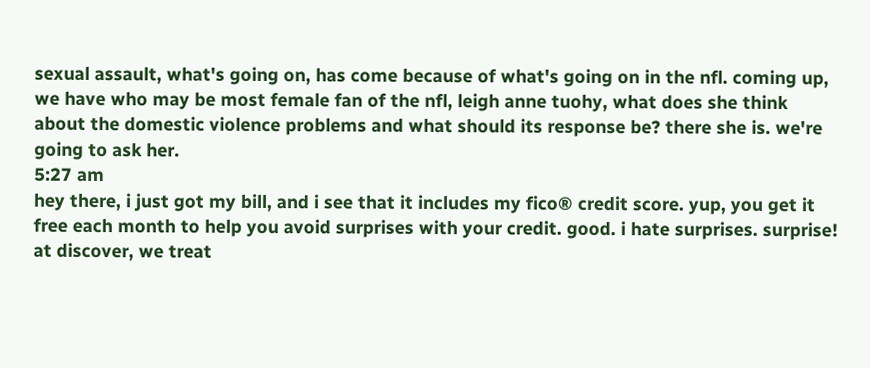sexual assault, what's going on, has come because of what's going on in the nfl. coming up, we have who may be most female fan of the nfl, leigh anne tuohy, what does she think about the domestic violence problems and what should its response be? there she is. we're going to ask her.
5:27 am
hey there, i just got my bill, and i see that it includes my fico® credit score. yup, you get it free each month to help you avoid surprises with your credit. good. i hate surprises. surprise! at discover, we treat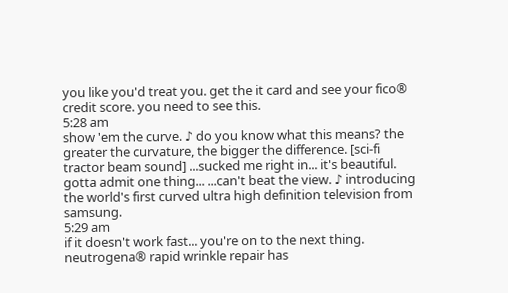you like you'd treat you. get the it card and see your fico® credit score. you need to see this.
5:28 am
show 'em the curve. ♪ do you know what this means? the greater the curvature, the bigger the difference. [sci-fi tractor beam sound] ...sucked me right in... it's beautiful. gotta admit one thing... ...can't beat the view. ♪ introducing the world's first curved ultra high definition television from samsung.
5:29 am
if it doesn't work fast... you're on to the next thing. neutrogena® rapid wrinkle repair has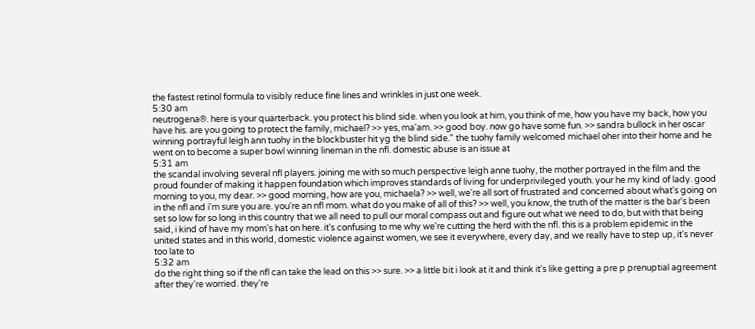the fastest retinol formula to visibly reduce fine lines and wrinkles in just one week.
5:30 am
neutrogena®. here is your quarterback. you protect his blind side. when you look at him, you think of me, how you have my back, how you have his. are you going to protect the family, michael? >> yes, ma'am. >> good boy. now go have some fun. >> sandra bullock in her oscar winning portrayful leigh ann tuohy in the blockbuster hit yg the blind side." the tuohy family welcomed michael oher into their home and he went on to become a super bowl winning lineman in the nfl. domestic abuse is an issue at
5:31 am
the scandal involving several nfl players. joining me with so much perspective leigh anne tuohy, the mother portrayed in the film and the proud founder of making it happen foundation which improves standards of living for underprivileged youth. your he my kind of lady. good morning to you, my dear. >> good morning, how are you, michaela? >> well, we're all sort of frustrated and concerned about what's going on in the nfl and i'm sure you are. you're an nfl mom. what do you make of all of this? >> well, you know, the truth of the matter is the bar's been set so low for so long in this country that we all need to pull our moral compass out and figure out what we need to do, but with that being said, i kind of have my mom's hat on here. it's confusing to me why we're cutting the herd with the nfl. this is a problem epidemic in the united states and in this world, domestic violence against women, we see it everywhere, every day, and we really have to step up, it's never too late to
5:32 am
do the right thing so if the nfl can take the lead on this >> sure. >> a little bit i look at it and think it's like getting a pre p prenuptial agreement after they're worried. they're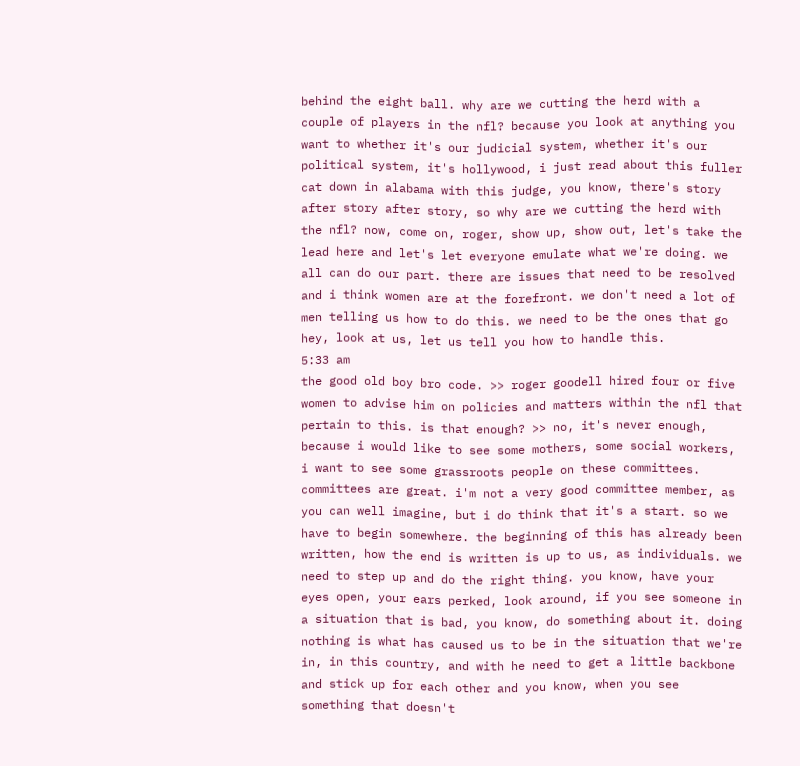behind the eight ball. why are we cutting the herd with a couple of players in the nfl? because you look at anything you want to whether it's our judicial system, whether it's our political system, it's hollywood, i just read about this fuller cat down in alabama with this judge, you know, there's story after story after story, so why are we cutting the herd with the nfl? now, come on, roger, show up, show out, let's take the lead here and let's let everyone emulate what we're doing. we all can do our part. there are issues that need to be resolved and i think women are at the forefront. we don't need a lot of men telling us how to do this. we need to be the ones that go hey, look at us, let us tell you how to handle this.
5:33 am
the good old boy bro code. >> roger goodell hired four or five women to advise him on policies and matters within the nfl that pertain to this. is that enough? >> no, it's never enough, because i would like to see some mothers, some social workers, i want to see some grassroots people on these committees. committees are great. i'm not a very good committee member, as you can well imagine, but i do think that it's a start. so we have to begin somewhere. the beginning of this has already been written, how the end is written is up to us, as individuals. we need to step up and do the right thing. you know, have your eyes open, your ears perked, look around, if you see someone in a situation that is bad, you know, do something about it. doing nothing is what has caused us to be in the situation that we're in, in this country, and with he need to get a little backbone and stick up for each other and you know, when you see something that doesn't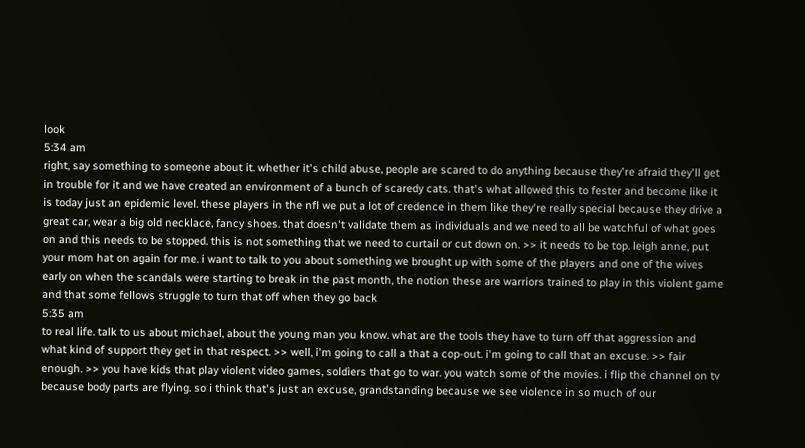look
5:34 am
right, say something to someone about it. whether it's child abuse, people are scared to do anything because they're afraid they'll get in trouble for it and we have created an environment of a bunch of scaredy cats. that's what allowed this to fester and become like it is today just an epidemic level. these players in the nfl we put a lot of credence in them like they're really special because they drive a great car, wear a big old necklace, fancy shoes. that doesn't validate them as individuals and we need to all be watchful of what goes on and this needs to be stopped. this is not something that we need to curtail or cut down on. >> it needs to be top. leigh anne, put your mom hat on again for me. i want to talk to you about something we brought up with some of the players and one of the wives early on when the scandals were starting to break in the past month, the notion these are warriors trained to play in this violent game and that some fellows struggle to turn that off when they go back
5:35 am
to real life. talk to us about michael, about the young man you know. what are the tools they have to turn off that aggression and what kind of support they get in that respect. >> well, i'm going to call a that a cop-out. i'm going to call that an excuse. >> fair enough. >> you have kids that play violent video games, soldiers that go to war. you watch some of the movies. i flip the channel on tv because body parts are flying. so i think that's just an excuse, grandstanding because we see violence in so much of our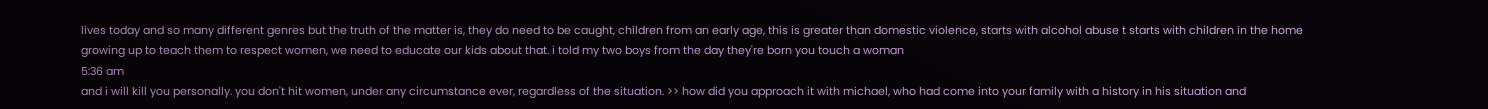lives today and so many different genres but the truth of the matter is, they do need to be caught, children from an early age, this is greater than domestic violence, starts with alcohol abuse t starts with children in the home growing up to teach them to respect women, we need to educate our kids about that. i told my two boys from the day they're born you touch a woman
5:36 am
and i will kill you personally. you don't hit women, under any circumstance ever, regardless of the situation. >> how did you approach it with michael, who had come into your family with a history in his situation and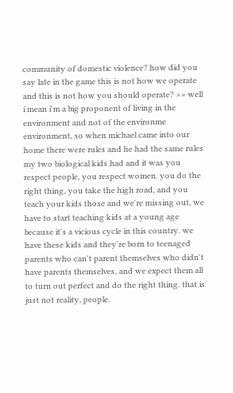community of domestic violence? how did you say late in the game this is not how we operate and this is not how you should operate? >> well i mean i'm a big proponent of living in the environment and not of the environme environment, so when michael came into our home there were rules and he had the same rules my two biological kids had and it was you respect people, you respect women. you do the right thing, you take the high road, and you teach your kids those and we're missing out, we have to start teaching kids at a young age because it's a vicious cycle in this country. we have these kids and they're born to teenaged parents who can't parent themselves who didn't have parents themselves, and we expect them all to turn out perfect and do the right thing. that is just not reality, people.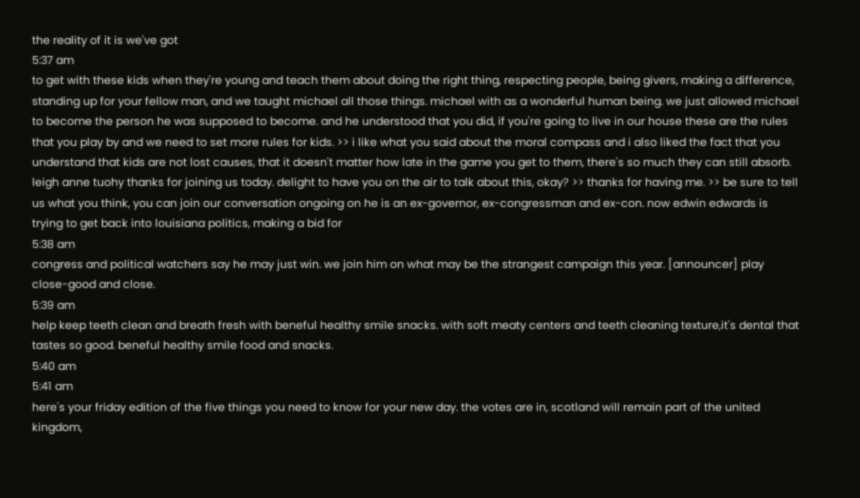the reality of it is we've got
5:37 am
to get with these kids when they're young and teach them about doing the right thing, respecting people, being givers, making a difference, standing up for your fellow man, and we taught michael all those things. michael with as a wonderful human being. we just allowed michael to become the person he was supposed to become. and he understood that you did, if you're going to live in our house these are the rules that you play by and we need to set more rules for kids. >> i like what you said about the moral compass and i also liked the fact that you understand that kids are not lost causes, that it doesn't matter how late in the game you get to them, there's so much they can still absorb. leigh anne tuohy thanks for joining us today. delight to have you on the air to talk about this, okay? >> thanks for having me. >> be sure to tell us what you think, you can join our conversation ongoing on he is an ex-governor, ex-congressman and ex-con. now edwin edwards is trying to get back into louisiana politics, making a bid for
5:38 am
congress and political watchers say he may just win. we join him on what may be the strangest campaign this year. [announcer] play close-good and close.
5:39 am
help keep teeth clean and breath fresh with beneful healthy smile snacks. with soft meaty centers and teeth cleaning texture,it's dental that tastes so good. beneful healthy smile food and snacks.
5:40 am
5:41 am
here's your friday edition of the five things you need to know for your new day. the votes are in, scotland will remain part of the united kingdom,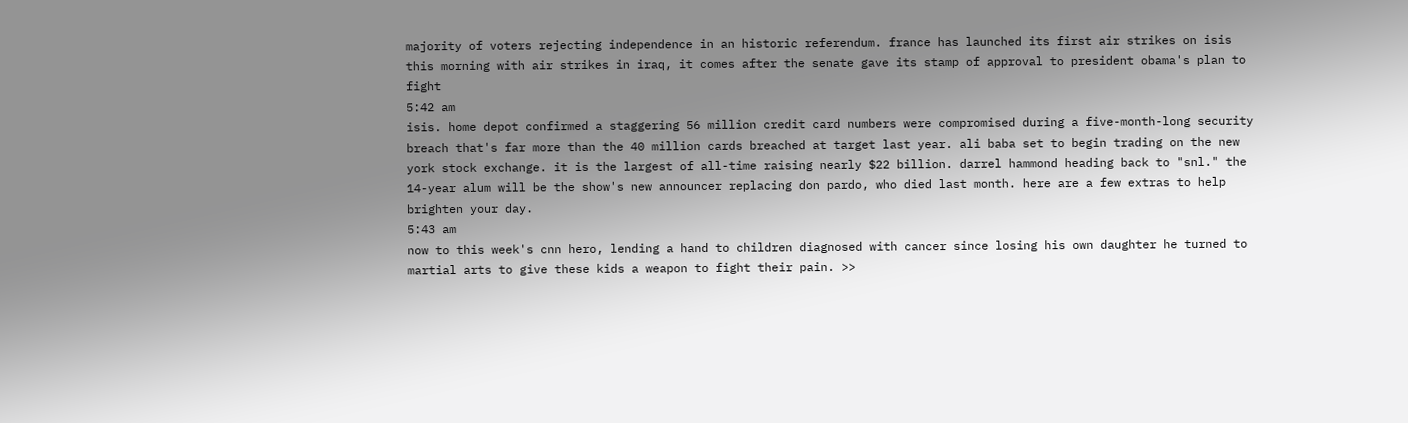majority of voters rejecting independence in an historic referendum. france has launched its first air strikes on isis this morning with air strikes in iraq, it comes after the senate gave its stamp of approval to president obama's plan to fight
5:42 am
isis. home depot confirmed a staggering 56 million credit card numbers were compromised during a five-month-long security breach that's far more than the 40 million cards breached at target last year. ali baba set to begin trading on the new york stock exchange. it is the largest of all-time raising nearly $22 billion. darrel hammond heading back to "snl." the 14-year alum will be the show's new announcer replacing don pardo, who died last month. here are a few extras to help brighten your day.
5:43 am
now to this week's cnn hero, lending a hand to children diagnosed with cancer since losing his own daughter he turned to martial arts to give these kids a weapon to fight their pain. >>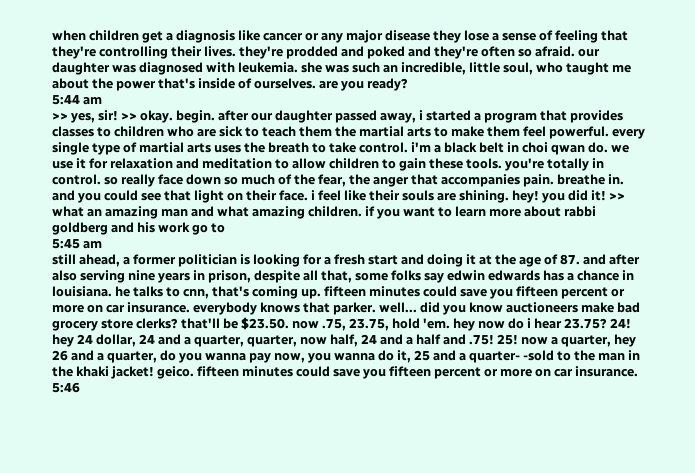when children get a diagnosis like cancer or any major disease they lose a sense of feeling that they're controlling their lives. they're prodded and poked and they're often so afraid. our daughter was diagnosed with leukemia. she was such an incredible, little soul, who taught me about the power that's inside of ourselves. are you ready?
5:44 am
>> yes, sir! >> okay. begin. after our daughter passed away, i started a program that provides classes to children who are sick to teach them the martial arts to make them feel powerful. every single type of martial arts uses the breath to take control. i'm a black belt in choi qwan do. we use it for relaxation and meditation to allow children to gain these tools. you're totally in control. so really face down so much of the fear, the anger that accompanies pain. breathe in. and you could see that light on their face. i feel like their souls are shining. hey! you did it! >> what an amazing man and what amazing children. if you want to learn more about rabbi goldberg and his work go to
5:45 am
still ahead, a former politician is looking for a fresh start and doing it at the age of 87. and after also serving nine years in prison, despite all that, some folks say edwin edwards has a chance in louisiana. he talks to cnn, that's coming up. fifteen minutes could save you fifteen percent or more on car insurance. everybody knows that parker. well... did you know auctioneers make bad grocery store clerks? that'll be $23.50. now .75, 23.75, hold 'em. hey now do i hear 23.75? 24! hey 24 dollar, 24 and a quarter, quarter, now half, 24 and a half and .75! 25! now a quarter, hey 26 and a quarter, do you wanna pay now, you wanna do it, 25 and a quarter- -sold to the man in the khaki jacket! geico. fifteen minutes could save you fifteen percent or more on car insurance.
5:46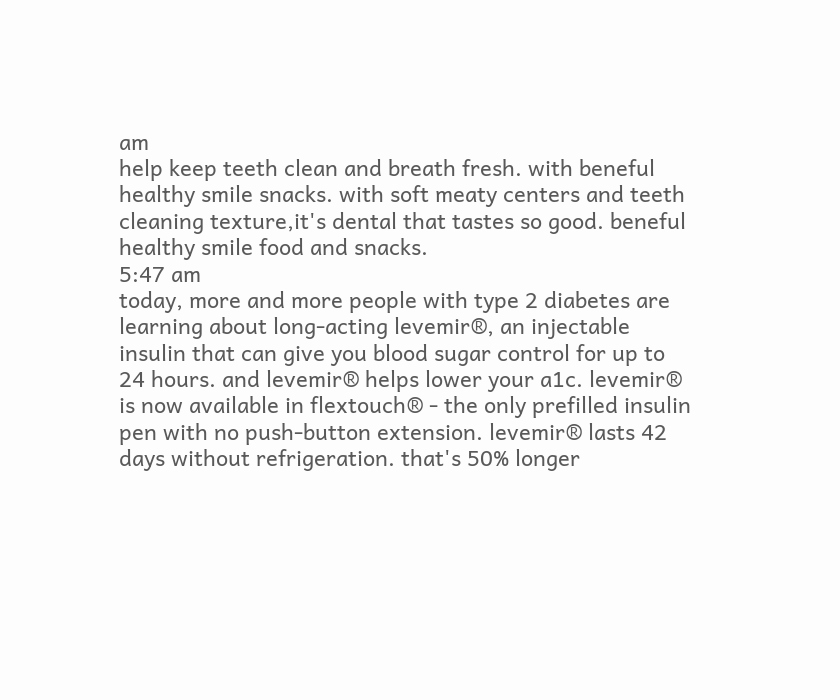am
help keep teeth clean and breath fresh. with beneful healthy smile snacks. with soft meaty centers and teeth cleaning texture,it's dental that tastes so good. beneful healthy smile food and snacks.
5:47 am
today, more and more people with type 2 diabetes are learning about long-acting levemir®, an injectable insulin that can give you blood sugar control for up to 24 hours. and levemir® helps lower your a1c. levemir® is now available in flextouch® - the only prefilled insulin pen with no push-button extension. levemir® lasts 42 days without refrigeration. that's 50% longer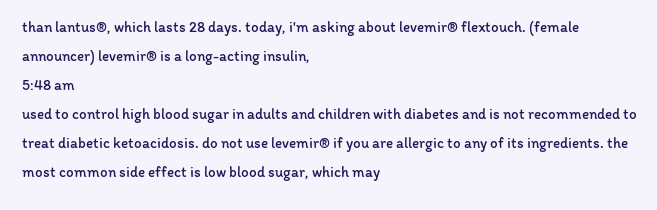than lantus®, which lasts 28 days. today, i'm asking about levemir® flextouch. (female announcer) levemir® is a long-acting insulin,
5:48 am
used to control high blood sugar in adults and children with diabetes and is not recommended to treat diabetic ketoacidosis. do not use levemir® if you are allergic to any of its ingredients. the most common side effect is low blood sugar, which may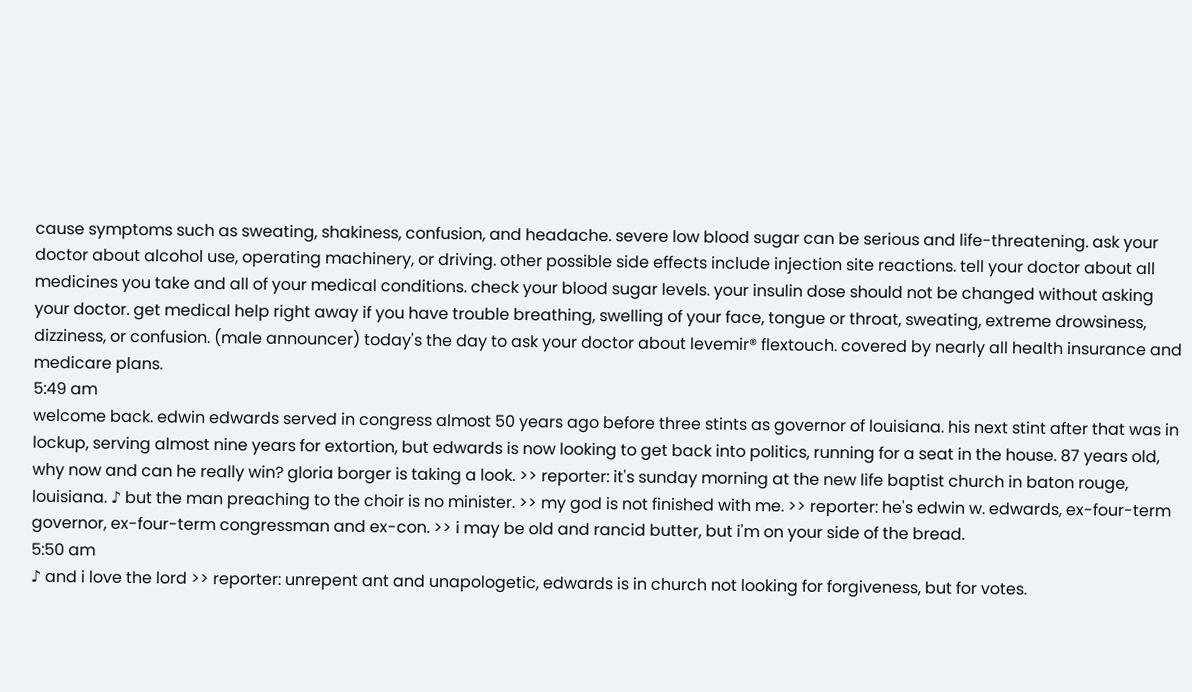cause symptoms such as sweating, shakiness, confusion, and headache. severe low blood sugar can be serious and life-threatening. ask your doctor about alcohol use, operating machinery, or driving. other possible side effects include injection site reactions. tell your doctor about all medicines you take and all of your medical conditions. check your blood sugar levels. your insulin dose should not be changed without asking your doctor. get medical help right away if you have trouble breathing, swelling of your face, tongue or throat, sweating, extreme drowsiness, dizziness, or confusion. (male announcer) today's the day to ask your doctor about levemir® flextouch. covered by nearly all health insurance and medicare plans.
5:49 am
welcome back. edwin edwards served in congress almost 50 years ago before three stints as governor of louisiana. his next stint after that was in lockup, serving almost nine years for extortion, but edwards is now looking to get back into politics, running for a seat in the house. 87 years old, why now and can he really win? gloria borger is taking a look. >> reporter: it's sunday morning at the new life baptist church in baton rouge, louisiana. ♪ but the man preaching to the choir is no minister. >> my god is not finished with me. >> reporter: he's edwin w. edwards, ex-four-term governor, ex-four-term congressman and ex-con. >> i may be old and rancid butter, but i'm on your side of the bread.
5:50 am
♪ and i love the lord >> reporter: unrepent ant and unapologetic, edwards is in church not looking for forgiveness, but for votes.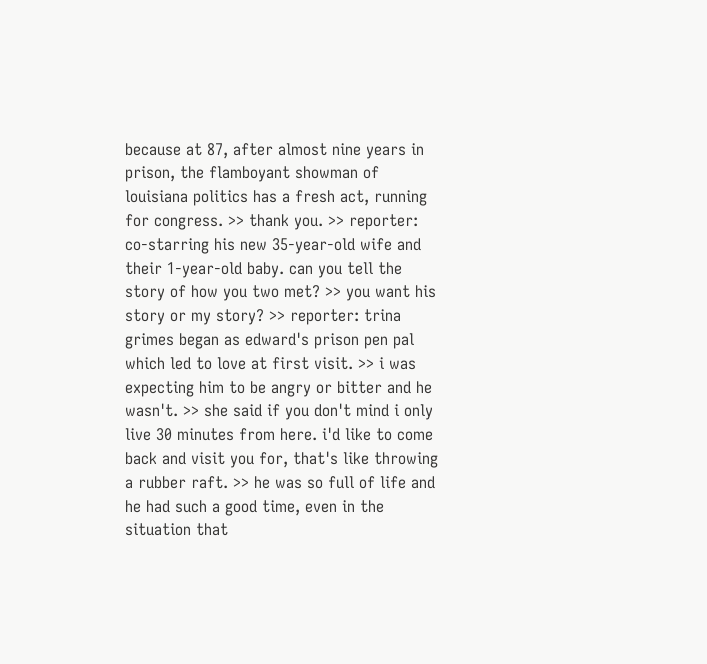because at 87, after almost nine years in prison, the flamboyant showman of louisiana politics has a fresh act, running for congress. >> thank you. >> reporter: co-starring his new 35-year-old wife and their 1-year-old baby. can you tell the story of how you two met? >> you want his story or my story? >> reporter: trina grimes began as edward's prison pen pal which led to love at first visit. >> i was expecting him to be angry or bitter and he wasn't. >> she said if you don't mind i only live 30 minutes from here. i'd like to come back and visit you for, that's like throwing a rubber raft. >> he was so full of life and he had such a good time, even in the situation that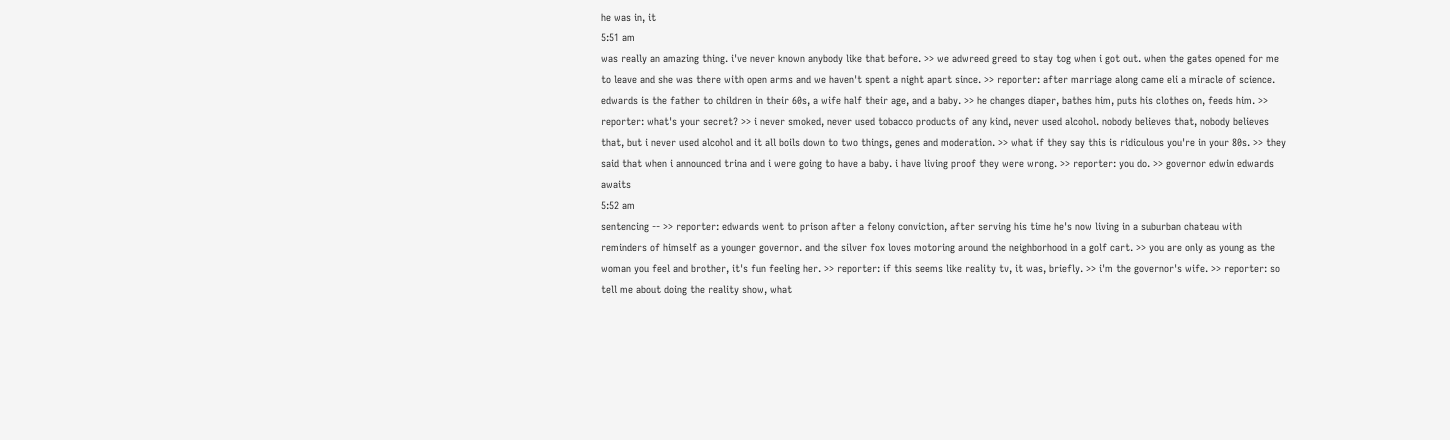he was in, it
5:51 am
was really an amazing thing. i've never known anybody like that before. >> we adwreed greed to stay tog when i got out. when the gates opened for me to leave and she was there with open arms and we haven't spent a night apart since. >> reporter: after marriage along came eli a miracle of science. edwards is the father to children in their 60s, a wife half their age, and a baby. >> he changes diaper, bathes him, puts his clothes on, feeds him. >> reporter: what's your secret? >> i never smoked, never used tobacco products of any kind, never used alcohol. nobody believes that, nobody believes that, but i never used alcohol and it all boils down to two things, genes and moderation. >> what if they say this is ridiculous you're in your 80s. >> they said that when i announced trina and i were going to have a baby. i have living proof they were wrong. >> reporter: you do. >> governor edwin edwards awaits
5:52 am
sentencing -- >> reporter: edwards went to prison after a felony conviction, after serving his time he's now living in a suburban chateau with reminders of himself as a younger governor. and the silver fox loves motoring around the neighborhood in a golf cart. >> you are only as young as the woman you feel and brother, it's fun feeling her. >> reporter: if this seems like reality tv, it was, briefly. >> i'm the governor's wife. >> reporter: so tell me about doing the reality show, what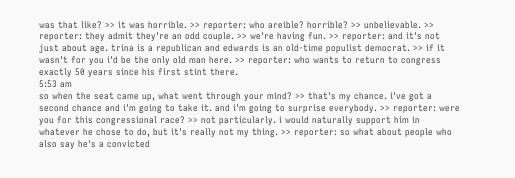was that like? >> it was horrible. >> reporter: who areible? horrible? >> unbelievable. >> reporter: they admit they're an odd couple. >> we're having fun. >> reporter: and it's not just about age. trina is a republican and edwards is an old-time populist democrat. >> if it wasn't for you i'd be the only old man here. >> reporter: who wants to return to congress exactly 50 years since his first stint there.
5:53 am
so when the seat came up, what went through your mind? >> that's my chance. i've got a second chance and i'm going to take it. and i'm going to surprise everybody. >> reporter: were you for this congressional race? >> not particularly. i would naturally support him in whatever he chose to do, but it's really not my thing. >> reporter: so what about people who also say he's a convicted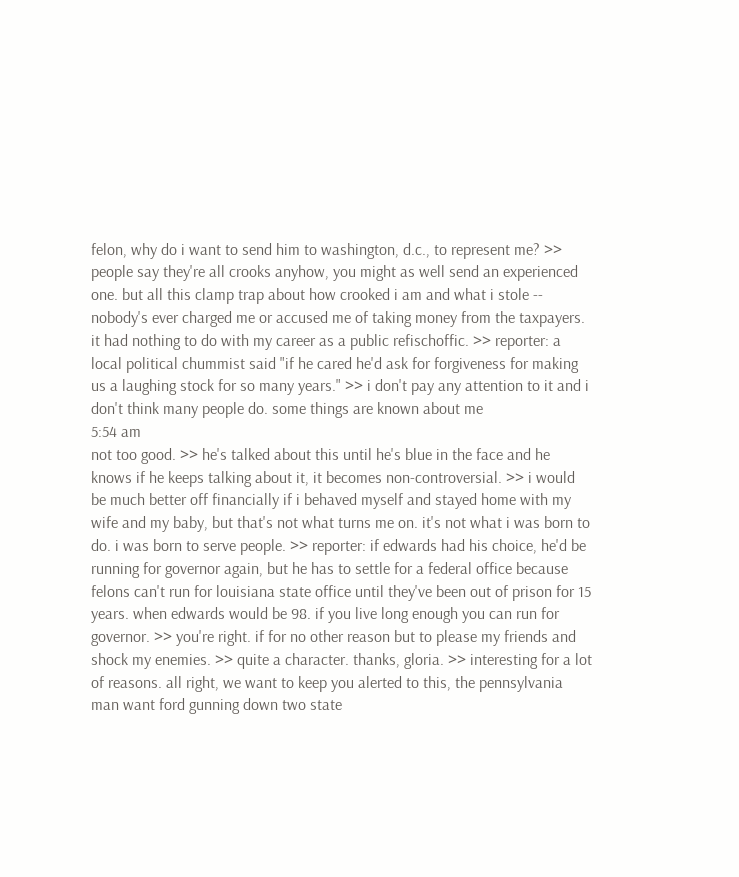felon, why do i want to send him to washington, d.c., to represent me? >> people say they're all crooks anyhow, you might as well send an experienced one. but all this clamp trap about how crooked i am and what i stole -- nobody's ever charged me or accused me of taking money from the taxpayers. it had nothing to do with my career as a public refischoffic. >> reporter: a local political chummist said "if he cared he'd ask for forgiveness for making us a laughing stock for so many years." >> i don't pay any attention to it and i don't think many people do. some things are known about me
5:54 am
not too good. >> he's talked about this until he's blue in the face and he knows if he keeps talking about it, it becomes non-controversial. >> i would be much better off financially if i behaved myself and stayed home with my wife and my baby, but that's not what turns me on. it's not what i was born to do. i was born to serve people. >> reporter: if edwards had his choice, he'd be running for governor again, but he has to settle for a federal office because felons can't run for louisiana state office until they've been out of prison for 15 years. when edwards would be 98. if you live long enough you can run for governor. >> you're right. if for no other reason but to please my friends and shock my enemies. >> quite a character. thanks, gloria. >> interesting for a lot of reasons. all right, we want to keep you alerted to this, the pennsylvania man want ford gunning down two state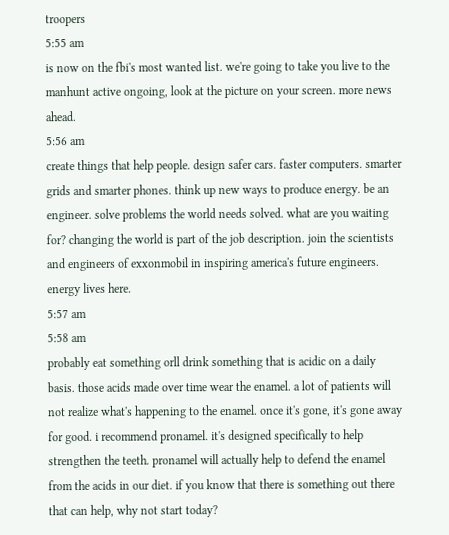troopers
5:55 am
is now on the fbi's most wanted list. we're going to take you live to the manhunt active ongoing, look at the picture on your screen. more news ahead.
5:56 am
create things that help people. design safer cars. faster computers. smarter grids and smarter phones. think up new ways to produce energy. be an engineer. solve problems the world needs solved. what are you waiting for? changing the world is part of the job description. join the scientists and engineers of exxonmobil in inspiring america's future engineers. energy lives here.
5:57 am
5:58 am
probably eat something orll drink something that is acidic on a daily basis. those acids made over time wear the enamel. a lot of patients will not realize what's happening to the enamel. once it's gone, it's gone away for good. i recommend pronamel. it's designed specifically to help strengthen the teeth. pronamel will actually help to defend the enamel from the acids in our diet. if you know that there is something out there that can help, why not start today?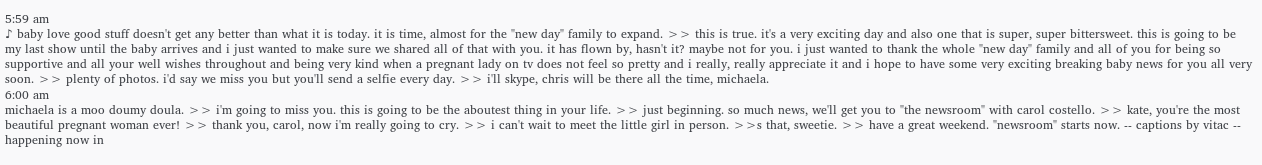5:59 am
♪ baby love good stuff doesn't get any better than what it is today. it is time, almost for the "new day" family to expand. >> this is true. it's a very exciting day and also one that is super, super bittersweet. this is going to be my last show until the baby arrives and i just wanted to make sure we shared all of that with you. it has flown by, hasn't it? maybe not for you. i just wanted to thank the whole "new day" family and all of you for being so supportive and all your well wishes throughout and being very kind when a pregnant lady on tv does not feel so pretty and i really, really appreciate it and i hope to have some very exciting breaking baby news for you all very soon. >> plenty of photos. i'd say we miss you but you'll send a selfie every day. >> i'll skype, chris will be there all the time, michaela.
6:00 am
michaela is a moo doumy doula. >> i'm going to miss you. this is going to be the aboutest thing in your life. >> just beginning. so much news, we'll get you to "the newsroom" with carol costello. >> kate, you're the most beautiful pregnant woman ever! >> thank you, carol, now i'm really going to cry. >> i can't wait to meet the little girl in person. >>s that, sweetie. >> have a great weekend. "newsroom" starts now. -- captions by vitac -- happening now in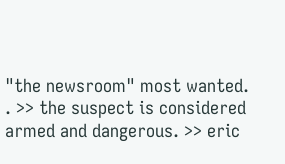"the newsroom" most wanted. . >> the suspect is considered armed and dangerous. >> eric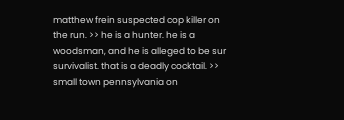matthew frein suspected cop killer on the run. >> he is a hunter. he is a woodsman, and he is alleged to be sur survivalist. that is a deadly cocktail. >> small town pennsylvania on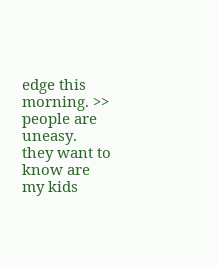edge this morning. >> people are uneasy. they want to know are my kids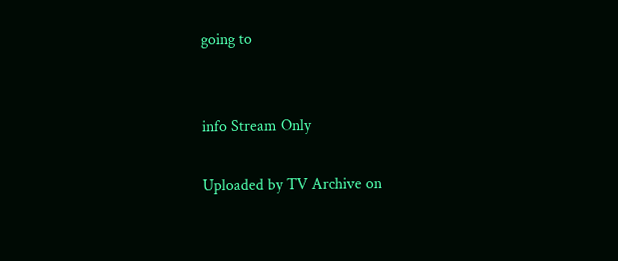going to


info Stream Only

Uploaded by TV Archive on